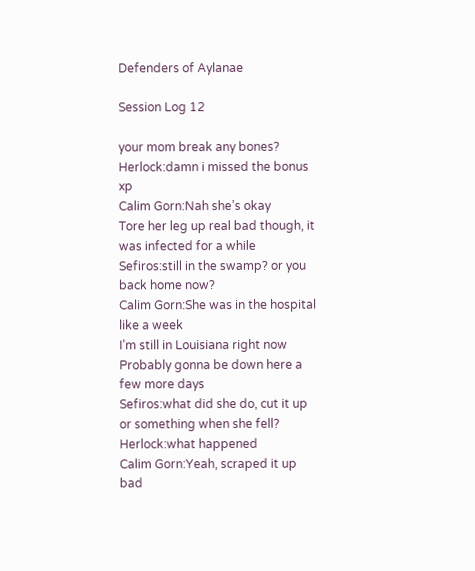Defenders of Aylanae

Session Log 12

your mom break any bones?
Herlock:damn i missed the bonus xp
Calim Gorn:Nah she’s okay
Tore her leg up real bad though, it was infected for a while
Sefiros:still in the swamp? or you back home now?
Calim Gorn:She was in the hospital like a week
I’m still in Louisiana right now
Probably gonna be down here a few more days
Sefiros:what did she do, cut it up or something when she fell?
Herlock:what happened
Calim Gorn:Yeah, scraped it up bad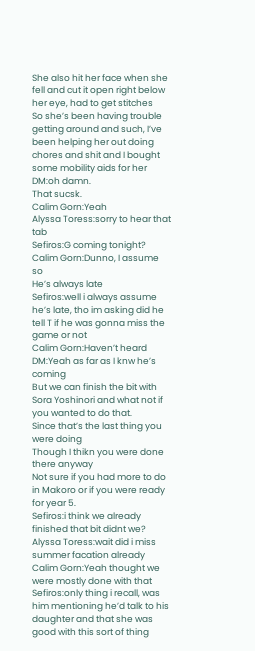She also hit her face when she fell and cut it open right below her eye, had to get stitches
So she’s been having trouble getting around and such, I’ve been helping her out doing chores and shit and I bought some mobility aids for her
DM:oh damn.
That sucsk.
Calim Gorn:Yeah
Alyssa Toress:sorry to hear that tab
Sefiros:G coming tonight?
Calim Gorn:Dunno, I assume so
He’s always late
Sefiros:well i always assume he’s late, tho im asking did he tell T if he was gonna miss the game or not
Calim Gorn:Haven’t heard
DM:Yeah as far as I knw he’s coming
But we can finish the bit with Sora Yoshinori and what not if you wanted to do that.
Since that’s the last thing you were doing
Though I thikn you were done there anyway
Not sure if you had more to do in Makoro or if you were ready for year 5.
Sefiros:i think we already finished that bit didnt we?
Alyssa Toress:wait did i miss summer facation already
Calim Gorn:Yeah thought we were mostly done with that
Sefiros:only thing i recall, was him mentioning he’d talk to his daughter and that she was good with this sort of thing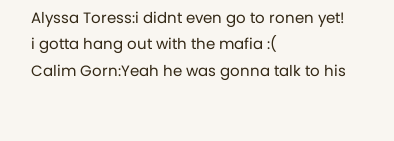Alyssa Toress:i didnt even go to ronen yet!
i gotta hang out with the mafia :(
Calim Gorn:Yeah he was gonna talk to his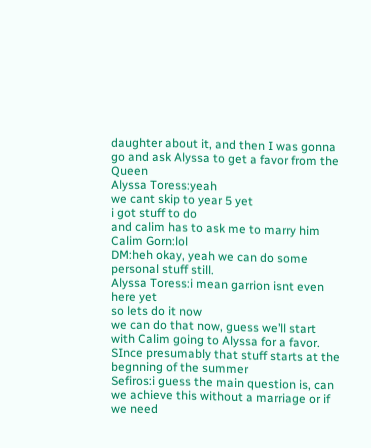daughter about it, and then I was gonna go and ask Alyssa to get a favor from the Queen
Alyssa Toress:yeah
we cant skip to year 5 yet
i got stuff to do
and calim has to ask me to marry him
Calim Gorn:lol
DM:heh okay, yeah we can do some personal stuff still.
Alyssa Toress:i mean garrion isnt even here yet
so lets do it now
we can do that now, guess we’ll start with Calim going to Alyssa for a favor.
SInce presumably that stuff starts at the begnning of the summer
Sefiros:i guess the main question is, can we achieve this without a marriage or if we need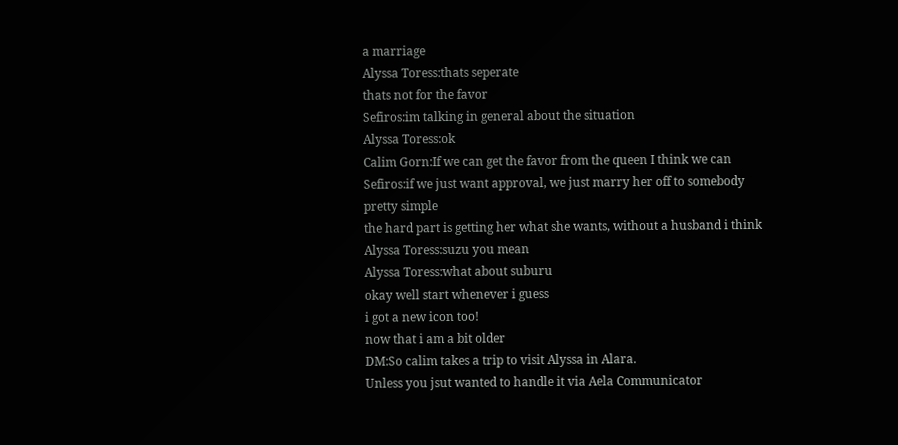a marriage
Alyssa Toress:thats seperate
thats not for the favor
Sefiros:im talking in general about the situation
Alyssa Toress:ok
Calim Gorn:If we can get the favor from the queen I think we can
Sefiros:if we just want approval, we just marry her off to somebody
pretty simple
the hard part is getting her what she wants, without a husband i think
Alyssa Toress:suzu you mean
Alyssa Toress:what about suburu
okay well start whenever i guess
i got a new icon too!
now that i am a bit older
DM:So calim takes a trip to visit Alyssa in Alara.
Unless you jsut wanted to handle it via Aela Communicator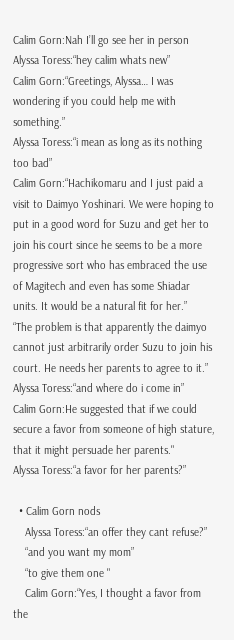Calim Gorn:Nah I’ll go see her in person
Alyssa Toress:“hey calim whats new”
Calim Gorn:“Greetings, Alyssa… I was wondering if you could help me with something.”
Alyssa Toress:“i mean as long as its nothing too bad”
Calim Gorn:“Hachikomaru and I just paid a visit to Daimyo Yoshinari. We were hoping to put in a good word for Suzu and get her to join his court since he seems to be a more progressive sort who has embraced the use of Magitech and even has some Shiadar units. It would be a natural fit for her.”
“The problem is that apparently the daimyo cannot just arbitrarily order Suzu to join his court. He needs her parents to agree to it.”
Alyssa Toress:“and where do i come in”
Calim Gorn:He suggested that if we could secure a favor from someone of high stature, that it might persuade her parents."
Alyssa Toress:“a favor for her parents?”

  • Calim Gorn nods
    Alyssa Toress:“an offer they cant refuse?”
    “and you want my mom”
    “to give them one "
    Calim Gorn:“Yes, I thought a favor from the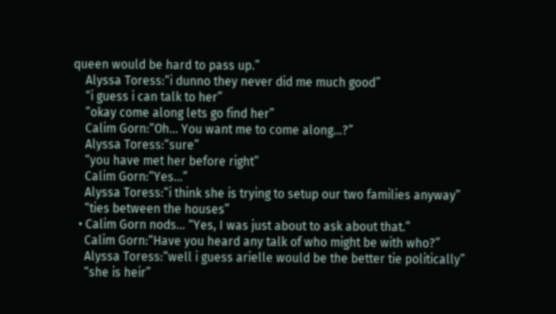queen would be hard to pass up.”
    Alyssa Toress:“i dunno they never did me much good”
    “i guess i can talk to her”
    “okay come along lets go find her”
    Calim Gorn:“Oh… You want me to come along…?”
    Alyssa Toress:“sure”
    “you have met her before right”
    Calim Gorn:“Yes…”
    Alyssa Toress:“i think she is trying to setup our two families anyway”
    “ties between the houses”
  • Calim Gorn nods… “Yes, I was just about to ask about that.”
    Calim Gorn:“Have you heard any talk of who might be with who?”
    Alyssa Toress:“well i guess arielle would be the better tie politically”
    “she is heir”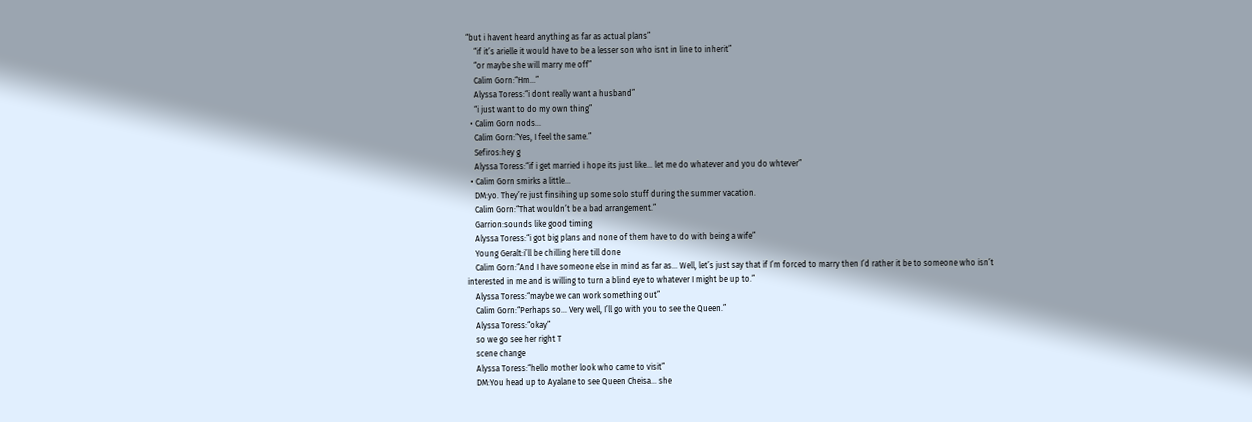“but i havent heard anything as far as actual plans”
    “if it’s arielle it would have to be a lesser son who isnt in line to inherit”
    “or maybe she will marry me off”
    Calim Gorn:“Hm…”
    Alyssa Toress:“i dont really want a husband”
    “i just want to do my own thing”
  • Calim Gorn nods…
    Calim Gorn:“Yes, I feel the same.”
    Sefiros:hey g
    Alyssa Toress:“if i get married i hope its just like… let me do whatever and you do whtever”
  • Calim Gorn smirks a little…
    DM:yo. They’re just finsihing up some solo stuff during the summer vacation.
    Calim Gorn:“That wouldn’t be a bad arrangement.”
    Garrion:sounds like good timing
    Alyssa Toress:“i got big plans and none of them have to do with being a wife”
    Young Geralt:i’ll be chilling here till done
    Calim Gorn:“And I have someone else in mind as far as… Well, let’s just say that if I’m forced to marry then I’d rather it be to someone who isn’t interested in me and is willing to turn a blind eye to whatever I might be up to.”
    Alyssa Toress:“maybe we can work something out”
    Calim Gorn:“Perhaps so… Very well, I’ll go with you to see the Queen.”
    Alyssa Toress:“okay”
    so we go see her right T
    scene change
    Alyssa Toress:“hello mother look who came to visit”
    DM:You head up to Ayalane to see Queen Cheisa… she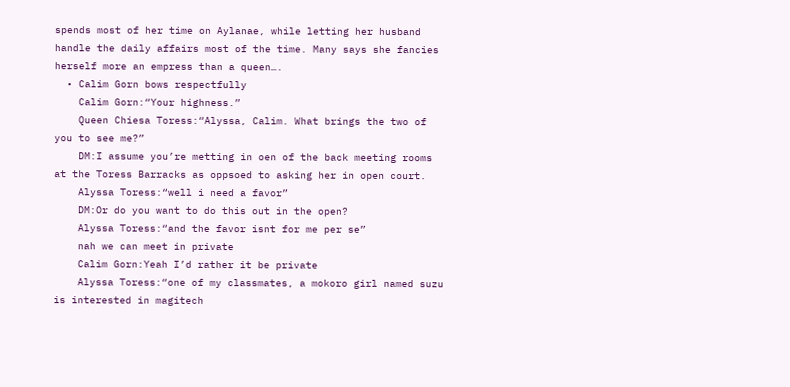spends most of her time on Aylanae, while letting her husband handle the daily affairs most of the time. Many says she fancies herself more an empress than a queen….
  • Calim Gorn bows respectfully
    Calim Gorn:“Your highness.”
    Queen Chiesa Toress:“Alyssa, Calim. What brings the two of you to see me?”
    DM:I assume you’re metting in oen of the back meeting rooms at the Toress Barracks as oppsoed to asking her in open court.
    Alyssa Toress:“well i need a favor”
    DM:Or do you want to do this out in the open?
    Alyssa Toress:“and the favor isnt for me per se”
    nah we can meet in private
    Calim Gorn:Yeah I’d rather it be private
    Alyssa Toress:“one of my classmates, a mokoro girl named suzu is interested in magitech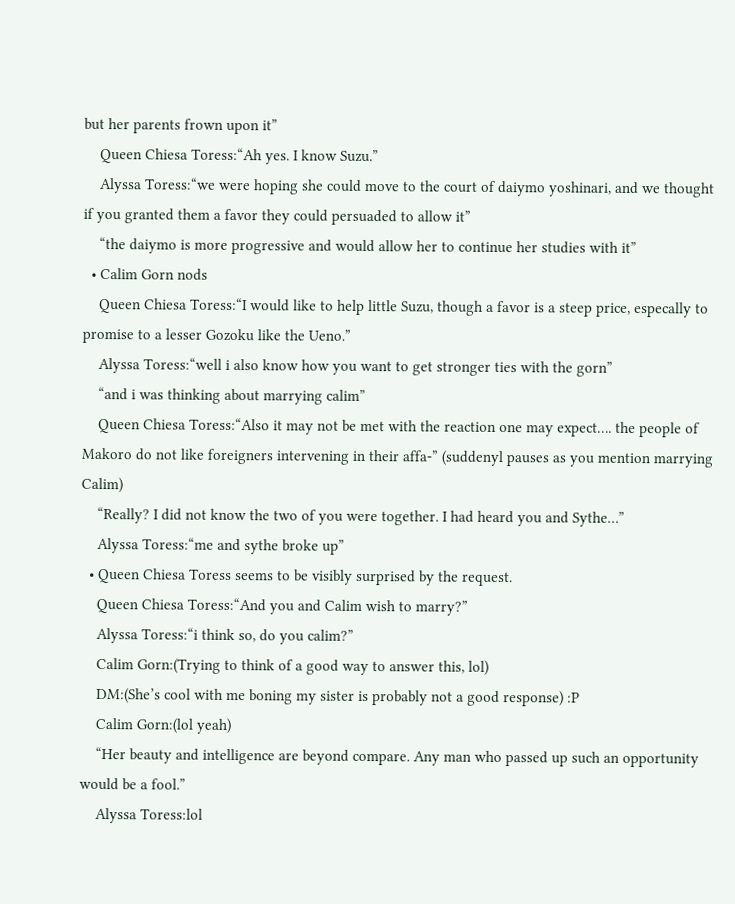but her parents frown upon it”
    Queen Chiesa Toress:“Ah yes. I know Suzu.”
    Alyssa Toress:“we were hoping she could move to the court of daiymo yoshinari, and we thought if you granted them a favor they could persuaded to allow it”
    “the daiymo is more progressive and would allow her to continue her studies with it”
  • Calim Gorn nods
    Queen Chiesa Toress:“I would like to help little Suzu, though a favor is a steep price, especally to promise to a lesser Gozoku like the Ueno.”
    Alyssa Toress:“well i also know how you want to get stronger ties with the gorn”
    “and i was thinking about marrying calim”
    Queen Chiesa Toress:“Also it may not be met with the reaction one may expect…. the people of Makoro do not like foreigners intervening in their affa-” (suddenyl pauses as you mention marrying Calim)
    “Really? I did not know the two of you were together. I had heard you and Sythe…”
    Alyssa Toress:“me and sythe broke up”
  • Queen Chiesa Toress seems to be visibly surprised by the request.
    Queen Chiesa Toress:“And you and Calim wish to marry?”
    Alyssa Toress:“i think so, do you calim?”
    Calim Gorn:(Trying to think of a good way to answer this, lol)
    DM:(She’s cool with me boning my sister is probably not a good response) :P
    Calim Gorn:(lol yeah)
    “Her beauty and intelligence are beyond compare. Any man who passed up such an opportunity would be a fool.”
    Alyssa Toress:lol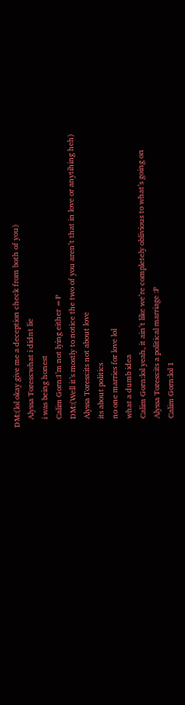DM:(lol okay give me a deception check from both of you)
    Alyssa Toress:what i didnt lie
    i was being honest
    Calim Gorn:I’m not lying either =P
    DM:(Well it’s mostly to notice the two of you aren’t that in love or anytihing heh)
    Alyssa Toress:its not about love
    its about politics
    no one marries for love lol
    what a dumb idea
    Calim Gorn:lol yeah, it ain’t like we’re completely oblivious to what’s going on
    Alyssa Toress:its a political marriage :P
    Calim Gorn:lol 1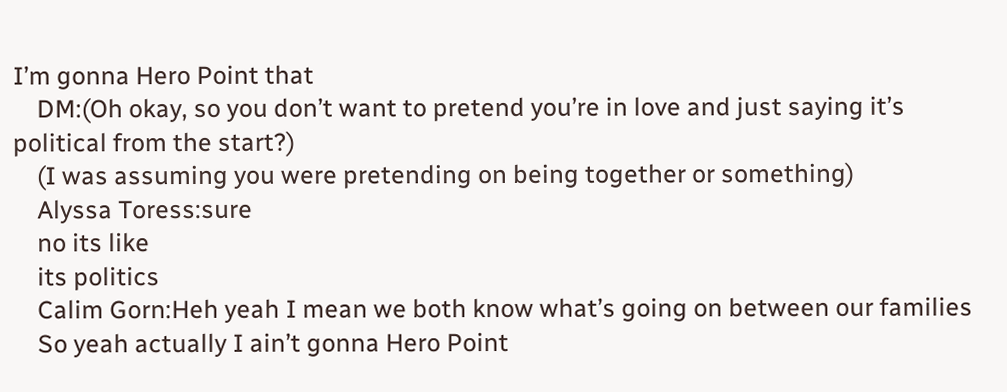I’m gonna Hero Point that
    DM:(Oh okay, so you don’t want to pretend you’re in love and just saying it’s political from the start?)
    (I was assuming you were pretending on being together or something)
    Alyssa Toress:sure
    no its like
    its politics
    Calim Gorn:Heh yeah I mean we both know what’s going on between our families
    So yeah actually I ain’t gonna Hero Point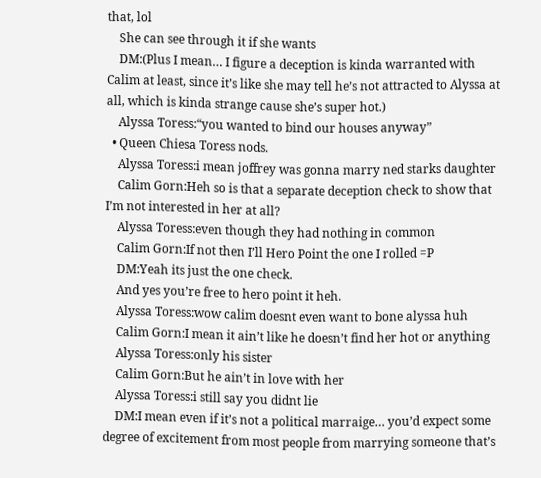that, lol
    She can see through it if she wants
    DM:(Plus I mean… I figure a deception is kinda warranted with Calim at least, since it’s like she may tell he’s not attracted to Alyssa at all, which is kinda strange cause she’s super hot.)
    Alyssa Toress:“you wanted to bind our houses anyway”
  • Queen Chiesa Toress nods.
    Alyssa Toress:i mean joffrey was gonna marry ned starks daughter
    Calim Gorn:Heh so is that a separate deception check to show that I’m not interested in her at all?
    Alyssa Toress:even though they had nothing in common
    Calim Gorn:If not then I’ll Hero Point the one I rolled =P
    DM:Yeah its just the one check.
    And yes you’re free to hero point it heh.
    Alyssa Toress:wow calim doesnt even want to bone alyssa huh
    Calim Gorn:I mean it ain’t like he doesn’t find her hot or anything
    Alyssa Toress:only his sister
    Calim Gorn:But he ain’t in love with her
    Alyssa Toress:i still say you didnt lie
    DM:I mean even if it’s not a political marraige… you’d expect some degree of excitement from most people from marrying someone that’s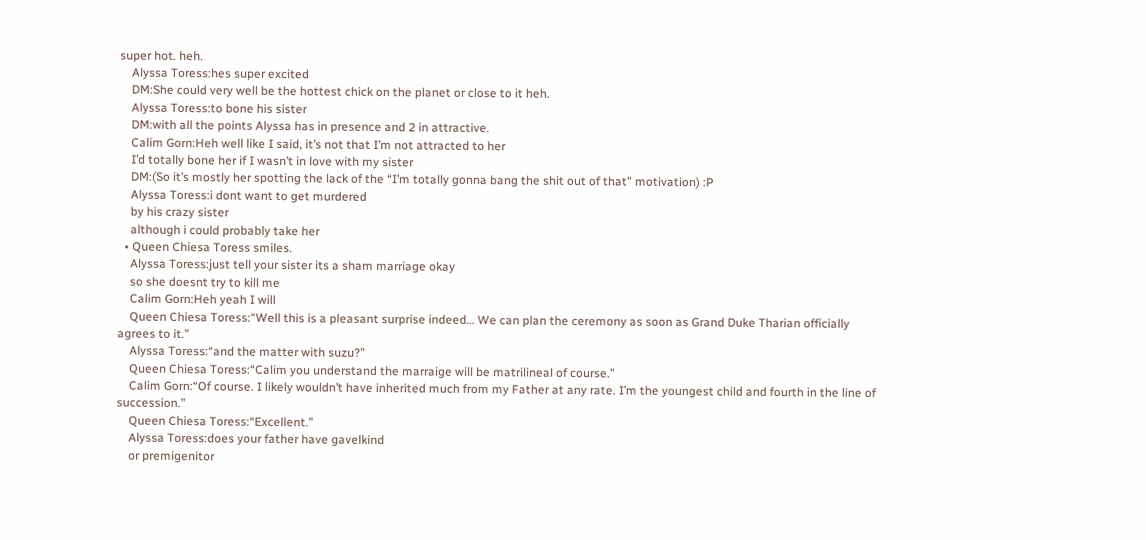super hot. heh.
    Alyssa Toress:hes super excited
    DM:She could very well be the hottest chick on the planet or close to it heh.
    Alyssa Toress:to bone his sister
    DM:with all the points Alyssa has in presence and 2 in attractive.
    Calim Gorn:Heh well like I said, it’s not that I’m not attracted to her
    I’d totally bone her if I wasn’t in love with my sister
    DM:(So it’s mostly her spotting the lack of the “I’m totally gonna bang the shit out of that” motivation) :P
    Alyssa Toress:i dont want to get murdered
    by his crazy sister
    although i could probably take her
  • Queen Chiesa Toress smiles.
    Alyssa Toress:just tell your sister its a sham marriage okay
    so she doesnt try to kill me
    Calim Gorn:Heh yeah I will
    Queen Chiesa Toress:“Well this is a pleasant surprise indeed… We can plan the ceremony as soon as Grand Duke Tharian officially agrees to it.”
    Alyssa Toress:“and the matter with suzu?”
    Queen Chiesa Toress:“Calim you understand the marraige will be matrilineal of course.”
    Calim Gorn:“Of course. I likely wouldn’t have inherited much from my Father at any rate. I’m the youngest child and fourth in the line of succession.”
    Queen Chiesa Toress:“Excellent.”
    Alyssa Toress:does your father have gavelkind
    or premigenitor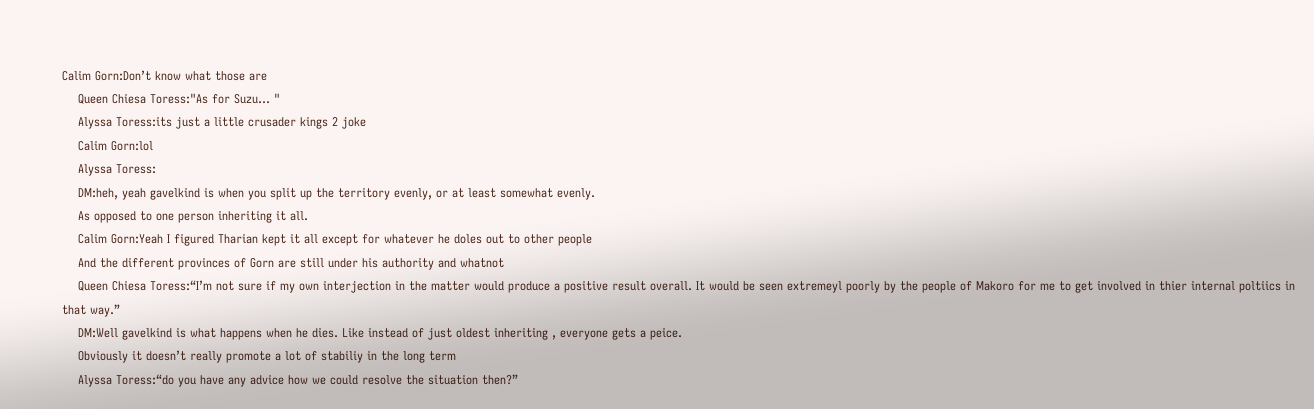Calim Gorn:Don’t know what those are
    Queen Chiesa Toress:"As for Suzu… "
    Alyssa Toress:its just a little crusader kings 2 joke
    Calim Gorn:lol
    Alyssa Toress:
    DM:heh, yeah gavelkind is when you split up the territory evenly, or at least somewhat evenly.
    As opposed to one person inheriting it all.
    Calim Gorn:Yeah I figured Tharian kept it all except for whatever he doles out to other people
    And the different provinces of Gorn are still under his authority and whatnot
    Queen Chiesa Toress:“I’m not sure if my own interjection in the matter would produce a positive result overall. It would be seen extremeyl poorly by the people of Makoro for me to get involved in thier internal poltiics in that way.”
    DM:Well gavelkind is what happens when he dies. Like instead of just oldest inheriting , everyone gets a peice.
    Obviously it doesn’t really promote a lot of stabiliy in the long term
    Alyssa Toress:“do you have any advice how we could resolve the situation then?”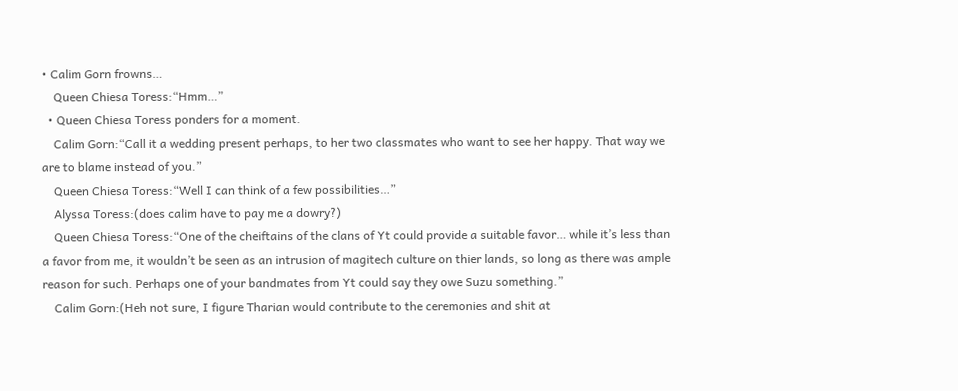• Calim Gorn frowns…
    Queen Chiesa Toress:“Hmm…”
  • Queen Chiesa Toress ponders for a moment.
    Calim Gorn:“Call it a wedding present perhaps, to her two classmates who want to see her happy. That way we are to blame instead of you.”
    Queen Chiesa Toress:“Well I can think of a few possibilities…”
    Alyssa Toress:(does calim have to pay me a dowry?)
    Queen Chiesa Toress:“One of the cheiftains of the clans of Yt could provide a suitable favor… while it’s less than a favor from me, it wouldn’t be seen as an intrusion of magitech culture on thier lands, so long as there was ample reason for such. Perhaps one of your bandmates from Yt could say they owe Suzu something.”
    Calim Gorn:(Heh not sure, I figure Tharian would contribute to the ceremonies and shit at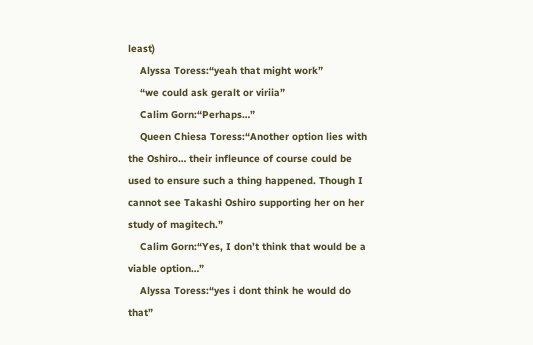least)
    Alyssa Toress:“yeah that might work”
    “we could ask geralt or viriia”
    Calim Gorn:“Perhaps…”
    Queen Chiesa Toress:“Another option lies with the Oshiro… their infleunce of course could be used to ensure such a thing happened. Though I cannot see Takashi Oshiro supporting her on her study of magitech.”
    Calim Gorn:“Yes, I don’t think that would be a viable option…”
    Alyssa Toress:“yes i dont think he would do that”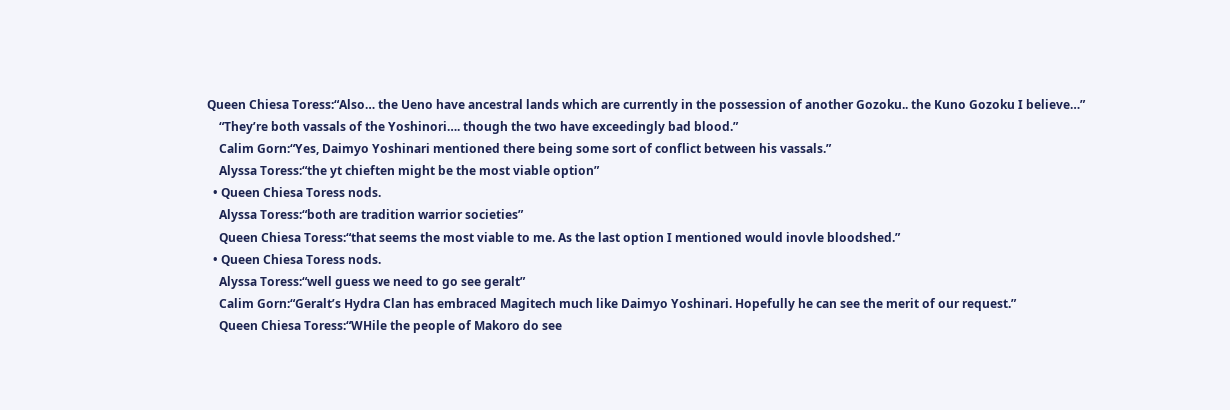Queen Chiesa Toress:“Also… the Ueno have ancestral lands which are currently in the possession of another Gozoku.. the Kuno Gozoku I believe…”
    “They’re both vassals of the Yoshinori…. though the two have exceedingly bad blood.”
    Calim Gorn:“Yes, Daimyo Yoshinari mentioned there being some sort of conflict between his vassals.”
    Alyssa Toress:“the yt chieften might be the most viable option”
  • Queen Chiesa Toress nods.
    Alyssa Toress:“both are tradition warrior societies”
    Queen Chiesa Toress:“that seems the most viable to me. As the last option I mentioned would inovle bloodshed.”
  • Queen Chiesa Toress nods.
    Alyssa Toress:“well guess we need to go see geralt”
    Calim Gorn:“Geralt’s Hydra Clan has embraced Magitech much like Daimyo Yoshinari. Hopefully he can see the merit of our request.”
    Queen Chiesa Toress:“WHile the people of Makoro do see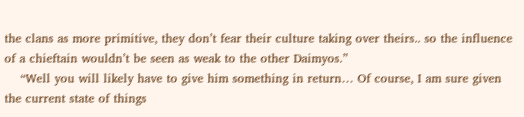the clans as more primitive, they don’t fear their culture taking over theirs.. so the influence of a chieftain wouldn’t be seen as weak to the other Daimyos.”
    “Well you will likely have to give him something in return… Of course, I am sure given the current state of things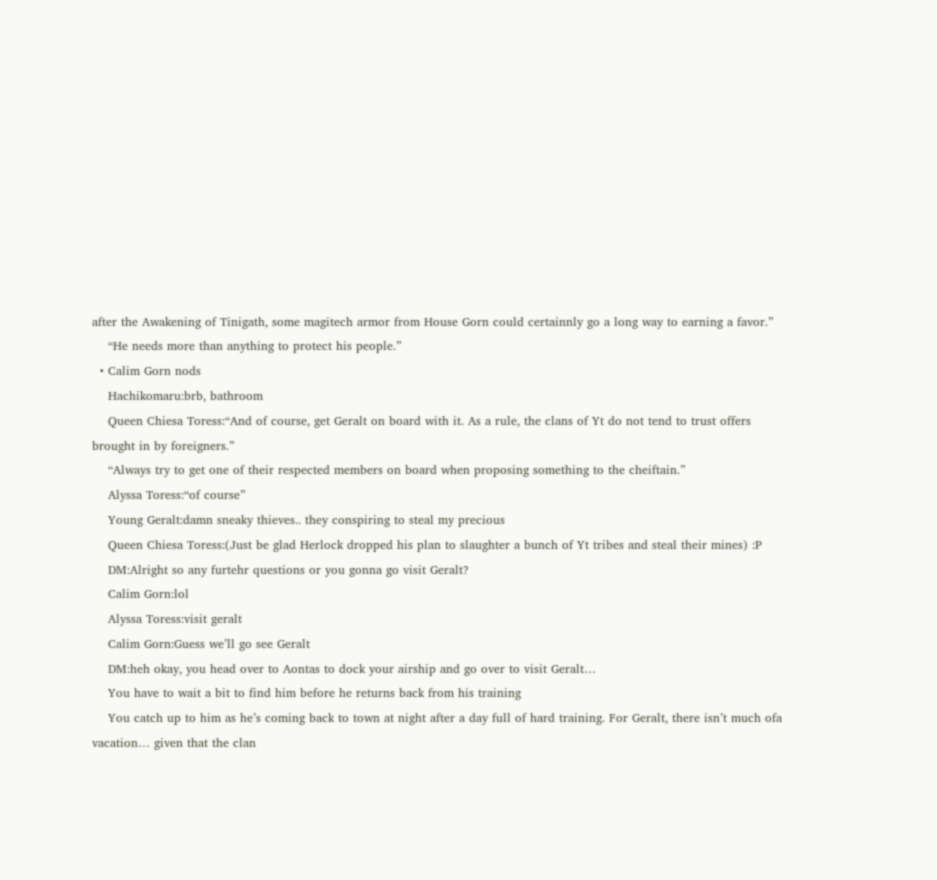after the Awakening of Tinigath, some magitech armor from House Gorn could certainnly go a long way to earning a favor.”
    “He needs more than anything to protect his people.”
  • Calim Gorn nods
    Hachikomaru:brb, bathroom
    Queen Chiesa Toress:“And of course, get Geralt on board with it. As a rule, the clans of Yt do not tend to trust offers brought in by foreigners.”
    “Always try to get one of their respected members on board when proposing something to the cheiftain.”
    Alyssa Toress:“of course”
    Young Geralt:damn sneaky thieves.. they conspiring to steal my precious
    Queen Chiesa Toress:(Just be glad Herlock dropped his plan to slaughter a bunch of Yt tribes and steal their mines) :P
    DM:Alright so any furtehr questions or you gonna go visit Geralt?
    Calim Gorn:lol
    Alyssa Toress:visit geralt
    Calim Gorn:Guess we’ll go see Geralt
    DM:heh okay, you head over to Aontas to dock your airship and go over to visit Geralt…
    You have to wait a bit to find him before he returns back from his training
    You catch up to him as he’s coming back to town at night after a day full of hard training. For Geralt, there isn’t much ofa vacation… given that the clan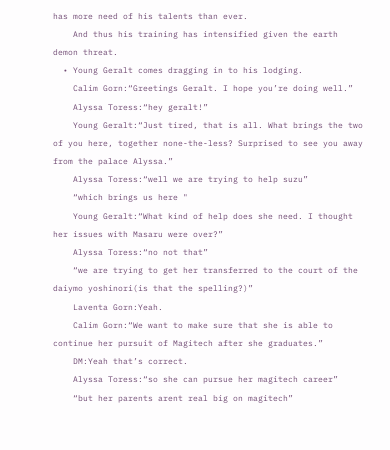has more need of his talents than ever.
    And thus his training has intensified given the earth demon threat.
  • Young Geralt comes dragging in to his lodging.
    Calim Gorn:“Greetings Geralt. I hope you’re doing well.”
    Alyssa Toress:“hey geralt!”
    Young Geralt:“Just tired, that is all. What brings the two of you here, together none-the-less? Surprised to see you away from the palace Alyssa.”
    Alyssa Toress:“well we are trying to help suzu”
    “which brings us here "
    Young Geralt:“What kind of help does she need. I thought her issues with Masaru were over?”
    Alyssa Toress:“no not that”
    “we are trying to get her transferred to the court of the daiymo yoshinori(is that the spelling?)”
    Laventa Gorn:Yeah.
    Calim Gorn:“We want to make sure that she is able to continue her pursuit of Magitech after she graduates.”
    DM:Yeah that’s correct.
    Alyssa Toress:“so she can pursue her magitech career”
    “but her parents arent real big on magitech”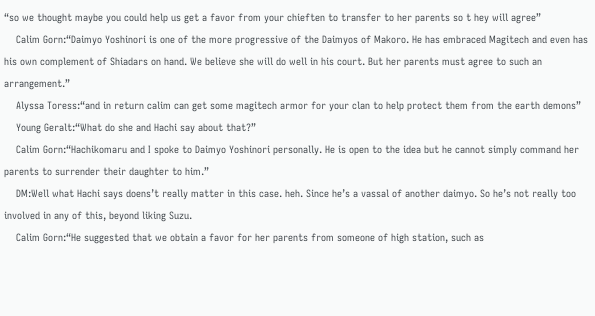“so we thought maybe you could help us get a favor from your chieften to transfer to her parents so t hey will agree”
    Calim Gorn:“Daimyo Yoshinori is one of the more progressive of the Daimyos of Makoro. He has embraced Magitech and even has his own complement of Shiadars on hand. We believe she will do well in his court. But her parents must agree to such an arrangement.”
    Alyssa Toress:“and in return calim can get some magitech armor for your clan to help protect them from the earth demons”
    Young Geralt:“What do she and Hachi say about that?”
    Calim Gorn:“Hachikomaru and I spoke to Daimyo Yoshinori personally. He is open to the idea but he cannot simply command her parents to surrender their daughter to him.”
    DM:Well what Hachi says doens’t really matter in this case. heh. Since he’s a vassal of another daimyo. So he’s not really too involved in any of this, beyond liking Suzu.
    Calim Gorn:“He suggested that we obtain a favor for her parents from someone of high station, such as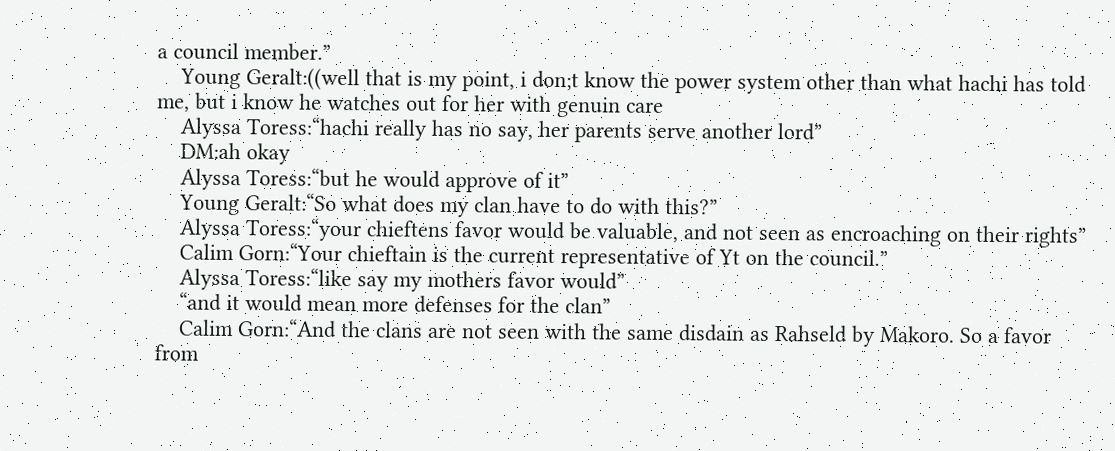a council member.”
    Young Geralt:((well that is my point, i don;t know the power system other than what hachi has told me, but i know he watches out for her with genuin care
    Alyssa Toress:“hachi really has no say, her parents serve another lord”
    DM:ah okay
    Alyssa Toress:“but he would approve of it”
    Young Geralt:“So what does my clan have to do with this?”
    Alyssa Toress:“your chieftens favor would be valuable, and not seen as encroaching on their rights”
    Calim Gorn:“Your chieftain is the current representative of Yt on the council.”
    Alyssa Toress:“like say my mothers favor would”
    “and it would mean more defenses for the clan”
    Calim Gorn:“And the clans are not seen with the same disdain as Rahseld by Makoro. So a favor from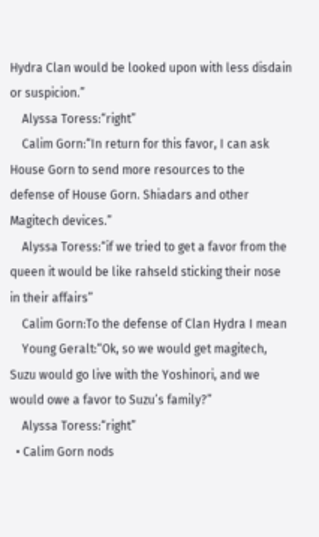Hydra Clan would be looked upon with less disdain or suspicion.”
    Alyssa Toress:“right”
    Calim Gorn:“In return for this favor, I can ask House Gorn to send more resources to the defense of House Gorn. Shiadars and other Magitech devices.”
    Alyssa Toress:“if we tried to get a favor from the queen it would be like rahseld sticking their nose in their affairs”
    Calim Gorn:To the defense of Clan Hydra I mean
    Young Geralt:“Ok, so we would get magitech, Suzu would go live with the Yoshinori, and we would owe a favor to Suzu’s family?”
    Alyssa Toress:“right”
  • Calim Gorn nods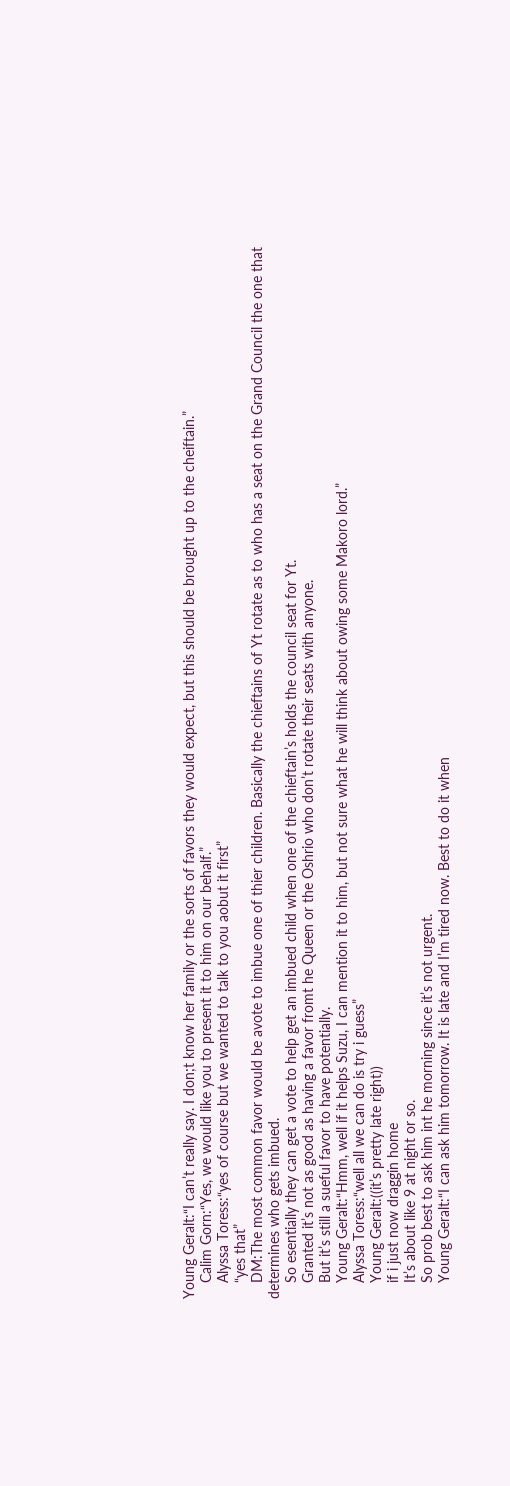Young Geralt:“I can’t really say. I don;t know her family or the sorts of favors they would expect, but this should be brought up to the cheiftain.”
    Calim Gorn:“Yes, we would like you to present it to him on our behalf.”
    Alyssa Toress:“yes of course but we wanted to talk to you aobut it first”
    “yes that”
    DM:The most common favor would be avote to imbue one of thier children. Basically the chieftains of Yt rotate as to who has a seat on the Grand Council the one that determines who gets imbued.
    So esentially they can get a vote to help get an imbued child when one of the chieftain’s holds the council seat for Yt.
    Granted it’s not as good as having a favor fromt he Queen or the Oshrio who don’t rotate their seats with anyone.
    But it’s still a sueful favor to have potentially.
    Young Geralt:“Hmm, well if it helps Suzu, I can mention it to him, but not sure what he will think about owing some Makoro lord.”
    Alyssa Toress:“well all we can do is try i guess”
    Young Geralt:((it’s pretty late right))
    if i just now draggin home
    It’s about like 9 at night or so.
    So prob best to ask him int he morning since it’s not urgent.
    Young Geralt:“I can ask him tomorrow. It is late and I’m tired now. Best to do it when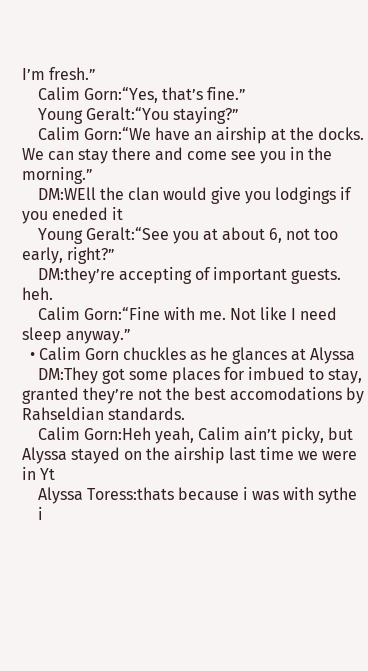I’m fresh.”
    Calim Gorn:“Yes, that’s fine.”
    Young Geralt:“You staying?”
    Calim Gorn:“We have an airship at the docks. We can stay there and come see you in the morning.”
    DM:WEll the clan would give you lodgings if you eneded it
    Young Geralt:“See you at about 6, not too early, right?”
    DM:they’re accepting of important guests. heh.
    Calim Gorn:“Fine with me. Not like I need sleep anyway.”
  • Calim Gorn chuckles as he glances at Alyssa
    DM:They got some places for imbued to stay, granted they’re not the best accomodations by Rahseldian standards.
    Calim Gorn:Heh yeah, Calim ain’t picky, but Alyssa stayed on the airship last time we were in Yt
    Alyssa Toress:thats because i was with sythe
    i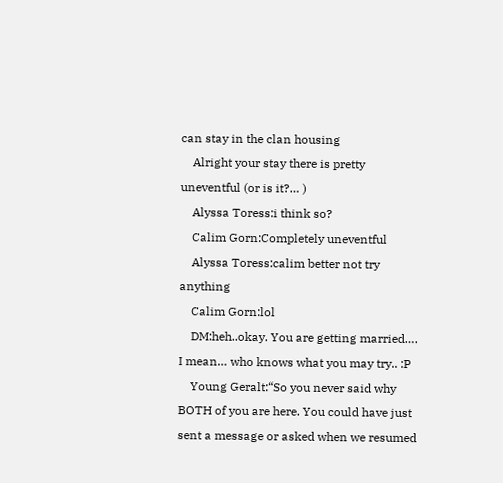can stay in the clan housing
    Alright your stay there is pretty uneventful (or is it?… )
    Alyssa Toress:i think so?
    Calim Gorn:Completely uneventful
    Alyssa Toress:calim better not try anything
    Calim Gorn:lol
    DM:heh..okay. You are getting married…. I mean… who knows what you may try.. :P
    Young Geralt:“So you never said why BOTH of you are here. You could have just sent a message or asked when we resumed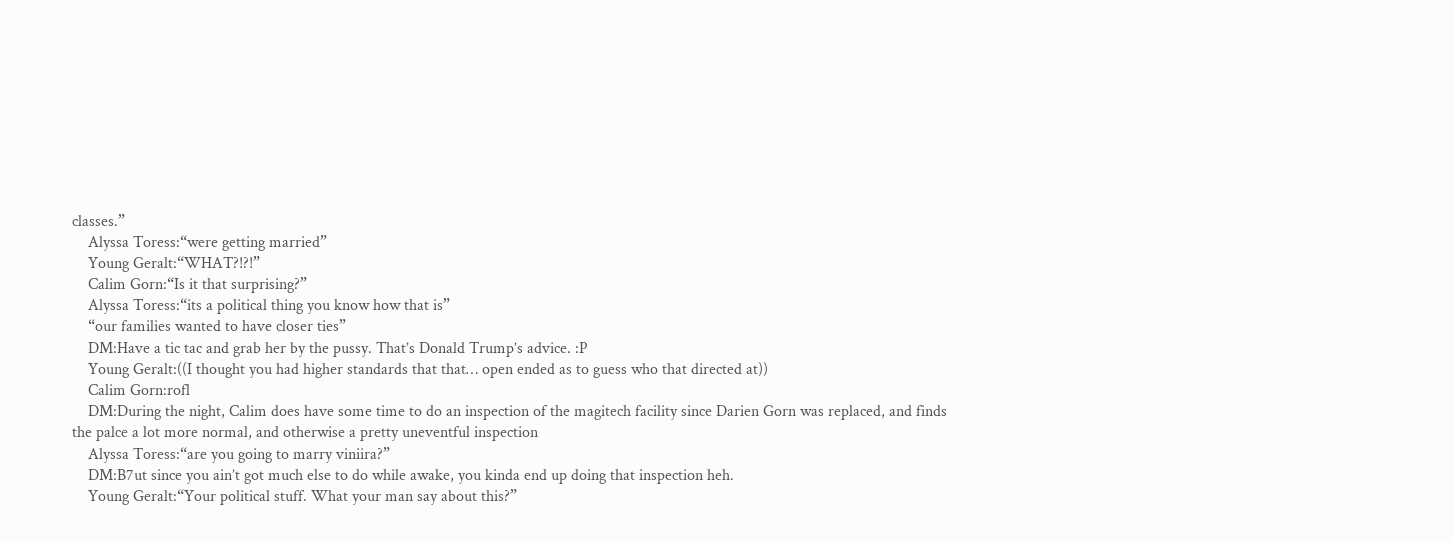classes.”
    Alyssa Toress:“were getting married”
    Young Geralt:“WHAT?!?!”
    Calim Gorn:“Is it that surprising?”
    Alyssa Toress:“its a political thing you know how that is”
    “our families wanted to have closer ties”
    DM:Have a tic tac and grab her by the pussy. That’s Donald Trump’s advice. :P
    Young Geralt:((I thought you had higher standards that that… open ended as to guess who that directed at))
    Calim Gorn:rofl
    DM:During the night, Calim does have some time to do an inspection of the magitech facility since Darien Gorn was replaced, and finds the palce a lot more normal, and otherwise a pretty uneventful inspection
    Alyssa Toress:“are you going to marry viniira?”
    DM:B7ut since you ain’t got much else to do while awake, you kinda end up doing that inspection heh.
    Young Geralt:“Your political stuff. What your man say about this?”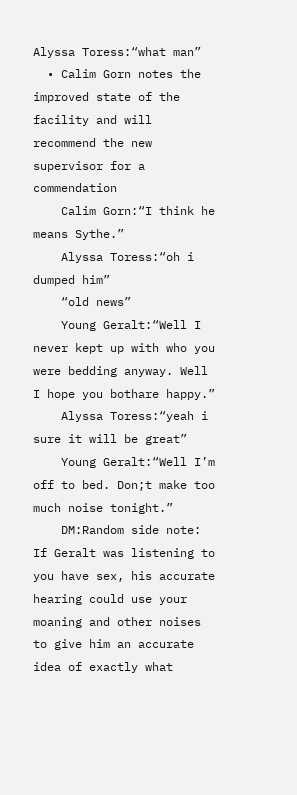Alyssa Toress:“what man”
  • Calim Gorn notes the improved state of the facility and will recommend the new supervisor for a commendation
    Calim Gorn:“I think he means Sythe.”
    Alyssa Toress:“oh i dumped him”
    “old news”
    Young Geralt:“Well I never kept up with who you were bedding anyway. Well I hope you bothare happy.”
    Alyssa Toress:“yeah i sure it will be great”
    Young Geralt:“Well I’m off to bed. Don;t make too much noise tonight.”
    DM:Random side note: If Geralt was listening to you have sex, his accurate hearing could use your moaning and other noises to give him an accurate idea of exactly what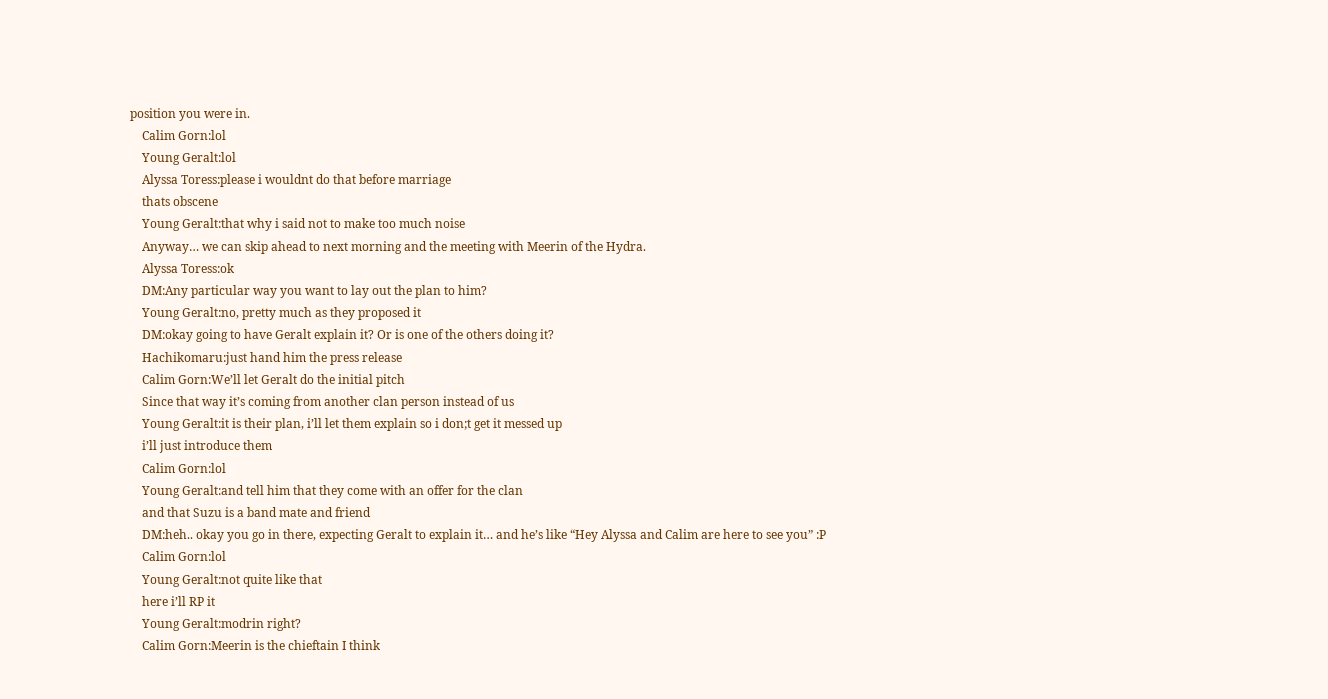position you were in.
    Calim Gorn:lol
    Young Geralt:lol
    Alyssa Toress:please i wouldnt do that before marriage
    thats obscene
    Young Geralt:that why i said not to make too much noise
    Anyway… we can skip ahead to next morning and the meeting with Meerin of the Hydra.
    Alyssa Toress:ok
    DM:Any particular way you want to lay out the plan to him?
    Young Geralt:no, pretty much as they proposed it
    DM:okay going to have Geralt explain it? Or is one of the others doing it?
    Hachikomaru:just hand him the press release
    Calim Gorn:We’ll let Geralt do the initial pitch
    Since that way it’s coming from another clan person instead of us
    Young Geralt:it is their plan, i’ll let them explain so i don;t get it messed up
    i’ll just introduce them
    Calim Gorn:lol
    Young Geralt:and tell him that they come with an offer for the clan
    and that Suzu is a band mate and friend
    DM:heh.. okay you go in there, expecting Geralt to explain it… and he’s like “Hey Alyssa and Calim are here to see you” :P
    Calim Gorn:lol
    Young Geralt:not quite like that
    here i’ll RP it
    Young Geralt:modrin right?
    Calim Gorn:Meerin is the chieftain I think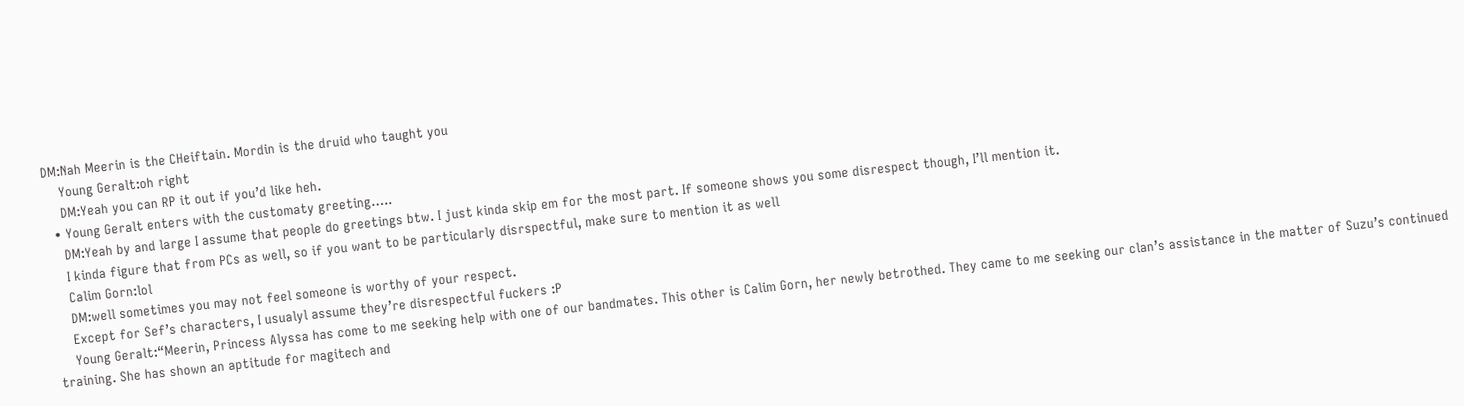DM:Nah Meerin is the CHeiftain. Mordin is the druid who taught you
    Young Geralt:oh right
    DM:Yeah you can RP it out if you’d like heh.
  • Young Geralt enters with the customaty greeting…..
    DM:Yeah by and large I assume that people do greetings btw. I just kinda skip em for the most part. If someone shows you some disrespect though, I’ll mention it.
    I kinda figure that from PCs as well, so if you want to be particularly disrspectful, make sure to mention it as well
    Calim Gorn:lol
    DM:well sometimes you may not feel someone is worthy of your respect.
    Except for Sef’s characters, I usualyl assume they’re disrespectful fuckers :P
    Young Geralt:“Meerin, Princess Alyssa has come to me seeking help with one of our bandmates. This other is Calim Gorn, her newly betrothed. They came to me seeking our clan’s assistance in the matter of Suzu’s continued training. She has shown an aptitude for magitech and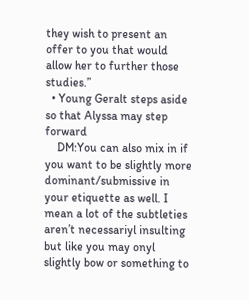they wish to present an offer to you that would allow her to further those studies.”
  • Young Geralt steps aside so that Alyssa may step forward
    DM:You can also mix in if you want to be slightly more dominant/submissive in your etiquette as well. I mean a lot of the subtleties aren’t necessariyl insulting but like you may onyl slightly bow or something to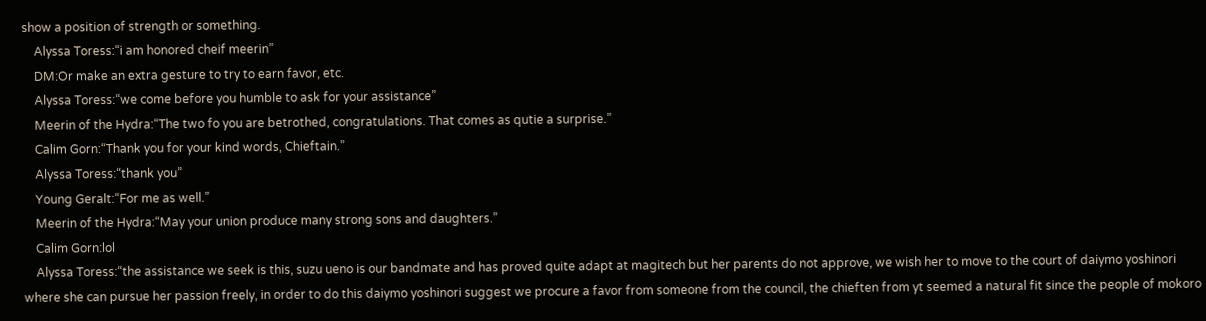show a position of strength or something.
    Alyssa Toress:“i am honored cheif meerin”
    DM:Or make an extra gesture to try to earn favor, etc.
    Alyssa Toress:“we come before you humble to ask for your assistance”
    Meerin of the Hydra:“The two fo you are betrothed, congratulations. That comes as qutie a surprise.”
    Calim Gorn:“Thank you for your kind words, Chieftain.”
    Alyssa Toress:“thank you”
    Young Geralt:“For me as well.”
    Meerin of the Hydra:“May your union produce many strong sons and daughters.”
    Calim Gorn:lol
    Alyssa Toress:“the assistance we seek is this, suzu ueno is our bandmate and has proved quite adapt at magitech but her parents do not approve, we wish her to move to the court of daiymo yoshinori where she can pursue her passion freely, in order to do this daiymo yoshinori suggest we procure a favor from someone from the council, the chieften from yt seemed a natural fit since the people of mokoro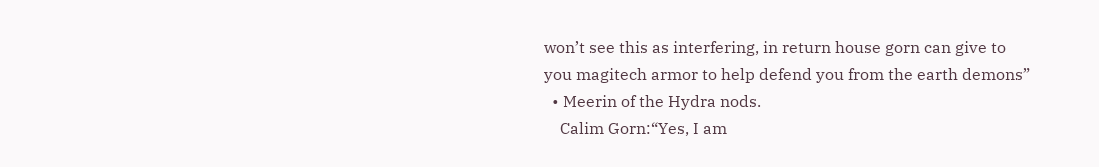won’t see this as interfering, in return house gorn can give to you magitech armor to help defend you from the earth demons”
  • Meerin of the Hydra nods.
    Calim Gorn:“Yes, I am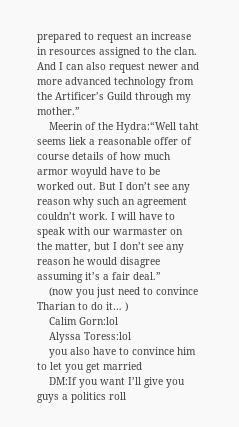prepared to request an increase in resources assigned to the clan. And I can also request newer and more advanced technology from the Artificer’s Guild through my mother.”
    Meerin of the Hydra:“Well taht seems liek a reasonable offer of course details of how much armor woyuld have to be worked out. But I don’t see any reason why such an agreement couldn’t work. I will have to speak with our warmaster on the matter, but I don’t see any reason he would disagree assuming it’s a fair deal.”
    (now you just need to convince Tharian to do it… )
    Calim Gorn:lol
    Alyssa Toress:lol
    you also have to convince him to let you get married
    DM:If you want I’ll give you guys a politics roll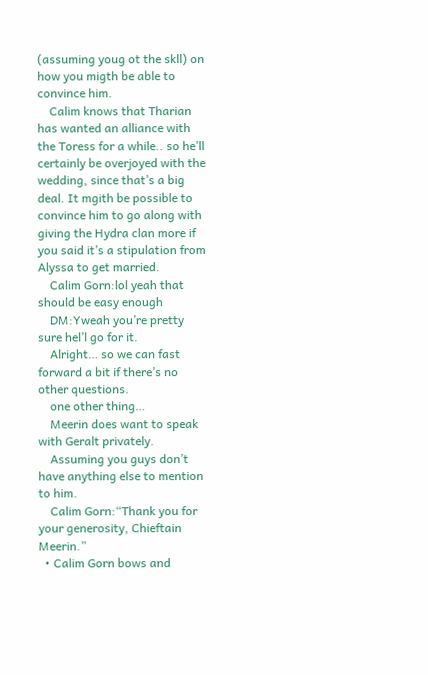(assuming youg ot the skll) on how you migth be able to convince him.
    Calim knows that Tharian has wanted an alliance with the Toress for a while.. so he’ll certainly be overjoyed with the wedding, since that’s a big deal. It mgith be possible to convince him to go along with giving the Hydra clan more if you said it’s a stipulation from Alyssa to get married.
    Calim Gorn:lol yeah that should be easy enough
    DM:Yweah you’re pretty sure hel’l go for it.
    Alright… so we can fast forward a bit if there’s no other questions.
    one other thing…
    Meerin does want to speak with Geralt privately.
    Assuming you guys don’t have anything else to mention to him.
    Calim Gorn:“Thank you for your generosity, Chieftain Meerin.”
  • Calim Gorn bows and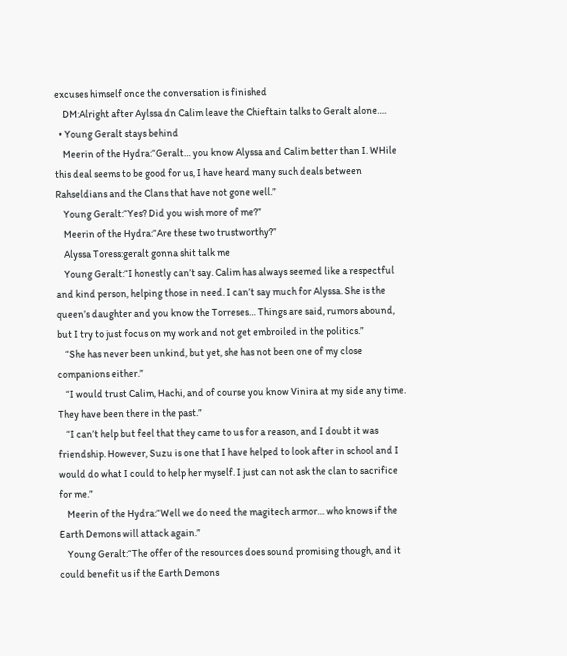excuses himself once the conversation is finished
    DM:Alright after Aylssa dn Calim leave the Chieftain talks to Geralt alone….
  • Young Geralt stays behind
    Meerin of the Hydra:“Geralt… you know Alyssa and Calim better than I. WHile this deal seems to be good for us, I have heard many such deals between Rahseldians and the Clans that have not gone well.”
    Young Geralt:“Yes? Did you wish more of me?”
    Meerin of the Hydra:“Are these two trustworthy?”
    Alyssa Toress:geralt gonna shit talk me
    Young Geralt:“I honestly can’t say. Calim has always seemed like a respectful and kind person, helping those in need. I can’t say much for Alyssa. She is the queen’s daughter and you know the Torreses… Things are said, rumors abound, but I try to just focus on my work and not get embroiled in the politics.”
    “She has never been unkind, but yet, she has not been one of my close companions either.”
    “I would trust Calim, Hachi, and of course you know Vinira at my side any time. They have been there in the past.”
    “I can’t help but feel that they came to us for a reason, and I doubt it was friendship. However, Suzu is one that I have helped to look after in school and I would do what I could to help her myself. I just can not ask the clan to sacrifice for me.”
    Meerin of the Hydra:“Well we do need the magitech armor… who knows if the Earth Demons will attack again.”
    Young Geralt:“The offer of the resources does sound promising though, and it could benefit us if the Earth Demons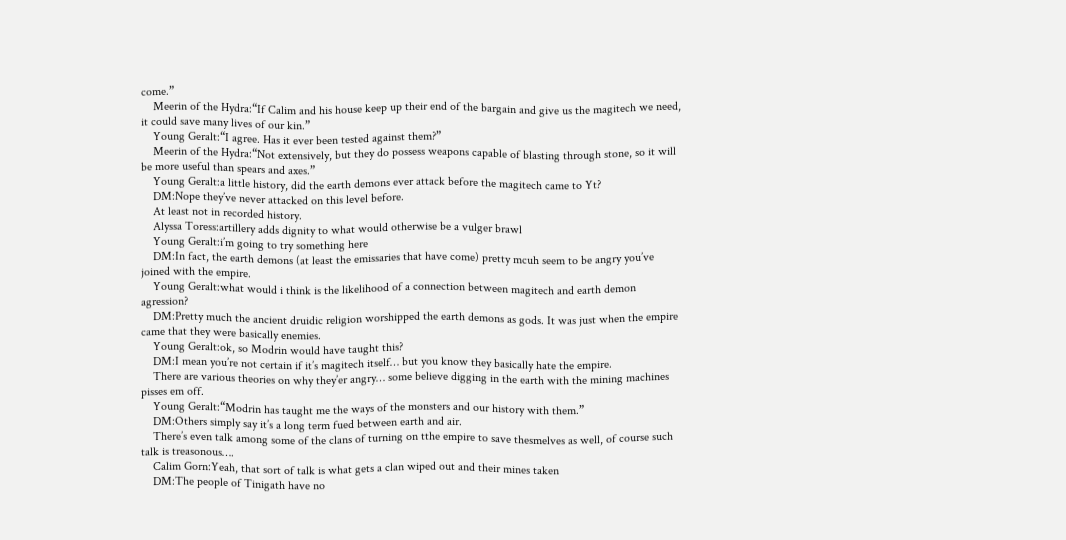come.”
    Meerin of the Hydra:“If Calim and his house keep up their end of the bargain and give us the magitech we need, it could save many lives of our kin.”
    Young Geralt:“I agree. Has it ever been tested against them?”
    Meerin of the Hydra:“Not extensively, but they do possess weapons capable of blasting through stone, so it will be more useful than spears and axes.”
    Young Geralt:a little history, did the earth demons ever attack before the magitech came to Yt?
    DM:Nope they’ve never attacked on this level before.
    At least not in recorded history.
    Alyssa Toress:artillery adds dignity to what would otherwise be a vulger brawl
    Young Geralt:i’m going to try something here
    DM:In fact, the earth demons (at least the emissaries that have come) pretty mcuh seem to be angry you’ve joined with the empire.
    Young Geralt:what would i think is the likelihood of a connection between magitech and earth demon agression?
    DM:Pretty much the ancient druidic religion worshipped the earth demons as gods. It was just when the empire came that they were basically enemies.
    Young Geralt:ok, so Modrin would have taught this?
    DM:I mean you’re not certain if it’s magitech itself… but you know they basically hate the empire.
    There are various theories on why they’er angry… some believe digging in the earth with the mining machines pisses em off.
    Young Geralt:“Modrin has taught me the ways of the monsters and our history with them.”
    DM:Others simply say it’s a long term fued between earth and air.
    There’s even talk among some of the clans of turning on tthe empire to save thesmelves as well, of course such talk is treasonous….
    Calim Gorn:Yeah, that sort of talk is what gets a clan wiped out and their mines taken
    DM:The people of Tinigath have no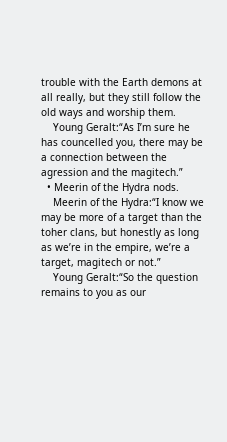trouble with the Earth demons at all really, but they still follow the old ways and worship them.
    Young Geralt:“As I’m sure he has councelled you, there may be a connection between the agression and the magitech.”
  • Meerin of the Hydra nods.
    Meerin of the Hydra:“I know we may be more of a target than the toher clans, but honestly as long as we’re in the empire, we’re a target, magitech or not.”
    Young Geralt:“So the question remains to you as our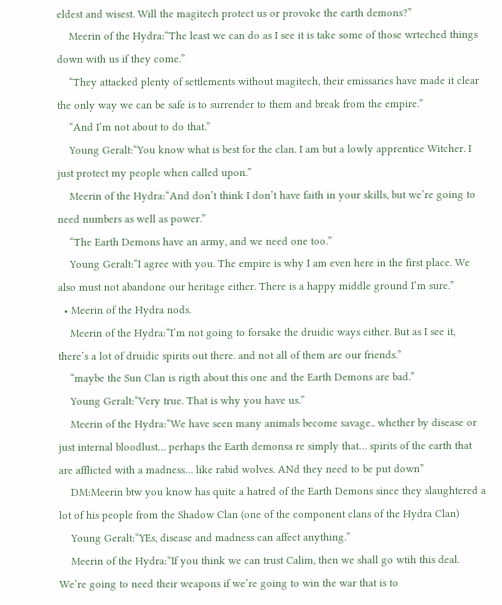eldest and wisest. Will the magitech protect us or provoke the earth demons?”
    Meerin of the Hydra:“The least we can do as I see it is take some of those wrteched things down with us if they come.”
    “They attacked plenty of settlements without magitech, their emissaries have made it clear the only way we can be safe is to surrender to them and break from the empire.”
    “And I’m not about to do that.”
    Young Geralt:“You know what is best for the clan. I am but a lowly apprentice Witcher. I just protect my people when called upon.”
    Meerin of the Hydra:“And don’t think I don’t have faith in your skills, but we’re going to need numbers as well as power.”
    “The Earth Demons have an army, and we need one too.”
    Young Geralt:“I agree with you. The empire is why I am even here in the first place. We also must not abandone our heritage either. There is a happy middle ground I’m sure.”
  • Meerin of the Hydra nods.
    Meerin of the Hydra:“I’m not going to forsake the druidic ways either. But as I see it, there’s a lot of druidic spirits out there. and not all of them are our friends.”
    “maybe the Sun Clan is rigth about this one and the Earth Demons are bad.”
    Young Geralt:“Very true. That is why you have us.”
    Meerin of the Hydra:“We have seen many animals become savage.. whether by disease or just internal bloodlust… perhaps the Earth demonsa re simply that… spirits of the earth that are afflicted with a madness… like rabid wolves. ANd they need to be put down”
    DM:Meerin btw you know has quite a hatred of the Earth Demons since they slaughtered a lot of his people from the Shadow Clan (one of the component clans of the Hydra Clan)
    Young Geralt:“YEs, disease and madness can affect anything.”
    Meerin of the Hydra:“If you think we can trust Calim, then we shall go wtih this deal. We’re going to need their weapons if we’re going to win the war that is to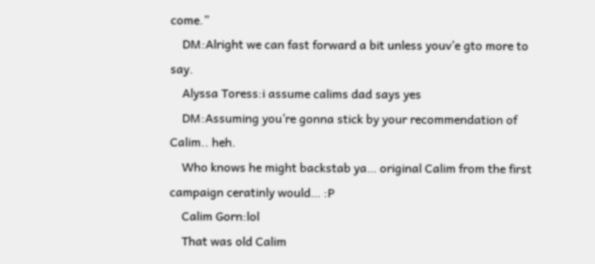come.”
    DM:Alright we can fast forward a bit unless youv’e gto more to say.
    Alyssa Toress:i assume calims dad says yes
    DM:Assuming you’re gonna stick by your recommendation of Calim.. heh.
    Who knows he might backstab ya… original Calim from the first campaign ceratinly would… :P
    Calim Gorn:lol
    That was old Calim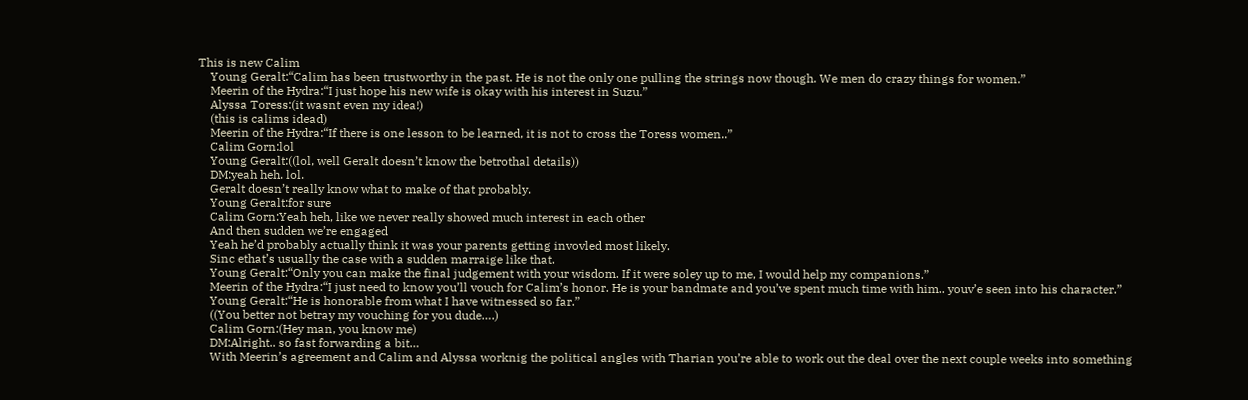This is new Calim
    Young Geralt:“Calim has been trustworthy in the past. He is not the only one pulling the strings now though. We men do crazy things for women.”
    Meerin of the Hydra:“I just hope his new wife is okay with his interest in Suzu.”
    Alyssa Toress:(it wasnt even my idea!)
    (this is calims idead)
    Meerin of the Hydra:“If there is one lesson to be learned, it is not to cross the Toress women..”
    Calim Gorn:lol
    Young Geralt:((lol, well Geralt doesn’t know the betrothal details))
    DM:yeah heh. lol.
    Geralt doesn’t really know what to make of that probably.
    Young Geralt:for sure
    Calim Gorn:Yeah heh, like we never really showed much interest in each other
    And then sudden we’re engaged
    Yeah he’d probably actually think it was your parents getting invovled most likely.
    Sinc ethat’s usually the case with a sudden marraige like that.
    Young Geralt:“Only you can make the final judgement with your wisdom. If it were soley up to me, I would help my companions.”
    Meerin of the Hydra:“I just need to know you’ll vouch for Calim’s honor. He is your bandmate and you’ve spent much time with him.. youv’e seen into his character.”
    Young Geralt:“He is honorable from what I have witnessed so far.”
    ((You better not betray my vouching for you dude….)
    Calim Gorn:(Hey man, you know me)
    DM:Alright.. so fast forwarding a bit…
    With Meerin’s agreement and Calim and Alyssa worknig the political angles with Tharian you’re able to work out the deal over the next couple weeks into something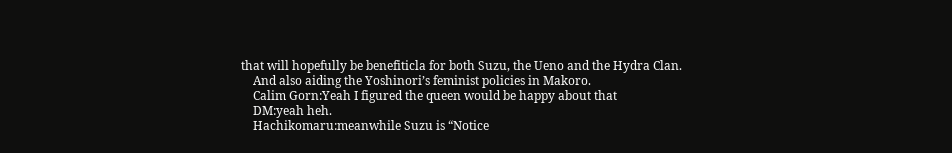that will hopefully be benefiticla for both Suzu, the Ueno and the Hydra Clan.
    And also aiding the Yoshinori’s feminist policies in Makoro.
    Calim Gorn:Yeah I figured the queen would be happy about that
    DM:yeah heh.
    Hachikomaru:meanwhile Suzu is “Notice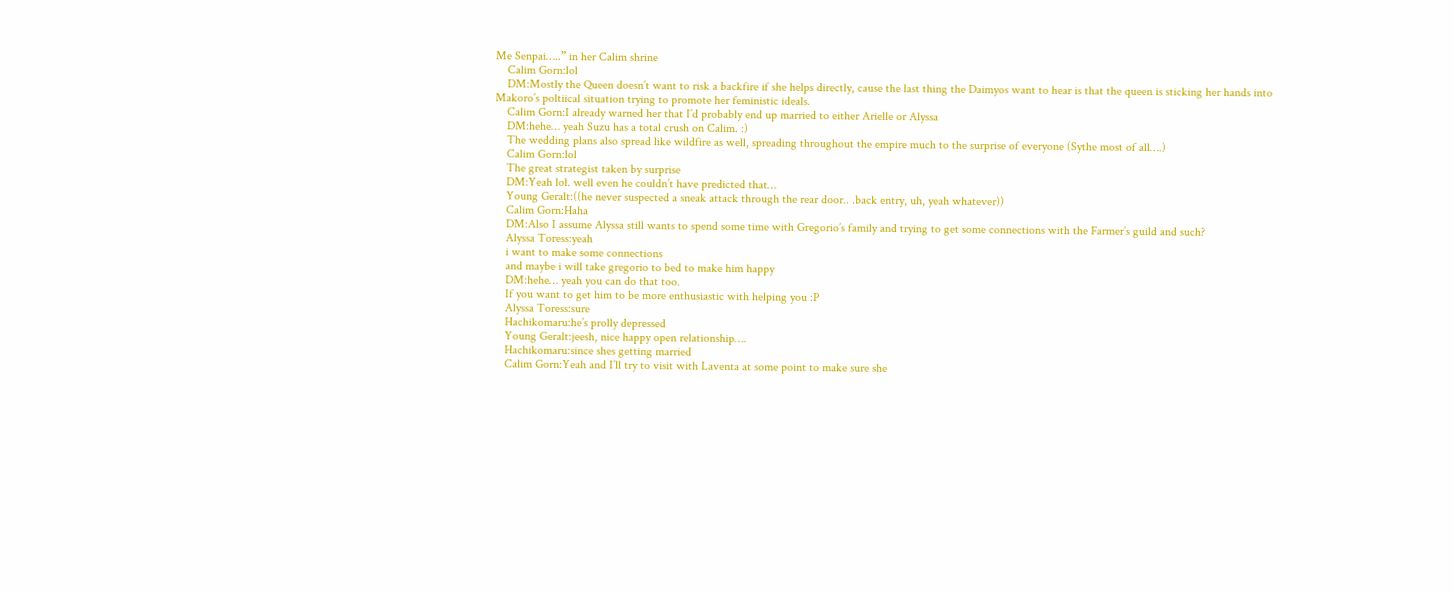Me Senpai…..” in her Calim shrine
    Calim Gorn:lol
    DM:Mostly the Queen doesn’t want to risk a backfire if she helps directly, cause the last thing the Daimyos want to hear is that the queen is sticking her hands into Makoro’s poltiical situation trying to promote her feministic ideals.
    Calim Gorn:I already warned her that I’d probably end up married to either Arielle or Alyssa
    DM:hehe… yeah Suzu has a total crush on Calim. :)
    The wedding plans also spread like wildfire as well, spreading throughout the empire much to the surprise of everyone (Sythe most of all….)
    Calim Gorn:lol
    The great strategist taken by surprise
    DM:Yeah lol. well even he couldn’t have predicted that…
    Young Geralt:((he never suspected a sneak attack through the rear door.. .back entry, uh, yeah whatever))
    Calim Gorn:Haha
    DM:Also I assume Alyssa still wants to spend some time with Gregorio’s family and trying to get some connections with the Farmer’s guild and such?
    Alyssa Toress:yeah
    i want to make some connections
    and maybe i will take gregorio to bed to make him happy
    DM:hehe… yeah you can do that too.
    If you want to get him to be more enthusiastic with helping you :P
    Alyssa Toress:sure
    Hachikomaru:he’s prolly depressed
    Young Geralt:jeesh, nice happy open relationship….
    Hachikomaru:since shes getting married
    Calim Gorn:Yeah and I’ll try to visit with Laventa at some point to make sure she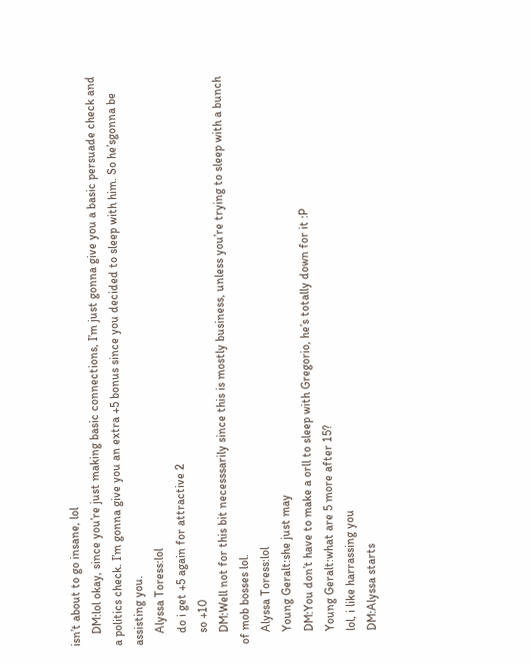isn’t about to go insane, lol
    DM:lol okay, since you’re just making basic connections, I’m just gonna give you a basic persuade check and a politics check. I’m gonna give you an extra +5 bonus since you decided to sleep with him. So he’sgonna be assisting you.
    Alyssa Toress:lol
    do i get +5 again for attractive 2
    so +10
    DM:Well not for this bit necesssarily since this is mostly business, unless you’re trying to sleep with a bunch of mob bosses lol.
    Alyssa Toress:lol
    Young Geralt:she just may
    DM:You don’t have to make a orll to sleep with Gregorio, he’s totally down for it :P
    Young Geralt:what are 5 more after 15?
    lol, i like harrassing you
    DM:Alyssa starts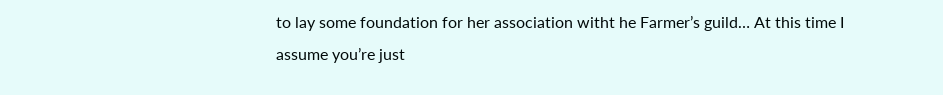to lay some foundation for her association witht he Farmer’s guild… At this time I assume you’re just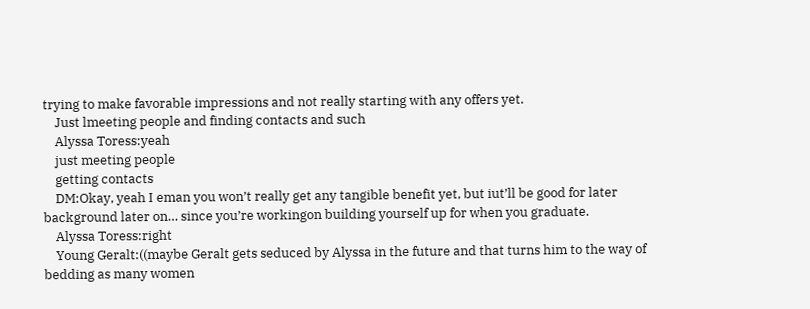trying to make favorable impressions and not really starting with any offers yet.
    Just lmeeting people and finding contacts and such
    Alyssa Toress:yeah
    just meeting people
    getting contacts
    DM:Okay, yeah I eman you won’t really get any tangible benefit yet, but iut’ll be good for later background later on… since you’re workingon building yourself up for when you graduate.
    Alyssa Toress:right
    Young Geralt:((maybe Geralt gets seduced by Alyssa in the future and that turns him to the way of bedding as many women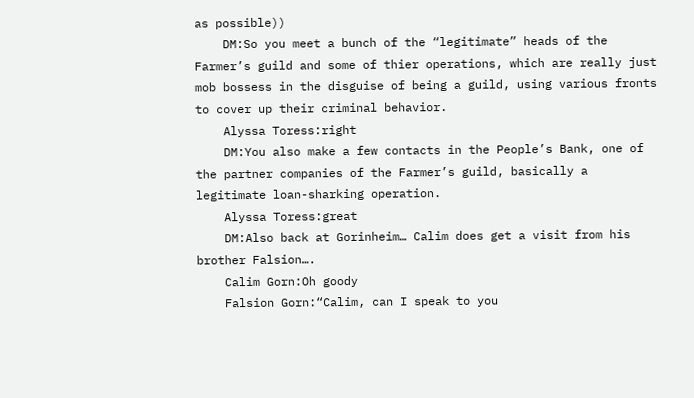as possible))
    DM:So you meet a bunch of the “legitimate” heads of the Farmer’s guild and some of thier operations, which are really just mob bossess in the disguise of being a guild, using various fronts to cover up their criminal behavior.
    Alyssa Toress:right
    DM:You also make a few contacts in the People’s Bank, one of the partner companies of the Farmer’s guild, basically a legitimate loan-sharking operation.
    Alyssa Toress:great
    DM:Also back at Gorinheim… Calim does get a visit from his brother Falsion….
    Calim Gorn:Oh goody
    Falsion Gorn:“Calim, can I speak to you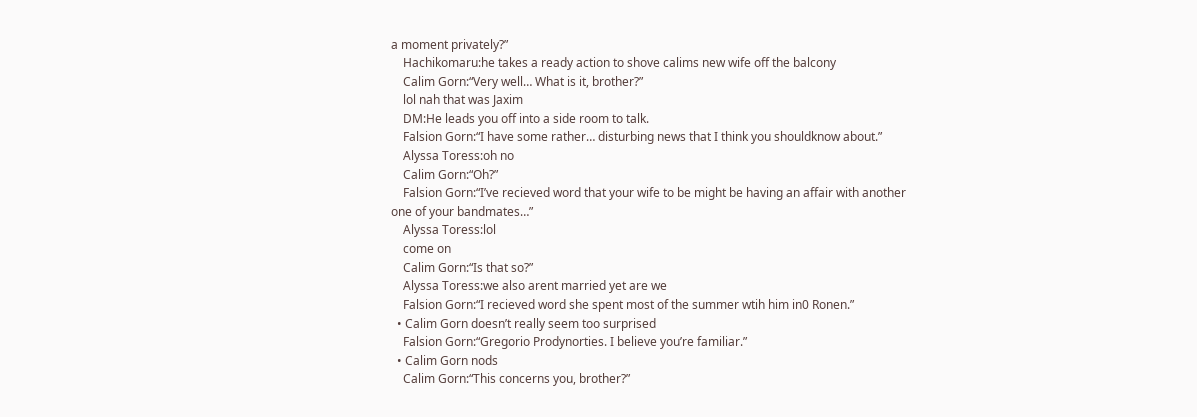a moment privately?”
    Hachikomaru:he takes a ready action to shove calims new wife off the balcony
    Calim Gorn:“Very well… What is it, brother?”
    lol nah that was Jaxim
    DM:He leads you off into a side room to talk.
    Falsion Gorn:“I have some rather… disturbing news that I think you shouldknow about.”
    Alyssa Toress:oh no
    Calim Gorn:“Oh?”
    Falsion Gorn:“I’ve recieved word that your wife to be might be having an affair with another one of your bandmates…”
    Alyssa Toress:lol
    come on
    Calim Gorn:“Is that so?”
    Alyssa Toress:we also arent married yet are we
    Falsion Gorn:“I recieved word she spent most of the summer wtih him in0 Ronen.”
  • Calim Gorn doesn’t really seem too surprised
    Falsion Gorn:“Gregorio Prodynorties. I believe you’re familiar.”
  • Calim Gorn nods
    Calim Gorn:“This concerns you, brother?”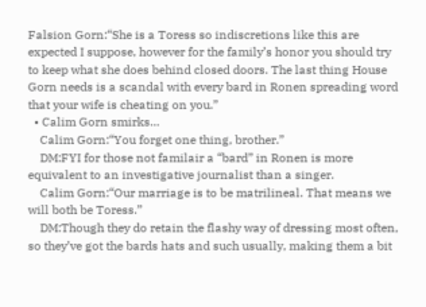Falsion Gorn:“She is a Toress so indiscretions like this are expected I suppose, however for the family’s honor you should try to keep what she does behind closed doors. The last thing House Gorn needs is a scandal with every bard in Ronen spreading word that your wife is cheating on you.”
  • Calim Gorn smirks…
    Calim Gorn:“You forget one thing, brother.”
    DM:FYI for those not familair a “bard” in Ronen is more equivalent to an investigative journalist than a singer.
    Calim Gorn:“Our marriage is to be matrilineal. That means we will both be Toress.”
    DM:Though they do retain the flashy way of dressing most often, so they’ve got the bards hats and such usually, making them a bit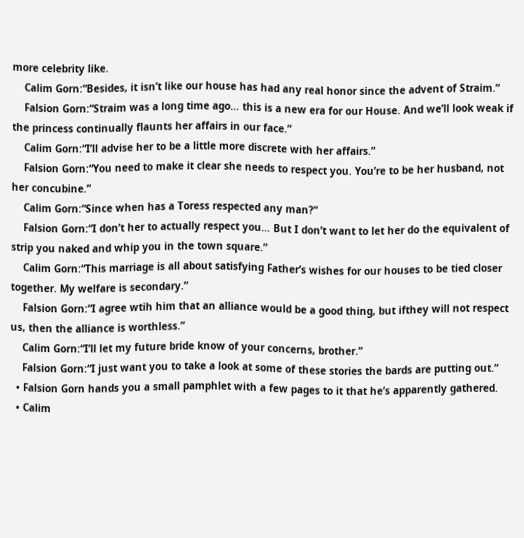more celebrity like.
    Calim Gorn:“Besides, it isn’t like our house has had any real honor since the advent of Straim.”
    Falsion Gorn:“Straim was a long time ago… this is a new era for our House. And we’ll look weak if the princess continually flaunts her affairs in our face.”
    Calim Gorn:“I’ll advise her to be a little more discrete with her affairs.”
    Falsion Gorn:“You need to make it clear she needs to respect you. You’re to be her husband, not her concubine.”
    Calim Gorn:“Since when has a Toress respected any man?”
    Falsion Gorn:“I don’t her to actually respect you… But I don’t want to let her do the equivalent of strip you naked and whip you in the town square.”
    Calim Gorn:“This marriage is all about satisfying Father’s wishes for our houses to be tied closer together. My welfare is secondary.”
    Falsion Gorn:“I agree wtih him that an alliance would be a good thing, but ifthey will not respect us, then the alliance is worthless.”
    Calim Gorn:“I’ll let my future bride know of your concerns, brother.”
    Falsion Gorn:“I just want you to take a look at some of these stories the bards are putting out.”
  • Falsion Gorn hands you a small pamphlet with a few pages to it that he’s apparently gathered.
  • Calim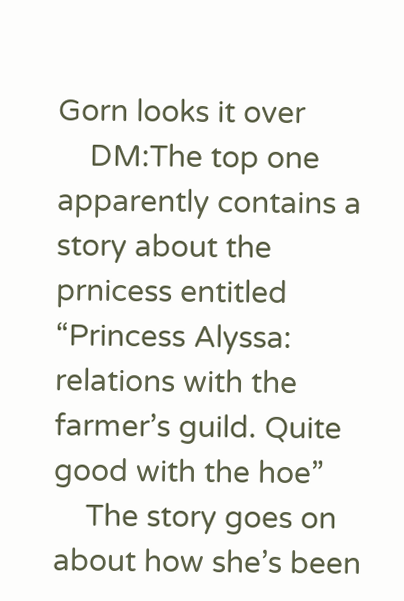Gorn looks it over
    DM:The top one apparently contains a story about the prnicess entitled “Princess Alyssa: relations with the farmer’s guild. Quite good with the hoe”
    The story goes on about how she’s been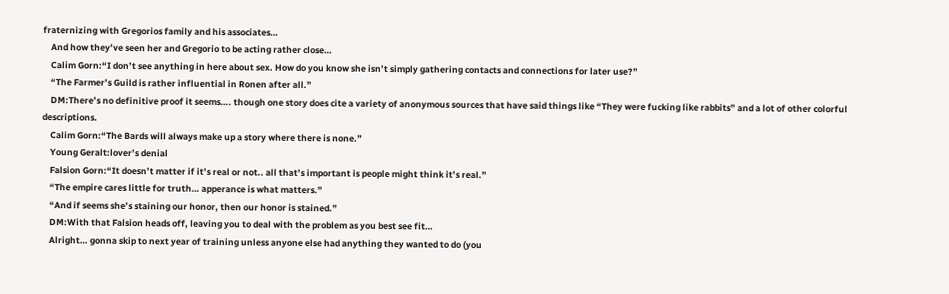fraternizing with Gregorios family and his associates…
    And how they’ve seen her and Gregorio to be acting rather close…
    Calim Gorn:“I don’t see anything in here about sex. How do you know she isn’t simply gathering contacts and connections for later use?”
    “The Farmer’s Guild is rather influential in Ronen after all.”
    DM:There’s no definitive proof it seems…. though one story does cite a variety of anonymous sources that have said things like “They were fucking like rabbits” and a lot of other colorful descriptions.
    Calim Gorn:“The Bards will always make up a story where there is none.”
    Young Geralt:lover’s denial
    Falsion Gorn:“It doesn’t matter if it’s real or not.. all that’s important is people might think it’s real.”
    “The empire cares little for truth… apperance is what matters.”
    “And if seems she’s staining our honor, then our honor is stained.”
    DM:With that Falsion heads off, leaving you to deal with the problem as you best see fit…
    Alright… gonna skip to next year of training unless anyone else had anything they wanted to do (you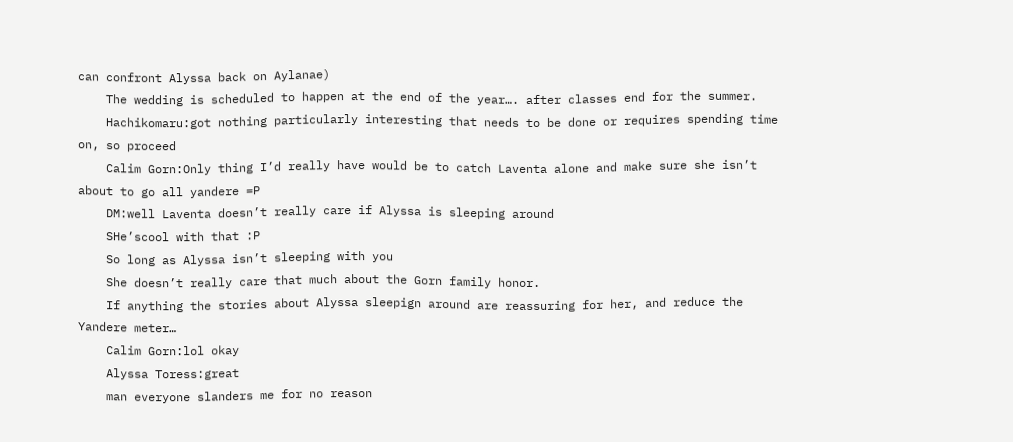can confront Alyssa back on Aylanae)
    The wedding is scheduled to happen at the end of the year…. after classes end for the summer.
    Hachikomaru:got nothing particularly interesting that needs to be done or requires spending time on, so proceed
    Calim Gorn:Only thing I’d really have would be to catch Laventa alone and make sure she isn’t about to go all yandere =P
    DM:well Laventa doesn’t really care if Alyssa is sleeping around
    SHe’scool with that :P
    So long as Alyssa isn’t sleeping with you
    She doesn’t really care that much about the Gorn family honor.
    If anything the stories about Alyssa sleepign around are reassuring for her, and reduce the Yandere meter…
    Calim Gorn:lol okay
    Alyssa Toress:great
    man everyone slanders me for no reason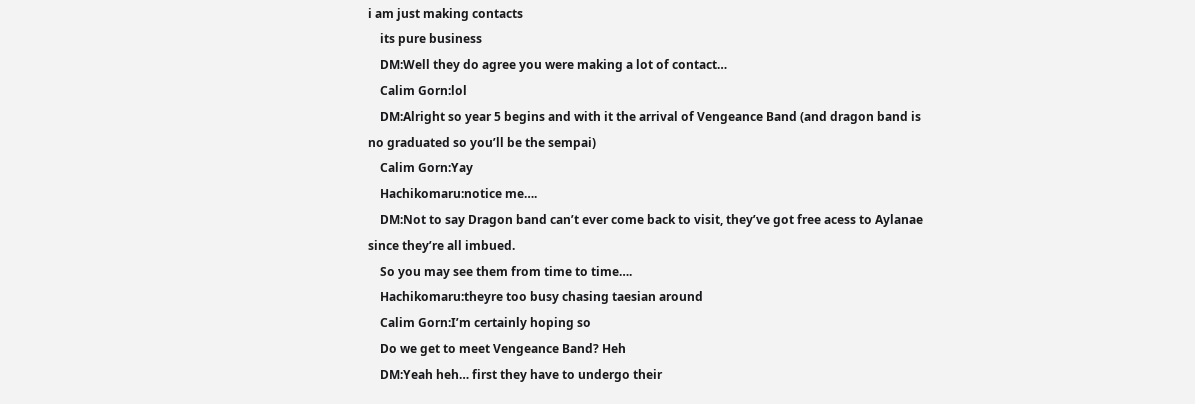i am just making contacts
    its pure business
    DM:Well they do agree you were making a lot of contact…
    Calim Gorn:lol
    DM:Alright so year 5 begins and with it the arrival of Vengeance Band (and dragon band is no graduated so you’ll be the sempai)
    Calim Gorn:Yay
    Hachikomaru:notice me….
    DM:Not to say Dragon band can’t ever come back to visit, they’ve got free acess to Aylanae since they’re all imbued.
    So you may see them from time to time….
    Hachikomaru:theyre too busy chasing taesian around
    Calim Gorn:I’m certainly hoping so
    Do we get to meet Vengeance Band? Heh
    DM:Yeah heh… first they have to undergo their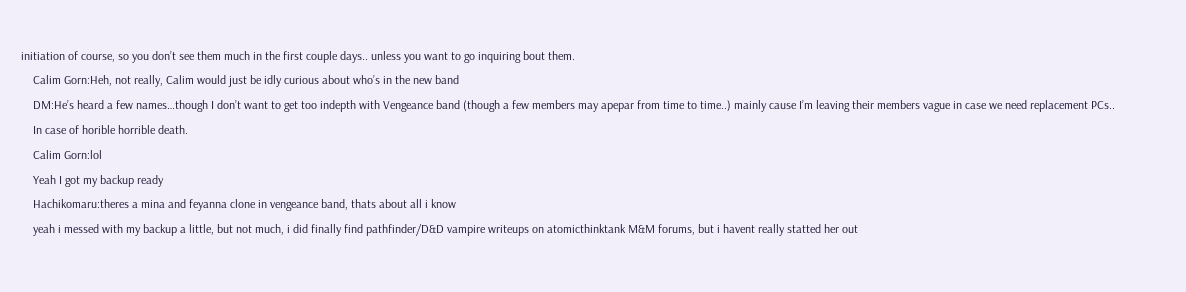initiation of course, so you don’t see them much in the first couple days.. unless you want to go inquiring bout them.
    Calim Gorn:Heh, not really, Calim would just be idly curious about who’s in the new band
    DM:He’s heard a few names…though I don’t want to get too indepth with Vengeance band (though a few members may apepar from time to time..) mainly cause I’m leaving their members vague in case we need replacement PCs..
    In case of horible horrible death.
    Calim Gorn:lol
    Yeah I got my backup ready
    Hachikomaru:theres a mina and feyanna clone in vengeance band, thats about all i know
    yeah i messed with my backup a little, but not much, i did finally find pathfinder/D&D vampire writeups on atomicthinktank M&M forums, but i havent really statted her out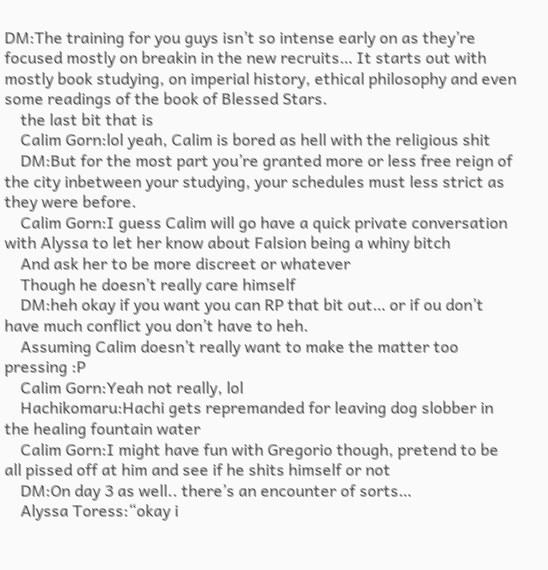DM:The training for you guys isn’t so intense early on as they’re focused mostly on breakin in the new recruits… It starts out with mostly book studying, on imperial history, ethical philosophy and even some readings of the book of Blessed Stars.
    the last bit that is
    Calim Gorn:lol yeah, Calim is bored as hell with the religious shit
    DM:But for the most part you’re granted more or less free reign of the city inbetween your studying, your schedules must less strict as they were before.
    Calim Gorn:I guess Calim will go have a quick private conversation with Alyssa to let her know about Falsion being a whiny bitch
    And ask her to be more discreet or whatever
    Though he doesn’t really care himself
    DM:heh okay if you want you can RP that bit out… or if ou don’t have much conflict you don’t have to heh.
    Assuming Calim doesn’t really want to make the matter too pressing :P
    Calim Gorn:Yeah not really, lol
    Hachikomaru:Hachi gets repremanded for leaving dog slobber in the healing fountain water
    Calim Gorn:I might have fun with Gregorio though, pretend to be all pissed off at him and see if he shits himself or not
    DM:On day 3 as well.. there’s an encounter of sorts…
    Alyssa Toress:“okay i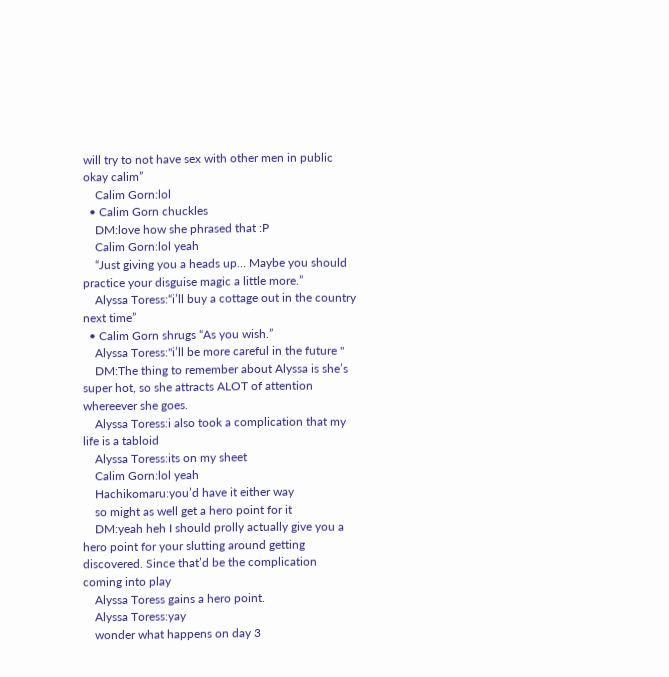will try to not have sex with other men in public okay calim”
    Calim Gorn:lol
  • Calim Gorn chuckles
    DM:love how she phrased that :P
    Calim Gorn:lol yeah
    “Just giving you a heads up… Maybe you should practice your disguise magic a little more.”
    Alyssa Toress:“i’ll buy a cottage out in the country next time”
  • Calim Gorn shrugs “As you wish.”
    Alyssa Toress:"i’ll be more careful in the future "
    DM:The thing to remember about Alyssa is she’s super hot, so she attracts ALOT of attention whereever she goes.
    Alyssa Toress:i also took a complication that my life is a tabloid
    Alyssa Toress:its on my sheet
    Calim Gorn:lol yeah
    Hachikomaru:you’d have it either way
    so might as well get a hero point for it
    DM:yeah heh I should prolly actually give you a hero point for your slutting around getting discovered. Since that’d be the complication coming into play
    Alyssa Toress gains a hero point.
    Alyssa Toress:yay
    wonder what happens on day 3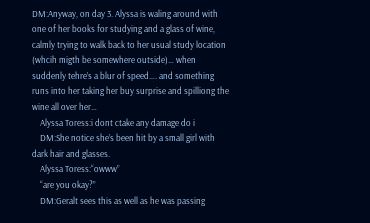DM:Anyway, on day 3. Alyssa is waling around with one of her books for studying and a glass of wine, calmly trying to walk back to her usual study location (whcih migth be somewhere outside)… when suddenly tehre’s a blur of speed…. and something runs into her taking her buy surprise and spilliong the wine all over her…
    Alyssa Toress:i dont ctake any damage do i
    DM:She notice she’s been hit by a small girl with dark hair and glasses.
    Alyssa Toress:“owww”
    “are you okay?”
    DM:Geralt sees this as well as he was passing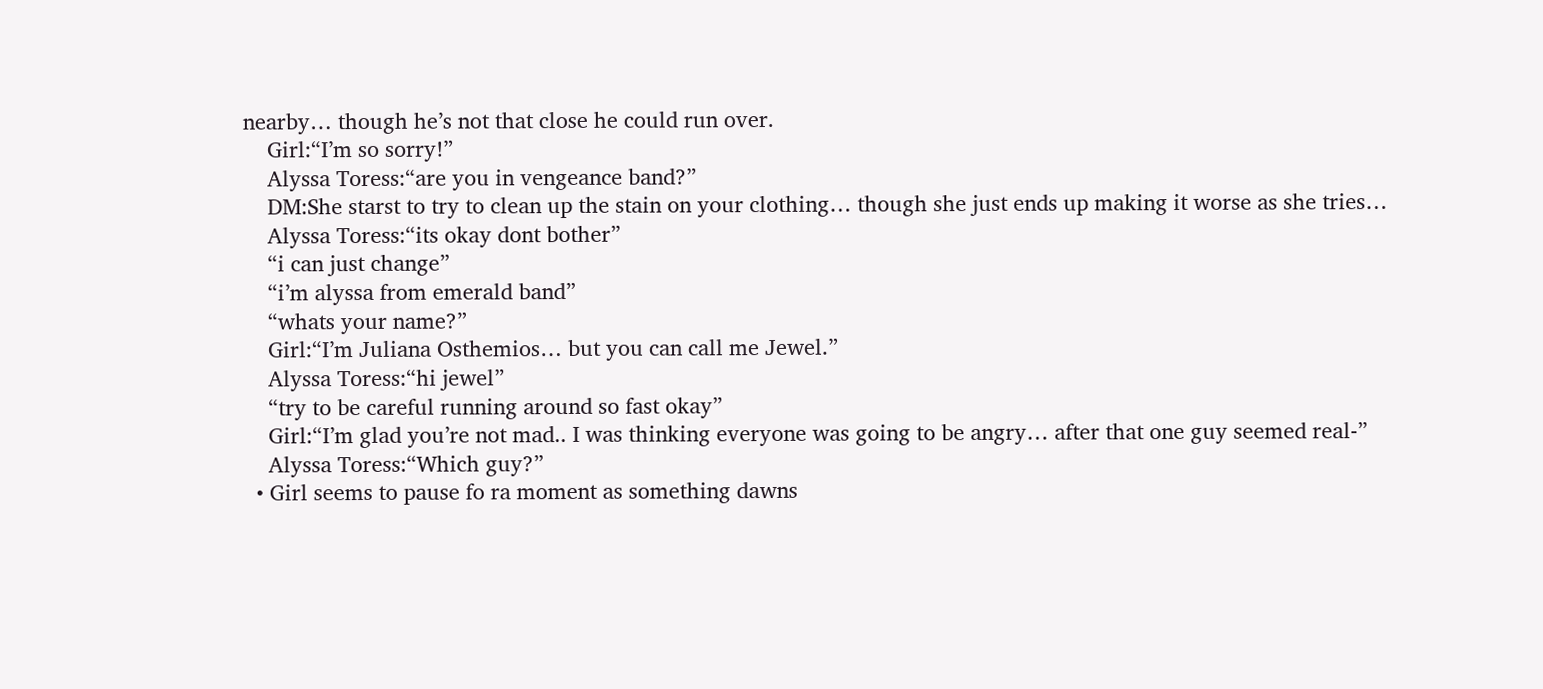nearby… though he’s not that close he could run over.
    Girl:“I’m so sorry!”
    Alyssa Toress:“are you in vengeance band?”
    DM:She starst to try to clean up the stain on your clothing… though she just ends up making it worse as she tries…
    Alyssa Toress:“its okay dont bother”
    “i can just change”
    “i’m alyssa from emerald band”
    “whats your name?”
    Girl:“I’m Juliana Osthemios… but you can call me Jewel.”
    Alyssa Toress:“hi jewel”
    “try to be careful running around so fast okay”
    Girl:“I’m glad you’re not mad.. I was thinking everyone was going to be angry… after that one guy seemed real-”
    Alyssa Toress:“Which guy?”
  • Girl seems to pause fo ra moment as something dawns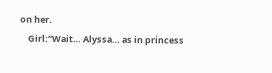on her.
    Girl:“Wait… Alyssa… as in princess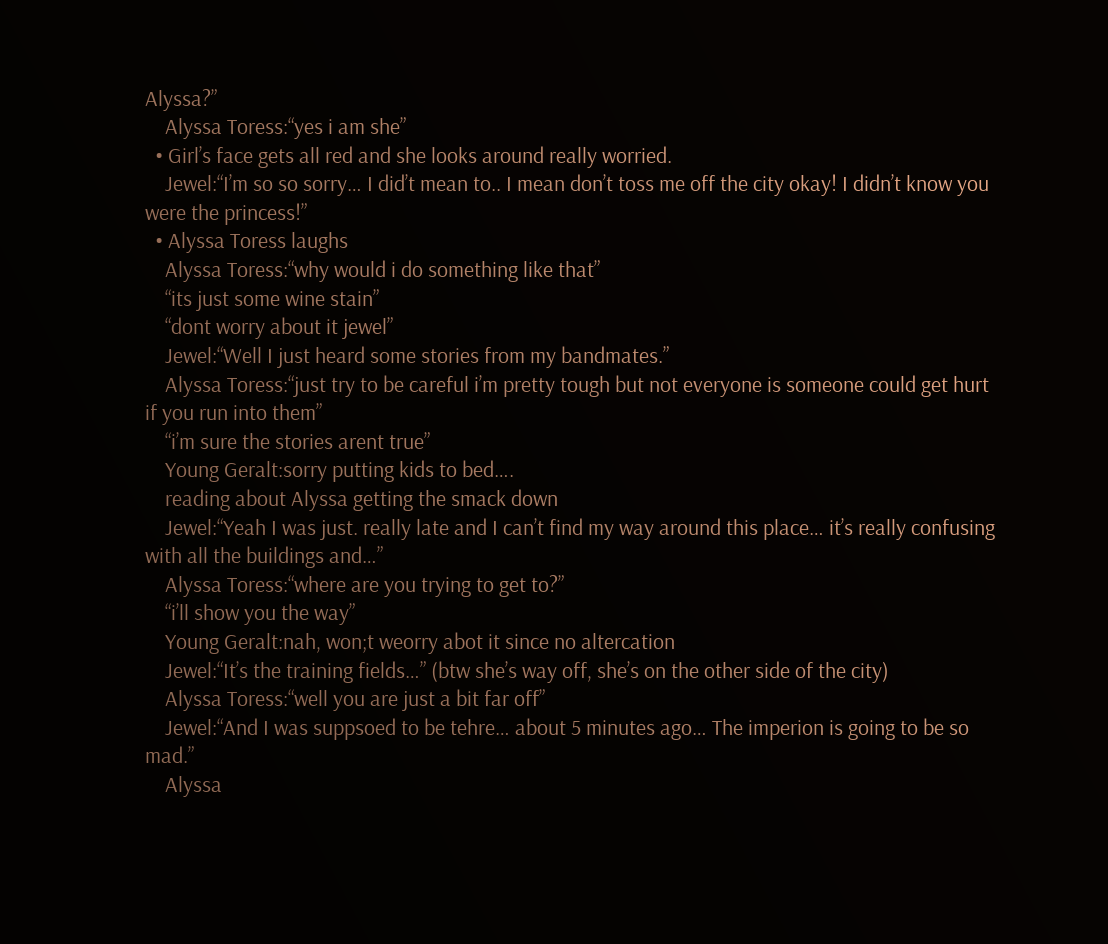Alyssa?”
    Alyssa Toress:“yes i am she”
  • Girl’s face gets all red and she looks around really worried.
    Jewel:“I’m so so sorry… I did’t mean to.. I mean don’t toss me off the city okay! I didn’t know you were the princess!”
  • Alyssa Toress laughs
    Alyssa Toress:“why would i do something like that”
    “its just some wine stain”
    “dont worry about it jewel”
    Jewel:“Well I just heard some stories from my bandmates.”
    Alyssa Toress:“just try to be careful i’m pretty tough but not everyone is someone could get hurt if you run into them”
    “i’m sure the stories arent true”
    Young Geralt:sorry putting kids to bed….
    reading about Alyssa getting the smack down
    Jewel:“Yeah I was just. really late and I can’t find my way around this place… it’s really confusing with all the buildings and…”
    Alyssa Toress:“where are you trying to get to?”
    “i’ll show you the way”
    Young Geralt:nah, won;t weorry abot it since no altercation
    Jewel:“It’s the training fields…” (btw she’s way off, she’s on the other side of the city)
    Alyssa Toress:“well you are just a bit far off”
    Jewel:“And I was suppsoed to be tehre… about 5 minutes ago… The imperion is going to be so mad.”
    Alyssa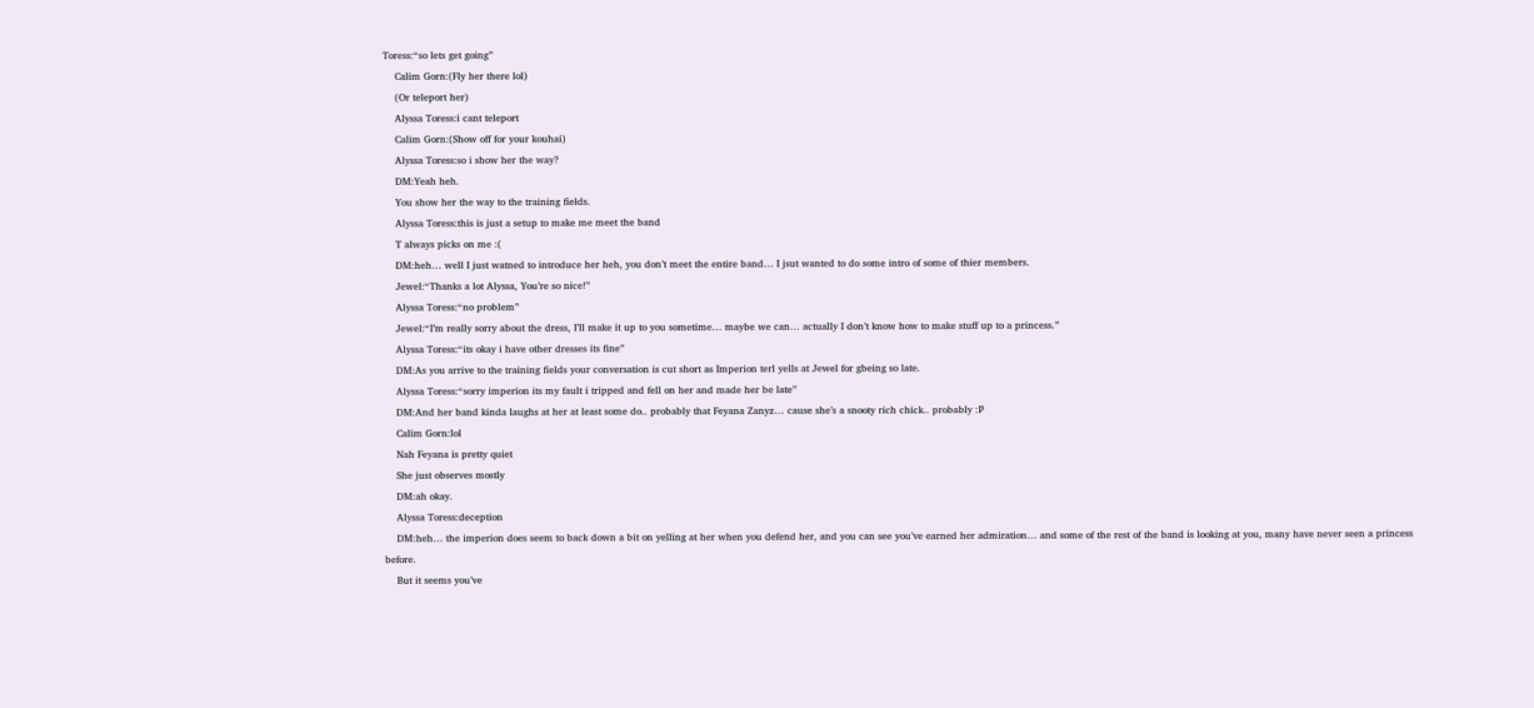Toress:“so lets get going”
    Calim Gorn:(Fly her there lol)
    (Or teleport her)
    Alyssa Toress:i cant teleport
    Calim Gorn:(Show off for your kouhai)
    Alyssa Toress:so i show her the way?
    DM:Yeah heh.
    You show her the way to the training fields.
    Alyssa Toress:this is just a setup to make me meet the band
    T always picks on me :(
    DM:heh… well I just watned to introduce her heh, you don’t meet the entire band… I jsut wanted to do some intro of some of thier members.
    Jewel:“Thanks a lot Alyssa, You’re so nice!”
    Alyssa Toress:“no problem”
    Jewel:“I’m really sorry about the dress, I’ll make it up to you sometime… maybe we can… actually I don’t know how to make stuff up to a princess.”
    Alyssa Toress:“its okay i have other dresses its fine”
    DM:As you arrive to the training fields your conversation is cut short as Imperion terl yells at Jewel for gbeing so late.
    Alyssa Toress:“sorry imperion its my fault i tripped and fell on her and made her be late”
    DM:And her band kinda laughs at her at least some do.. probably that Feyana Zanyz… cause she’s a snooty rich chick.. probably :P
    Calim Gorn:lol
    Nah Feyana is pretty quiet
    She just observes mostly
    DM:ah okay.
    Alyssa Toress:deception
    DM:heh… the imperion does seem to back down a bit on yelling at her when you defend her, and you can see you’ve earned her admiration… and some of the rest of the band is looking at you, many have never seen a princess before.
    But it seems you’ve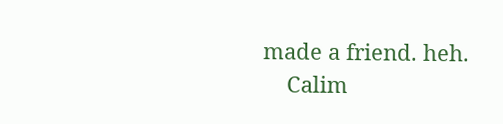made a friend. heh.
    Calim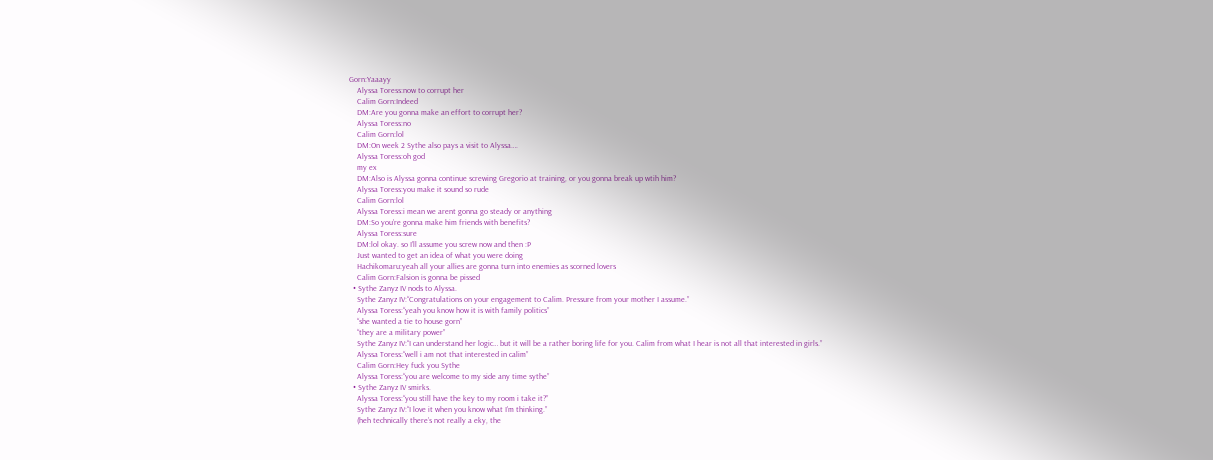Gorn:Yaaayy
    Alyssa Toress:now to corrupt her
    Calim Gorn:Indeed
    DM:Are you gonna make an effort to corrupt her?
    Alyssa Toress:no
    Calim Gorn:lol
    DM:On week 2 Sythe also pays a visit to Alyssa….
    Alyssa Toress:oh god
    my ex
    DM:Also is Alyssa gonna continue screwing Gregorio at training, or you gonna break up wtih him?
    Alyssa Toress:you make it sound so rude
    Calim Gorn:lol
    Alyssa Toress:i mean we arent gonna go steady or anything
    DM:So you’re gonna make him friends with benefits?
    Alyssa Toress:sure
    DM:lol okay. so I’ll assume you screw now and then :P
    Just wanted to get an idea of what you were doing
    Hachikomaru:yeah all your allies are gonna turn into enemies as scorned lovers
    Calim Gorn:Falsion is gonna be pissed
  • Sythe Zanyz IV nods to Alyssa.
    Sythe Zanyz IV:“Congratulations on your engagement to Calim. Pressure from your mother I assume.”
    Alyssa Toress:“yeah you know how it is with family politics”
    “she wanted a tie to house gorn”
    “they are a military power”
    Sythe Zanyz IV:“I can understand her logic… but it will be a rather boring life for you. Calim from what I hear is not all that interested in girls.”
    Alyssa Toress:“well i am not that interested in calim”
    Calim Gorn:Hey fuck you Sythe
    Alyssa Toress:“you are welcome to my side any time sythe”
  • Sythe Zanyz IV smirks.
    Alyssa Toress:“you still have the key to my room i take it?”
    Sythe Zanyz IV:“I love it when you know what I’m thinking.”
    (heh technically there’s not really a eky, the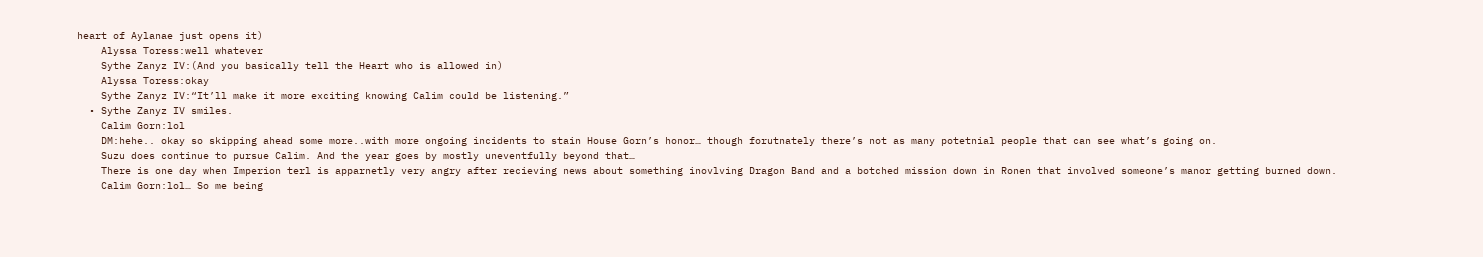heart of Aylanae just opens it)
    Alyssa Toress:well whatever
    Sythe Zanyz IV:(And you basically tell the Heart who is allowed in)
    Alyssa Toress:okay
    Sythe Zanyz IV:“It’ll make it more exciting knowing Calim could be listening.”
  • Sythe Zanyz IV smiles.
    Calim Gorn:lol
    DM:hehe.. okay so skipping ahead some more..with more ongoing incidents to stain House Gorn’s honor… though forutnately there’s not as many potetnial people that can see what’s going on.
    Suzu does continue to pursue Calim. And the year goes by mostly uneventfully beyond that…
    There is one day when Imperion terl is apparnetly very angry after recieving news about something inovlving Dragon Band and a botched mission down in Ronen that involved someone’s manor getting burned down.
    Calim Gorn:lol… So me being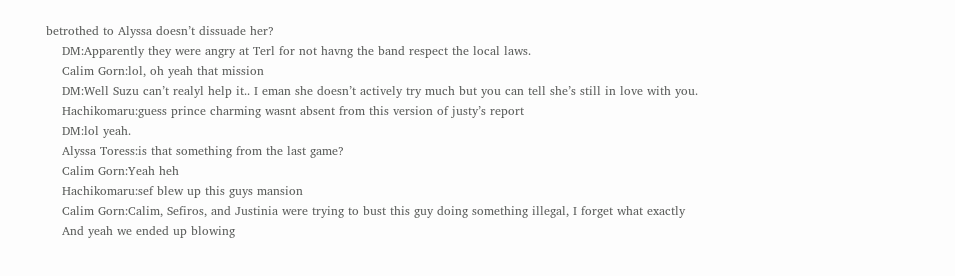betrothed to Alyssa doesn’t dissuade her?
    DM:Apparently they were angry at Terl for not havng the band respect the local laws.
    Calim Gorn:lol, oh yeah that mission
    DM:Well Suzu can’t realyl help it.. I eman she doesn’t actively try much but you can tell she’s still in love with you.
    Hachikomaru:guess prince charming wasnt absent from this version of justy’s report
    DM:lol yeah.
    Alyssa Toress:is that something from the last game?
    Calim Gorn:Yeah heh
    Hachikomaru:sef blew up this guys mansion
    Calim Gorn:Calim, Sefiros, and Justinia were trying to bust this guy doing something illegal, I forget what exactly
    And yeah we ended up blowing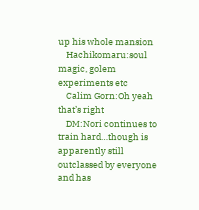up his whole mansion
    Hachikomaru:soul magic, golem experiments etc
    Calim Gorn:Oh yeah that’s right
    DM:Nori continues to train hard…though is apparently still outclassed by everyone and has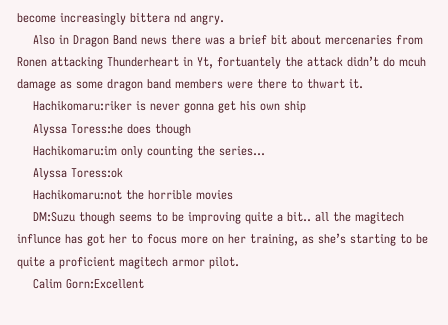become increasingly bittera nd angry.
    Also in Dragon Band news there was a brief bit about mercenaries from Ronen attacking Thunderheart in Yt, fortuantely the attack didn’t do mcuh damage as some dragon band members were there to thwart it.
    Hachikomaru:riker is never gonna get his own ship
    Alyssa Toress:he does though
    Hachikomaru:im only counting the series…
    Alyssa Toress:ok
    Hachikomaru:not the horrible movies
    DM:Suzu though seems to be improving quite a bit.. all the magitech influnce has got her to focus more on her training, as she’s starting to be quite a proficient magitech armor pilot.
    Calim Gorn:Excellent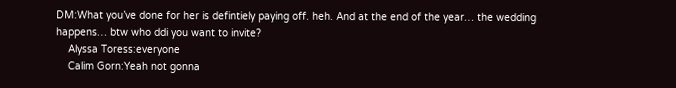DM:What you’ve done for her is defintiely paying off. heh. And at the end of the year… the wedding happens… btw who ddi you want to invite?
    Alyssa Toress:everyone
    Calim Gorn:Yeah not gonna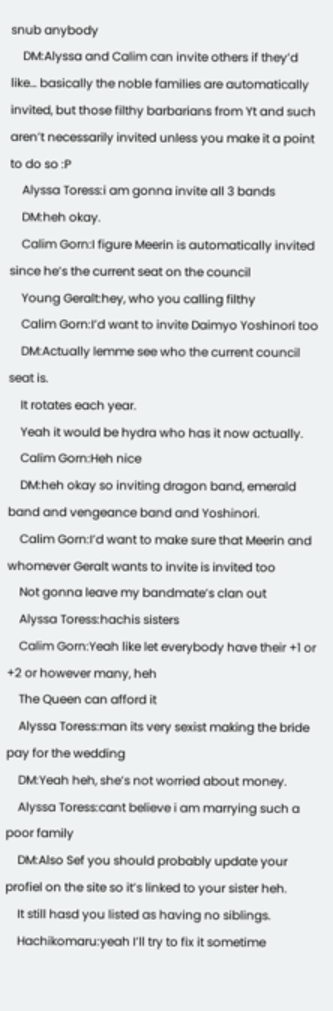snub anybody
    DM:Alyssa and Calim can invite others if they’d like… basically the noble families are automatically invited, but those filthy barbarians from Yt and such aren’t necessarily invited unless you make it a point to do so :P
    Alyssa Toress:i am gonna invite all 3 bands
    DM:heh okay.
    Calim Gorn:I figure Meerin is automatically invited since he’s the current seat on the council
    Young Geralt:hey, who you calling filthy
    Calim Gorn:I’d want to invite Daimyo Yoshinori too
    DM:Actually lemme see who the current council seat is.
    It rotates each year.
    Yeah it would be hydra who has it now actually.
    Calim Gorn:Heh nice
    DM:heh okay so inviting dragon band, emerald band and vengeance band and Yoshinori.
    Calim Gorn:I’d want to make sure that Meerin and whomever Geralt wants to invite is invited too
    Not gonna leave my bandmate’s clan out
    Alyssa Toress:hachis sisters
    Calim Gorn:Yeah like let everybody have their +1 or +2 or however many, heh
    The Queen can afford it
    Alyssa Toress:man its very sexist making the bride pay for the wedding
    DM:Yeah heh, she’s not worried about money.
    Alyssa Toress:cant believe i am marrying such a poor family
    DM:Also Sef you should probably update your profiel on the site so it’s linked to your sister heh.
    It still hasd you listed as having no siblings.
    Hachikomaru:yeah I’ll try to fix it sometime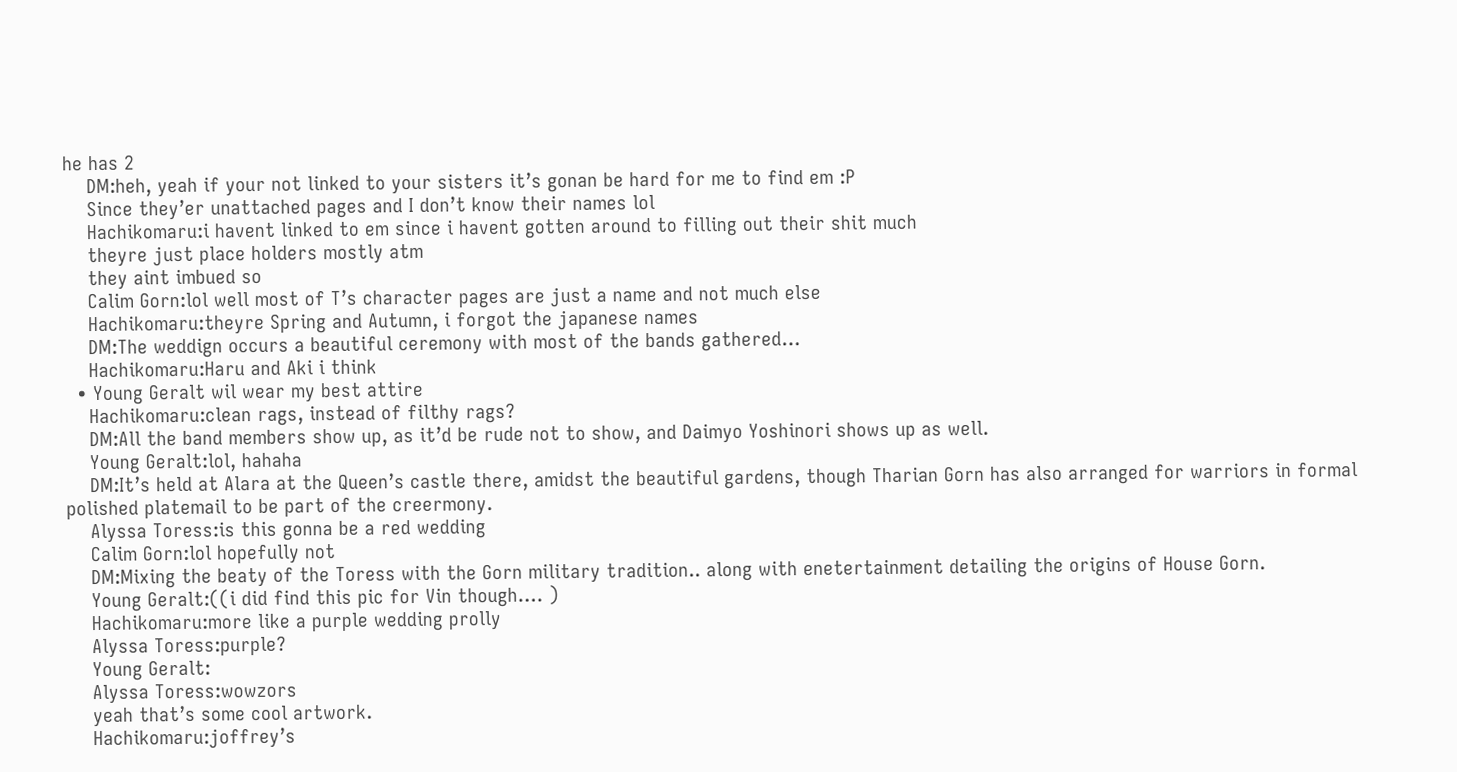he has 2
    DM:heh, yeah if your not linked to your sisters it’s gonan be hard for me to find em :P
    Since they’er unattached pages and I don’t know their names lol
    Hachikomaru:i havent linked to em since i havent gotten around to filling out their shit much
    theyre just place holders mostly atm
    they aint imbued so
    Calim Gorn:lol well most of T’s character pages are just a name and not much else
    Hachikomaru:theyre Spring and Autumn, i forgot the japanese names
    DM:The weddign occurs a beautiful ceremony with most of the bands gathered…
    Hachikomaru:Haru and Aki i think
  • Young Geralt wil wear my best attire
    Hachikomaru:clean rags, instead of filthy rags?
    DM:All the band members show up, as it’d be rude not to show, and Daimyo Yoshinori shows up as well.
    Young Geralt:lol, hahaha
    DM:It’s held at Alara at the Queen’s castle there, amidst the beautiful gardens, though Tharian Gorn has also arranged for warriors in formal polished platemail to be part of the creermony.
    Alyssa Toress:is this gonna be a red wedding
    Calim Gorn:lol hopefully not
    DM:Mixing the beaty of the Toress with the Gorn military tradition.. along with enetertainment detailing the origins of House Gorn.
    Young Geralt:((i did find this pic for Vin though…. )
    Hachikomaru:more like a purple wedding prolly
    Alyssa Toress:purple?
    Young Geralt:
    Alyssa Toress:wowzors
    yeah that’s some cool artwork.
    Hachikomaru:joffrey’s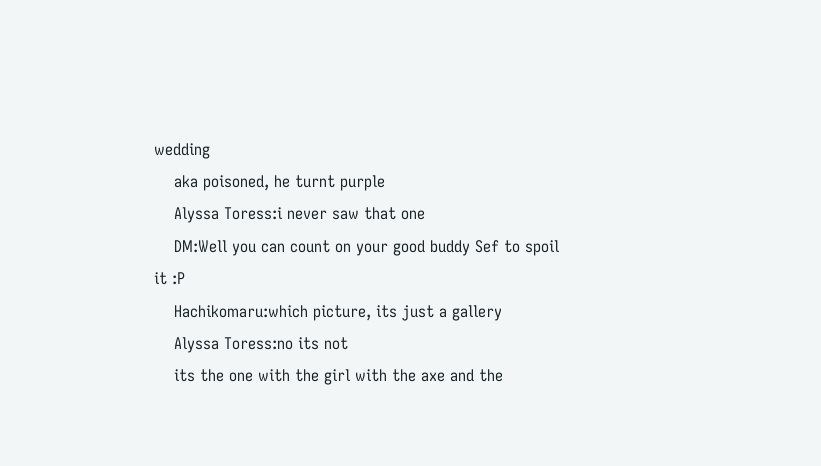wedding
    aka poisoned, he turnt purple
    Alyssa Toress:i never saw that one
    DM:Well you can count on your good buddy Sef to spoil it :P
    Hachikomaru:which picture, its just a gallery
    Alyssa Toress:no its not
    its the one with the girl with the axe and the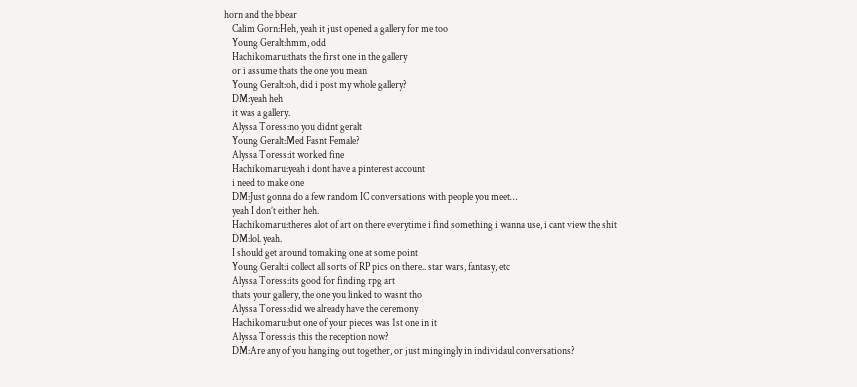horn and the bbear
    Calim Gorn:Heh, yeah it just opened a gallery for me too
    Young Geralt:hmm, odd
    Hachikomaru:thats the first one in the gallery
    or i assume thats the one you mean
    Young Geralt:oh, did i post my whole gallery?
    DM:yeah heh
    it was a gallery.
    Alyssa Toress:no you didnt geralt
    Young Geralt:Med Fasnt Female?
    Alyssa Toress:it worked fine
    Hachikomaru:yeah i dont have a pinterest account
    i need to make one
    DM:Just gonna do a few random IC conversations with people you meet…
    yeah I don’t either heh.
    Hachikomaru:theres alot of art on there everytime i find something i wanna use, i cant view the shit
    DM:lol. yeah.
    I should get around tomaking one at some point
    Young Geralt:i collect all sorts of RP pics on there.. star wars, fantasy, etc
    Alyssa Toress:its good for finding rpg art
    thats your gallery, the one you linked to wasnt tho
    Alyssa Toress:did we already have the ceremony
    Hachikomaru:but one of your pieces was 1st one in it
    Alyssa Toress:is this the reception now?
    DM:Are any of you hanging out together, or just mingingly in individaul conversations?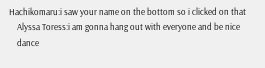Hachikomaru:i saw your name on the bottom so i clicked on that
    Alyssa Toress:i am gonna hang out with everyone and be nice
    dance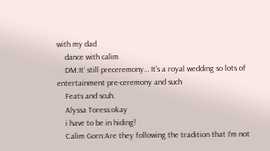with my dad
    dance with calim
    DM:It’ still preceremony… It’s a royal wedding so lots of entertainment pre-ceremony and such
    Feats and scuh.
    Alyssa Toress:okay
    i have to be in hiding!
    Calim Gorn:Are they following the tradition that I’m not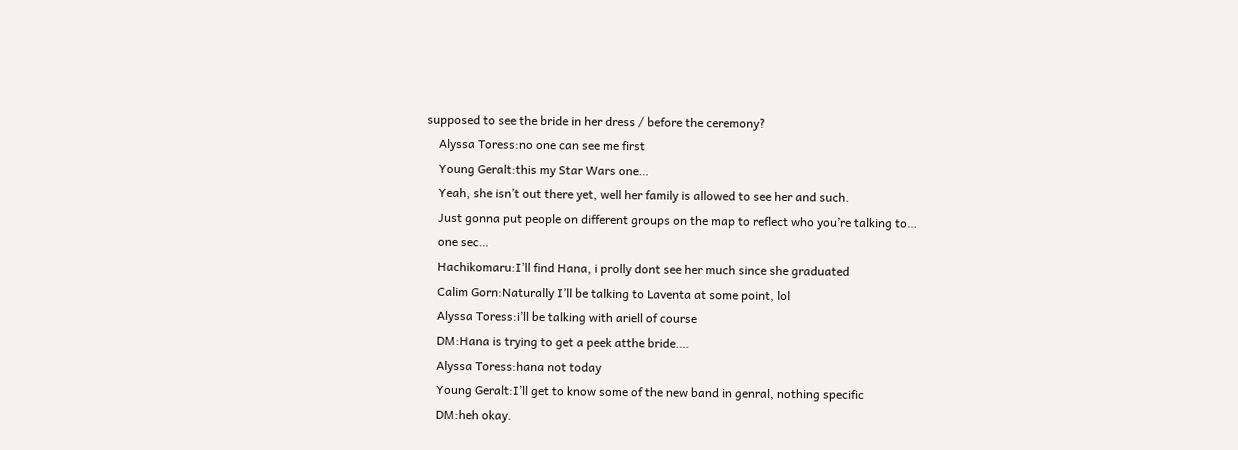supposed to see the bride in her dress / before the ceremony?
    Alyssa Toress:no one can see me first
    Young Geralt:this my Star Wars one…
    Yeah, she isn’t out there yet, well her family is allowed to see her and such.
    Just gonna put people on different groups on the map to reflect who you’re talking to…
    one sec…
    Hachikomaru:I’ll find Hana, i prolly dont see her much since she graduated
    Calim Gorn:Naturally I’ll be talking to Laventa at some point, lol
    Alyssa Toress:i’ll be talking with ariell of course
    DM:Hana is trying to get a peek atthe bride….
    Alyssa Toress:hana not today
    Young Geralt:I’ll get to know some of the new band in genral, nothing specific
    DM:heh okay.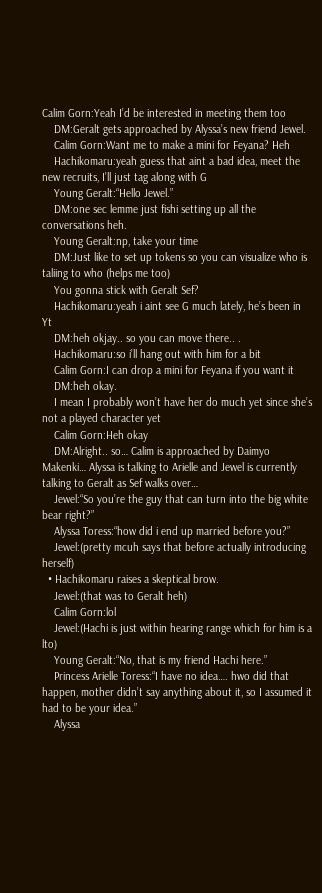Calim Gorn:Yeah I’d be interested in meeting them too
    DM:Geralt gets approached by Alyssa’s new friend Jewel.
    Calim Gorn:Want me to make a mini for Feyana? Heh
    Hachikomaru:yeah guess that aint a bad idea, meet the new recruits, I’ll just tag along with G
    Young Geralt:“Hello Jewel.”
    DM:one sec lemme just fishi setting up all the conversations heh.
    Young Geralt:np, take your time
    DM:Just like to set up tokens so you can visualize who is taliing to who (helps me too)
    You gonna stick with Geralt Sef?
    Hachikomaru:yeah i aint see G much lately, he’s been in Yt
    DM:heh okjay.. so you can move there.. .
    Hachikomaru:so i’ll hang out with him for a bit
    Calim Gorn:I can drop a mini for Feyana if you want it
    DM:heh okay.
    I mean I probably won’t have her do much yet since she’s not a played character yet
    Calim Gorn:Heh okay
    DM:Alright.. so… Calim is approached by Daimyo Makenki… Alyssa is talking to Arielle and Jewel is currently talking to Geralt as Sef walks over…
    Jewel:“So you’re the guy that can turn into the big white bear right?”
    Alyssa Toress:“how did i end up married before you?”
    Jewel:(pretty mcuh says that before actually introducing herself)
  • Hachikomaru raises a skeptical brow.
    Jewel:(that was to Geralt heh)
    Calim Gorn:lol
    Jewel:(Hachi is just within hearing range which for him is a lto)
    Young Geralt:“No, that is my friend Hachi here.”
    Princess Arielle Toress:“I have no idea…. hwo did that happen, mother didn’t say anything about it, so I assumed it had to be your idea.”
    Alyssa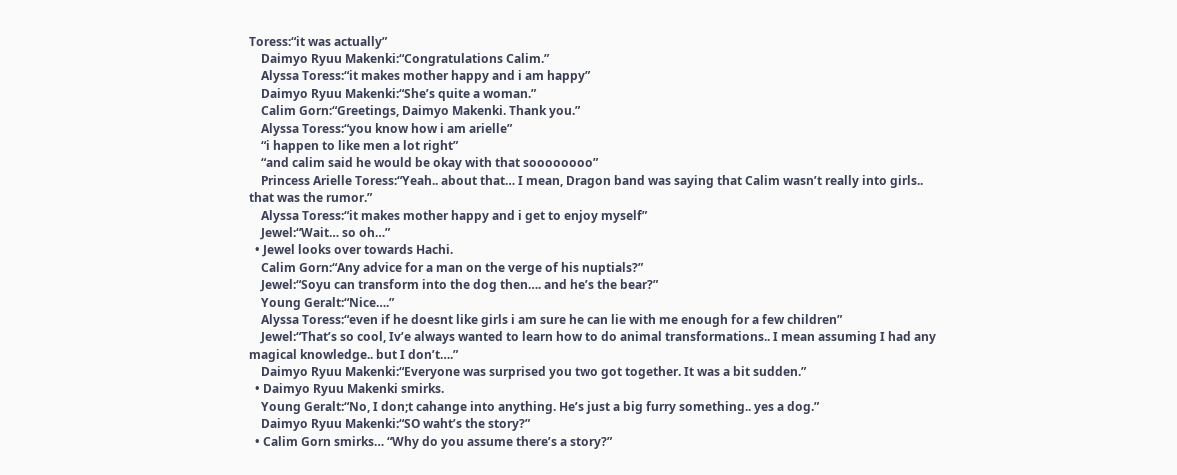Toress:“it was actually”
    Daimyo Ryuu Makenki:“Congratulations Calim.”
    Alyssa Toress:“it makes mother happy and i am happy”
    Daimyo Ryuu Makenki:“She’s quite a woman.”
    Calim Gorn:“Greetings, Daimyo Makenki. Thank you.”
    Alyssa Toress:“you know how i am arielle”
    “i happen to like men a lot right”
    “and calim said he would be okay with that soooooooo”
    Princess Arielle Toress:“Yeah.. about that… I mean, Dragon band was saying that Calim wasn’t really into girls.. that was the rumor.”
    Alyssa Toress:“it makes mother happy and i get to enjoy myself”
    Jewel:“Wait… so oh…”
  • Jewel looks over towards Hachi.
    Calim Gorn:“Any advice for a man on the verge of his nuptials?”
    Jewel:“Soyu can transform into the dog then…. and he’s the bear?”
    Young Geralt:“Nice….”
    Alyssa Toress:“even if he doesnt like girls i am sure he can lie with me enough for a few children”
    Jewel:“That’s so cool, Iv’e always wanted to learn how to do animal transformations.. I mean assuming I had any magical knowledge.. but I don’t….”
    Daimyo Ryuu Makenki:“Everyone was surprised you two got together. It was a bit sudden.”
  • Daimyo Ryuu Makenki smirks.
    Young Geralt:“No, I don;t cahange into anything. He’s just a big furry something.. yes a dog.”
    Daimyo Ryuu Makenki:“SO waht’s the story?”
  • Calim Gorn smirks… “Why do you assume there’s a story?”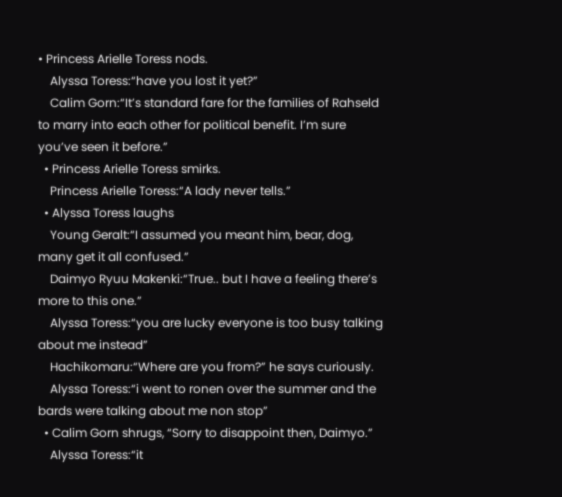• Princess Arielle Toress nods.
    Alyssa Toress:“have you lost it yet?”
    Calim Gorn:“It’s standard fare for the families of Rahseld to marry into each other for political benefit. I’m sure you’ve seen it before.”
  • Princess Arielle Toress smirks.
    Princess Arielle Toress:“A lady never tells.”
  • Alyssa Toress laughs
    Young Geralt:“I assumed you meant him, bear, dog, many get it all confused.”
    Daimyo Ryuu Makenki:“True.. but I have a feeling there’s more to this one.”
    Alyssa Toress:“you are lucky everyone is too busy talking about me instead”
    Hachikomaru:“Where are you from?” he says curiously.
    Alyssa Toress:“i went to ronen over the summer and the bards were talking about me non stop”
  • Calim Gorn shrugs, “Sorry to disappoint then, Daimyo.”
    Alyssa Toress:“it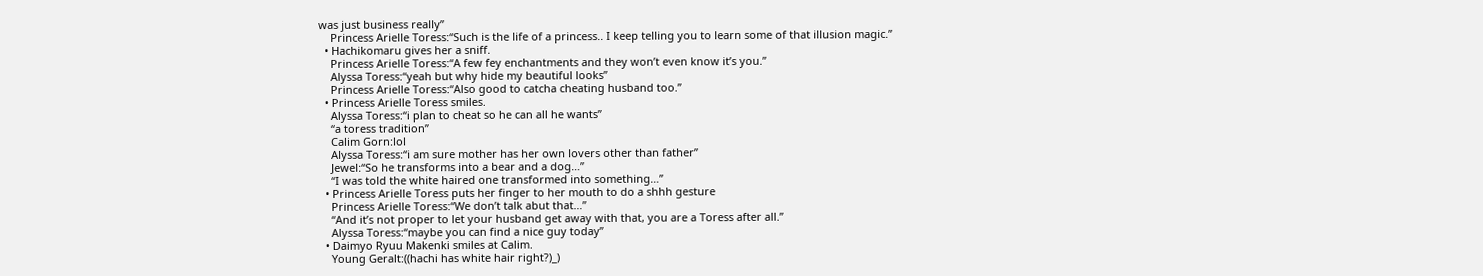was just business really”
    Princess Arielle Toress:“Such is the life of a princess.. I keep telling you to learn some of that illusion magic.”
  • Hachikomaru gives her a sniff.
    Princess Arielle Toress:“A few fey enchantments and they won’t even know it’s you.”
    Alyssa Toress:“yeah but why hide my beautiful looks”
    Princess Arielle Toress:“Also good to catcha cheating husband too.”
  • Princess Arielle Toress smiles.
    Alyssa Toress:“i plan to cheat so he can all he wants”
    “a toress tradition”
    Calim Gorn:lol
    Alyssa Toress:“i am sure mother has her own lovers other than father”
    Jewel:“So he transforms into a bear and a dog…”
    “I was told the white haired one transformed into something…”
  • Princess Arielle Toress puts her finger to her mouth to do a shhh gesture
    Princess Arielle Toress:“We don’t talk abut that…”
    “And it’s not proper to let your husband get away with that, you are a Toress after all.”
    Alyssa Toress:“maybe you can find a nice guy today”
  • Daimyo Ryuu Makenki smiles at Calim.
    Young Geralt:((hachi has white hair right?)_)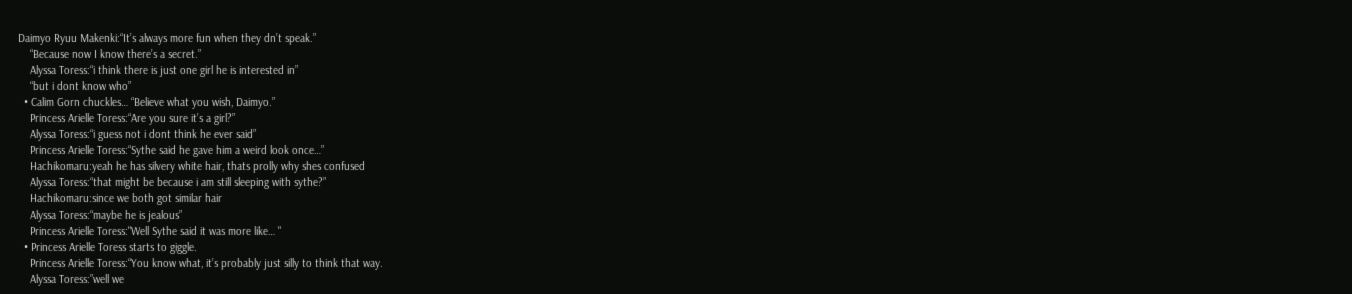Daimyo Ryuu Makenki:“It’s always more fun when they dn’t speak.”
    “Because now I know there’s a secret.”
    Alyssa Toress:“i think there is just one girl he is interested in”
    “but i dont know who”
  • Calim Gorn chuckles… “Believe what you wish, Daimyo.”
    Princess Arielle Toress:“Are you sure it’s a girl?”
    Alyssa Toress:“i guess not i dont think he ever said”
    Princess Arielle Toress:“Sythe said he gave him a weird look once…”
    Hachikomaru:yeah he has silvery white hair, thats prolly why shes confused
    Alyssa Toress:“that might be because i am still sleeping with sythe?”
    Hachikomaru:since we both got similar hair
    Alyssa Toress:“maybe he is jealous”
    Princess Arielle Toress:"Well Sythe said it was more like… "
  • Princess Arielle Toress starts to giggle.
    Princess Arielle Toress:“You know what, it’s probably just silly to think that way.
    Alyssa Toress:”well we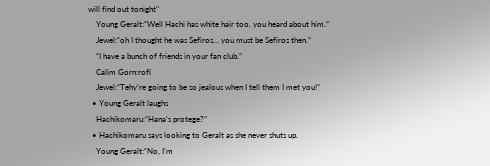will find out tonight"
    Young Geralt:“Well Hachi has white hair too, you heard about him.”
    Jewel:“oh I thought he was Sefiros… you must be Sefiros then.”
    “I have a bunch of friends in your fan club.”
    Calim Gorn:rofl
    Jewel:“Tehy’re going to be so jealous when I tell them I met you!”
  • Young Geralt laughs
    Hachikomaru:“Hana’s protege?”
  • Hachikomaru says looking to Geralt as she never shuts up.
    Young Geralt:“No, I’m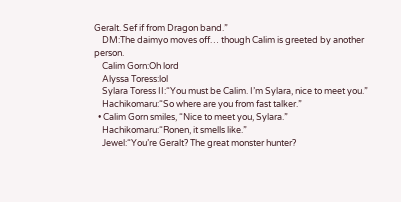Geralt. Sef if from Dragon band.”
    DM:The daimyo moves off… though Calim is greeted by another person.
    Calim Gorn:Oh lord
    Alyssa Toress:lol
    Sylara Toress II:“You must be Calim. I’m Sylara, nice to meet you.”
    Hachikomaru:“So where are you from fast talker.”
  • Calim Gorn smiles, “Nice to meet you, Sylara.”
    Hachikomaru:“Ronen, it smells like.”
    Jewel:“You’re Geralt? The great monster hunter?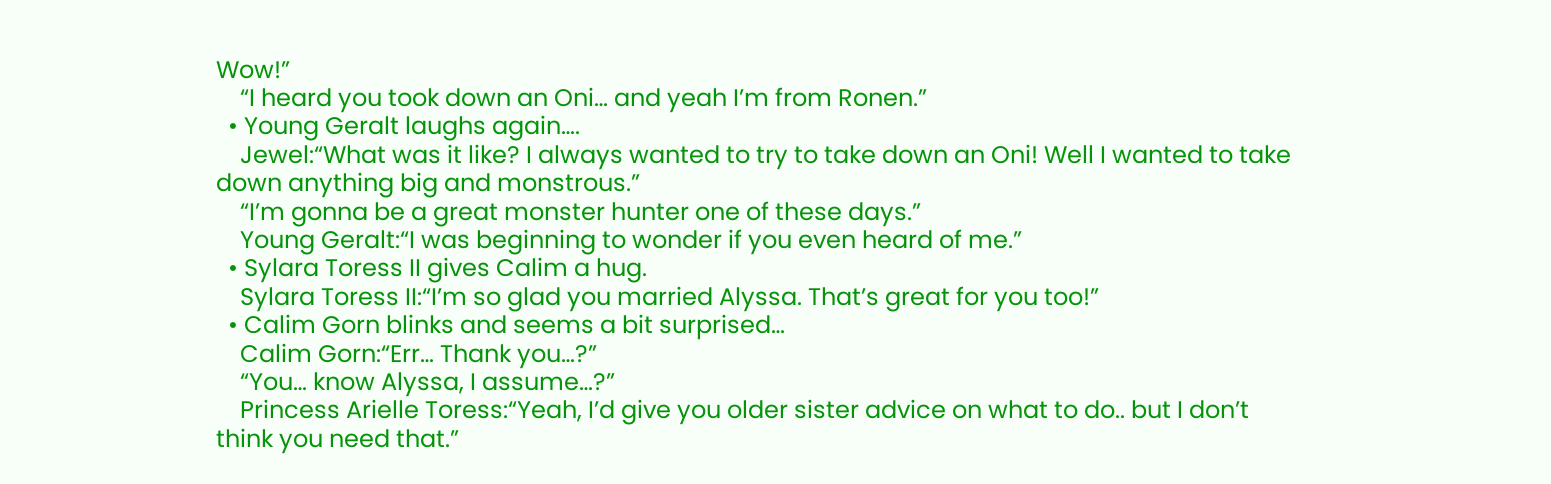Wow!”
    “I heard you took down an Oni… and yeah I’m from Ronen.”
  • Young Geralt laughs again….
    Jewel:“What was it like? I always wanted to try to take down an Oni! Well I wanted to take down anything big and monstrous.”
    “I’m gonna be a great monster hunter one of these days.”
    Young Geralt:“I was beginning to wonder if you even heard of me.”
  • Sylara Toress II gives Calim a hug.
    Sylara Toress II:“I’m so glad you married Alyssa. That’s great for you too!”
  • Calim Gorn blinks and seems a bit surprised…
    Calim Gorn:“Err… Thank you…?”
    “You… know Alyssa, I assume…?”
    Princess Arielle Toress:“Yeah, I’d give you older sister advice on what to do.. but I don’t think you need that.”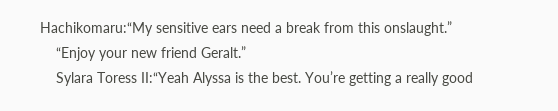Hachikomaru:“My sensitive ears need a break from this onslaught.”
    “Enjoy your new friend Geralt.”
    Sylara Toress II:“Yeah Alyssa is the best. You’re getting a really good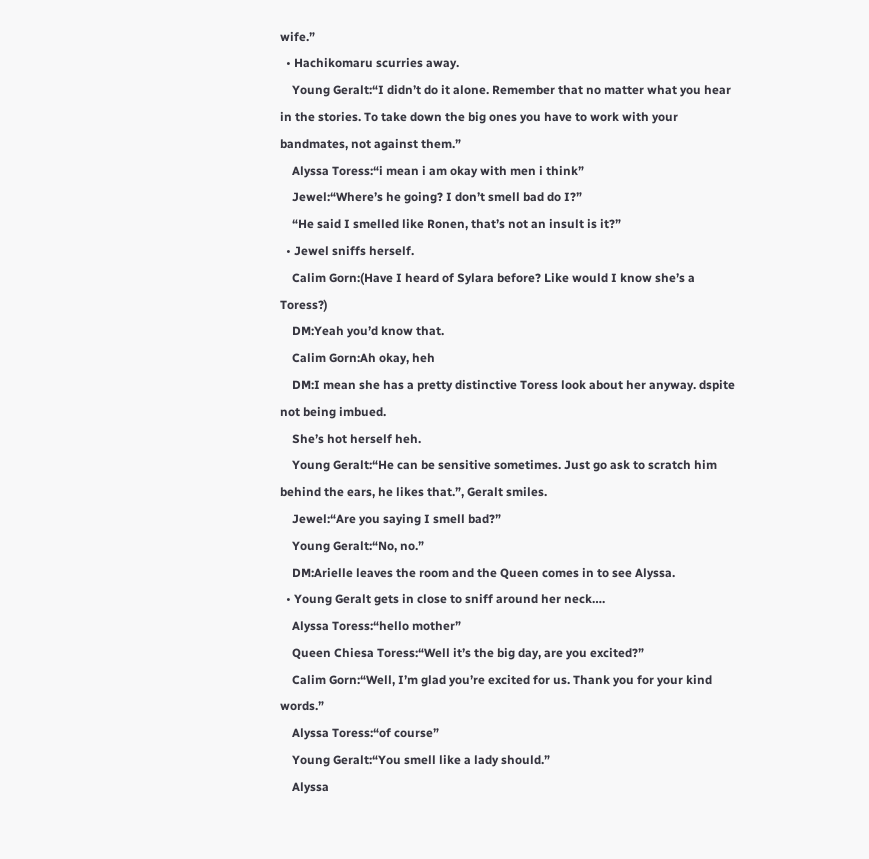wife.”
  • Hachikomaru scurries away.
    Young Geralt:“I didn’t do it alone. Remember that no matter what you hear in the stories. To take down the big ones you have to work with your bandmates, not against them.”
    Alyssa Toress:“i mean i am okay with men i think”
    Jewel:“Where’s he going? I don’t smell bad do I?”
    “He said I smelled like Ronen, that’s not an insult is it?”
  • Jewel sniffs herself.
    Calim Gorn:(Have I heard of Sylara before? Like would I know she’s a Toress?)
    DM:Yeah you’d know that.
    Calim Gorn:Ah okay, heh
    DM:I mean she has a pretty distinctive Toress look about her anyway. dspite not being imbued.
    She’s hot herself heh.
    Young Geralt:“He can be sensitive sometimes. Just go ask to scratch him behind the ears, he likes that.”, Geralt smiles.
    Jewel:“Are you saying I smell bad?”
    Young Geralt:“No, no.”
    DM:Arielle leaves the room and the Queen comes in to see Alyssa.
  • Young Geralt gets in close to sniff around her neck….
    Alyssa Toress:“hello mother”
    Queen Chiesa Toress:“Well it’s the big day, are you excited?”
    Calim Gorn:“Well, I’m glad you’re excited for us. Thank you for your kind words.”
    Alyssa Toress:“of course”
    Young Geralt:“You smell like a lady should.”
    Alyssa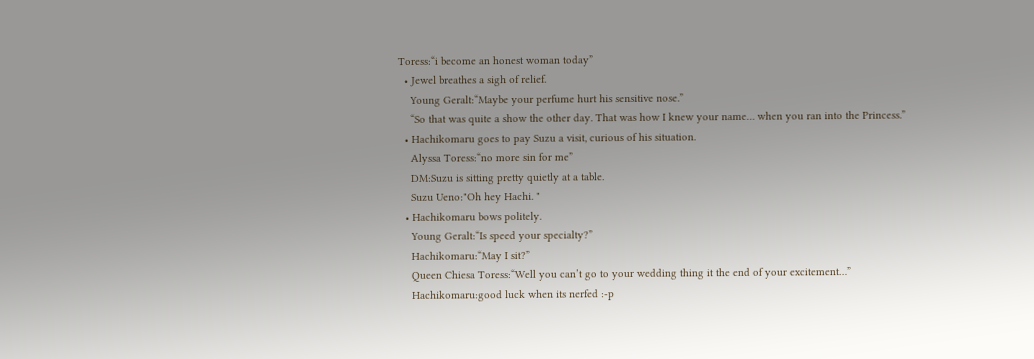Toress:“i become an honest woman today”
  • Jewel breathes a sigh of relief.
    Young Geralt:“Maybe your perfume hurt his sensitive nose.”
    “So that was quite a show the other day. That was how I knew your name… when you ran into the Princess.”
  • Hachikomaru goes to pay Suzu a visit, curious of his situation.
    Alyssa Toress:“no more sin for me”
    DM:Suzu is sitting pretty quietly at a table.
    Suzu Ueno:"Oh hey Hachi. "
  • Hachikomaru bows politely.
    Young Geralt:“Is speed your specialty?”
    Hachikomaru:“May I sit?”
    Queen Chiesa Toress:“Well you can’t go to your wedding thing it the end of your excitement…”
    Hachikomaru:good luck when its nerfed :-p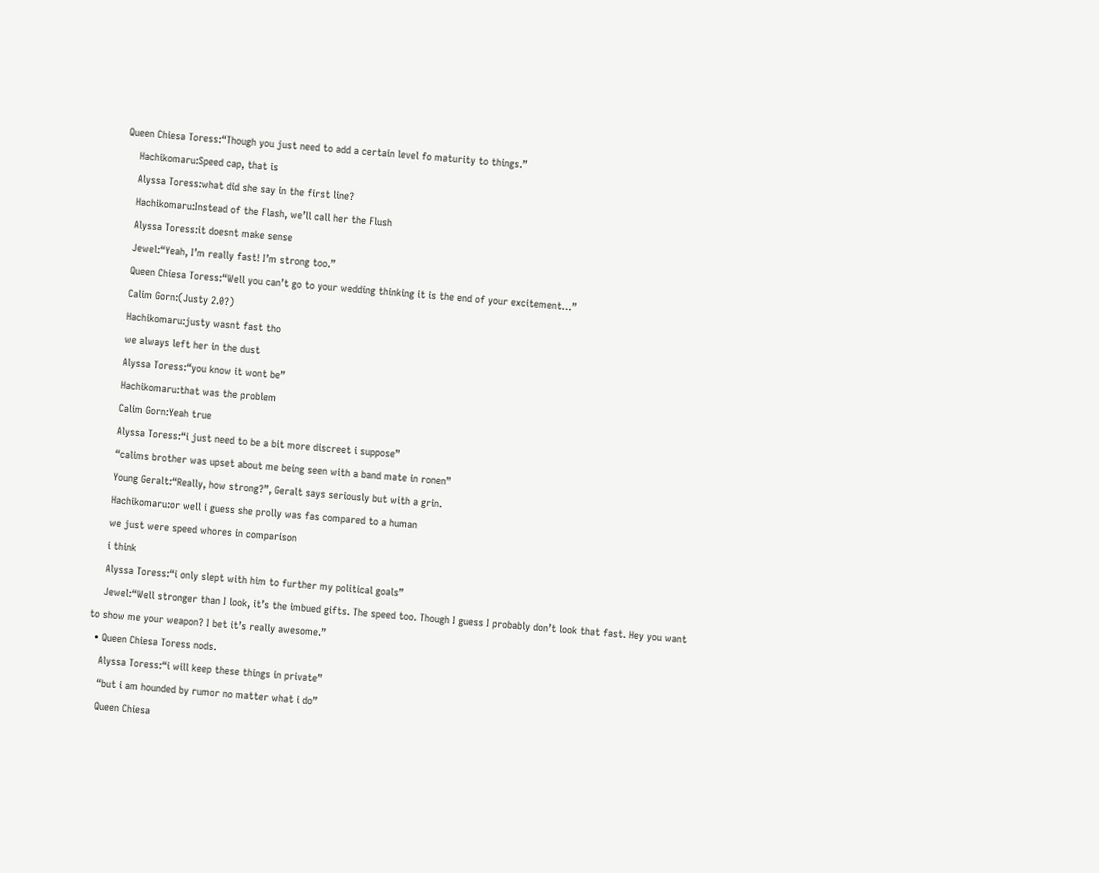Queen Chiesa Toress:“Though you just need to add a certain level fo maturity to things.”
    Hachikomaru:Speed cap, that is
    Alyssa Toress:what did she say in the first line?
    Hachikomaru:Instead of the Flash, we’ll call her the Flush
    Alyssa Toress:it doesnt make sense
    Jewel:“Yeah, I’m really fast! I’m strong too.”
    Queen Chiesa Toress:“Well you can’t go to your wedding thinking it is the end of your excitement…”
    Calim Gorn:(Justy 2.0?)
    Hachikomaru:justy wasnt fast tho
    we always left her in the dust
    Alyssa Toress:“you know it wont be”
    Hachikomaru:that was the problem
    Calim Gorn:Yeah true
    Alyssa Toress:“i just need to be a bit more discreet i suppose”
    “calims brother was upset about me being seen with a band mate in ronen”
    Young Geralt:“Really, how strong?”, Geralt says seriously but with a grin.
    Hachikomaru:or well i guess she prolly was fas compared to a human
    we just were speed whores in comparison
    i think
    Alyssa Toress:“i only slept with him to further my political goals”
    Jewel:“Well stronger than I look, it’s the imbued gifts. The speed too. Though I guess I probably don’t look that fast. Hey you want to show me your weapon? I bet it’s really awesome.”
  • Queen Chiesa Toress nods.
    Alyssa Toress:“i will keep these things in private”
    “but i am hounded by rumor no matter what i do”
    Queen Chiesa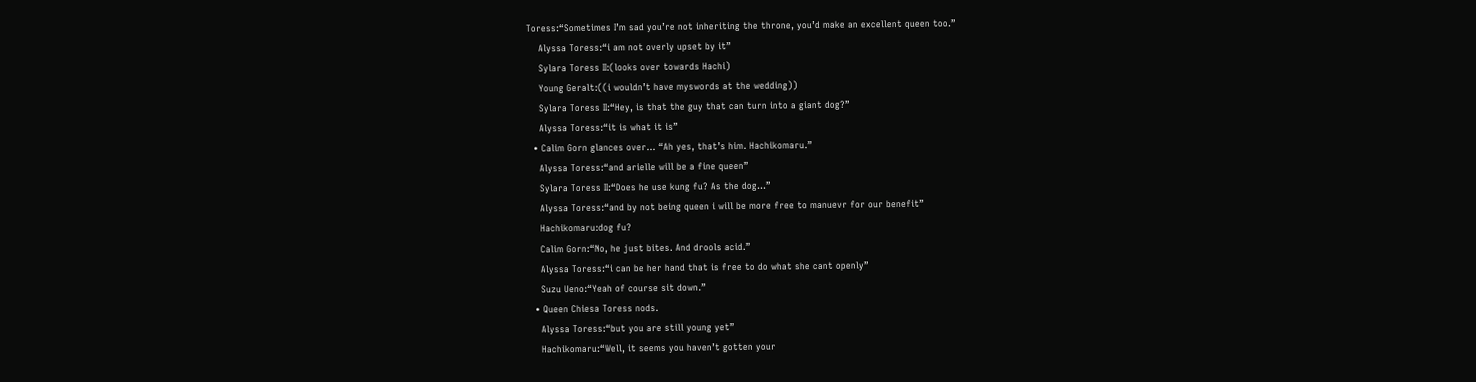Toress:“Sometimes I’m sad you’re not inheriting the throne, you’d make an excellent queen too.”
    Alyssa Toress:“i am not overly upset by it”
    Sylara Toress II:(looks over towards Hachi)
    Young Geralt:((i wouldn’t have myswords at the wedding))
    Sylara Toress II:“Hey, is that the guy that can turn into a giant dog?”
    Alyssa Toress:“it is what it is”
  • Calim Gorn glances over… “Ah yes, that’s him. Hachikomaru.”
    Alyssa Toress:“and arielle will be a fine queen”
    Sylara Toress II:“Does he use kung fu? As the dog…”
    Alyssa Toress:“and by not being queen i will be more free to manuevr for our benefit”
    Hachikomaru:dog fu?
    Calim Gorn:“No, he just bites. And drools acid.”
    Alyssa Toress:“i can be her hand that is free to do what she cant openly”
    Suzu Ueno:“Yeah of course sit down.”
  • Queen Chiesa Toress nods.
    Alyssa Toress:“but you are still young yet”
    Hachikomaru:“Well, it seems you haven’t gotten your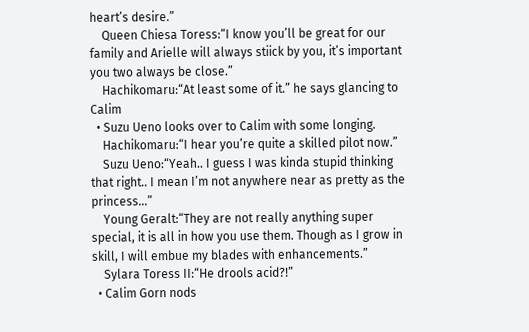heart’s desire.”
    Queen Chiesa Toress:“I know you’ll be great for our family and Arielle will always stiick by you, it’s important you two always be close.”
    Hachikomaru:“At least some of it.” he says glancing to Calim
  • Suzu Ueno looks over to Calim with some longing.
    Hachikomaru:“I hear you’re quite a skilled pilot now.”
    Suzu Ueno:“Yeah.. I guess I was kinda stupid thinking that right.. I mean I’m not anywhere near as pretty as the princess…”
    Young Geralt:“They are not really anything super special, it is all in how you use them. Though as I grow in skill, I will embue my blades with enhancements.”
    Sylara Toress II:“He drools acid?!”
  • Calim Gorn nods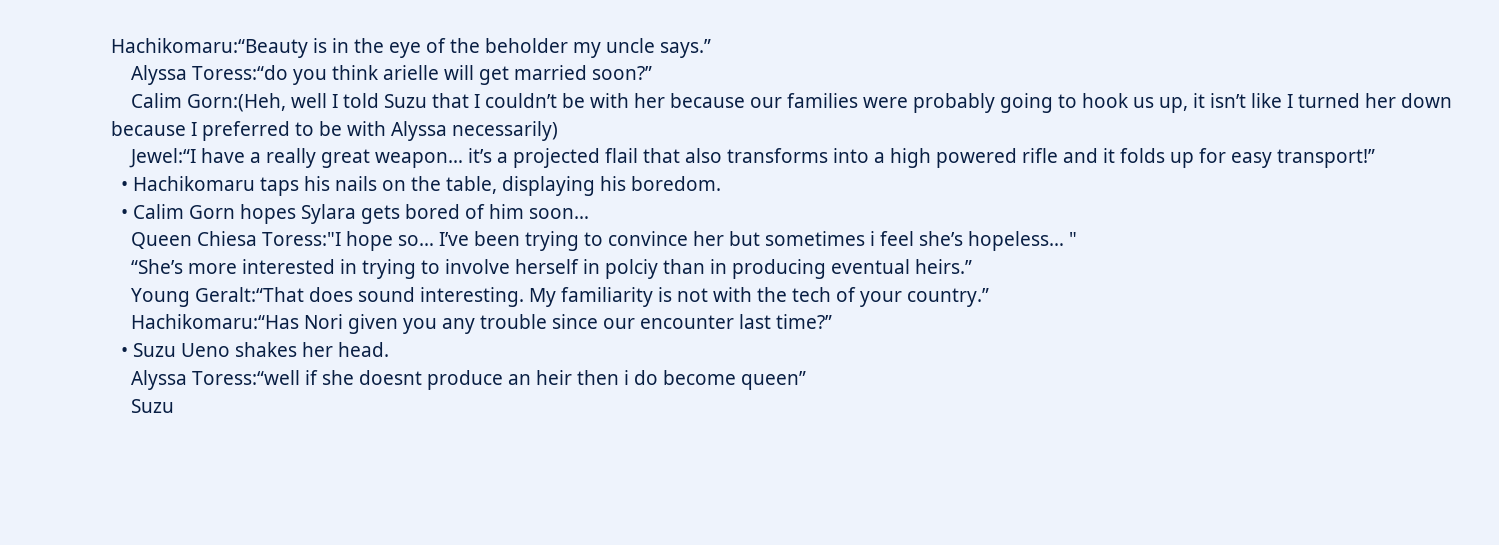Hachikomaru:“Beauty is in the eye of the beholder my uncle says.”
    Alyssa Toress:“do you think arielle will get married soon?”
    Calim Gorn:(Heh, well I told Suzu that I couldn’t be with her because our families were probably going to hook us up, it isn’t like I turned her down because I preferred to be with Alyssa necessarily)
    Jewel:“I have a really great weapon… it’s a projected flail that also transforms into a high powered rifle and it folds up for easy transport!”
  • Hachikomaru taps his nails on the table, displaying his boredom.
  • Calim Gorn hopes Sylara gets bored of him soon…
    Queen Chiesa Toress:"I hope so… I’ve been trying to convince her but sometimes i feel she’s hopeless… "
    “She’s more interested in trying to involve herself in polciy than in producing eventual heirs.”
    Young Geralt:“That does sound interesting. My familiarity is not with the tech of your country.”
    Hachikomaru:“Has Nori given you any trouble since our encounter last time?”
  • Suzu Ueno shakes her head.
    Alyssa Toress:“well if she doesnt produce an heir then i do become queen”
    Suzu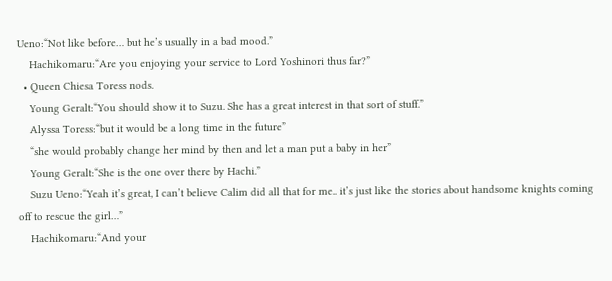Ueno:“Not like before… but he’s usually in a bad mood.”
    Hachikomaru:“Are you enjoying your service to Lord Yoshinori thus far?”
  • Queen Chiesa Toress nods.
    Young Geralt:“You should show it to Suzu. She has a great interest in that sort of stuff.”
    Alyssa Toress:“but it would be a long time in the future”
    “she would probably change her mind by then and let a man put a baby in her”
    Young Geralt:“She is the one over there by Hachi.”
    Suzu Ueno:“Yeah it’s great, I can’t believe Calim did all that for me.. it’s just like the stories about handsome knights coming off to rescue the girl…”
    Hachikomaru:“And your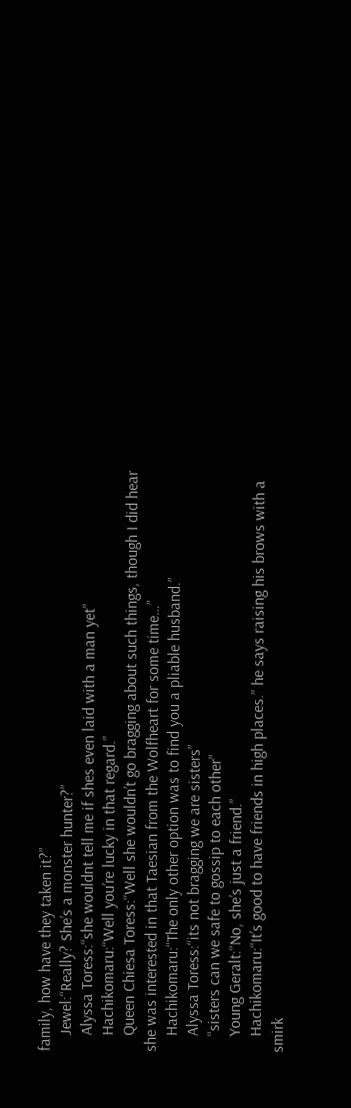family, how have they taken it?”
    Jewel:“Really? She’s a monster hunter?”
    Alyssa Toress:“she wouldnt tell me if shes even laid with a man yet”
    Hachikomaru:“Well you’re lucky in that regard.”
    Queen Chiesa Toress:“Well she wouldn’t go bragging about such things, though I did hear she was interested in that Taesian from the Wolfheart for some time…”
    Hachikomaru:“The only other option was to find you a pliable husband.”
    Alyssa Toress:“its not bragging we are sisters”
    “sisters can we safe to gossip to each other”
    Young Geralt:“No, she’s just a friend.”
    Hachikomaru:“It’s good to have friends in high places.” he says raising his brows with a smirk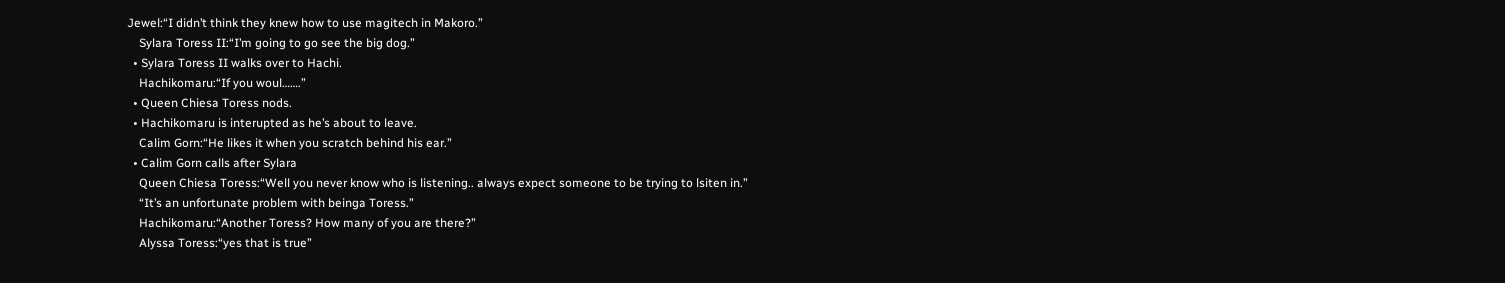Jewel:“I didn’t think they knew how to use magitech in Makoro.”
    Sylara Toress II:“I’m going to go see the big dog.”
  • Sylara Toress II walks over to Hachi.
    Hachikomaru:“If you woul…….”
  • Queen Chiesa Toress nods.
  • Hachikomaru is interupted as he’s about to leave.
    Calim Gorn:“He likes it when you scratch behind his ear.”
  • Calim Gorn calls after Sylara
    Queen Chiesa Toress:“Well you never know who is listening.. always expect someone to be trying to lsiten in.”
    “It’s an unfortunate problem with beinga Toress.”
    Hachikomaru:“Another Toress? How many of you are there?”
    Alyssa Toress:“yes that is true”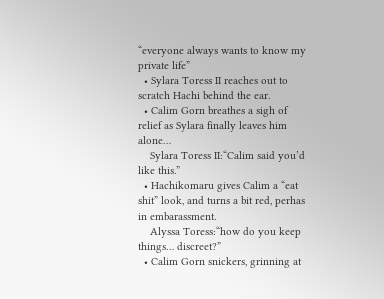“everyone always wants to know my private life”
  • Sylara Toress II reaches out to scratch Hachi behind the ear.
  • Calim Gorn breathes a sigh of relief as Sylara finally leaves him alone…
    Sylara Toress II:“Calim said you’d like this.”
  • Hachikomaru gives Calim a “eat shit” look, and turns a bit red, perhas in embarassment.
    Alyssa Toress:“how do you keep things… discreet?”
  • Calim Gorn snickers, grinning at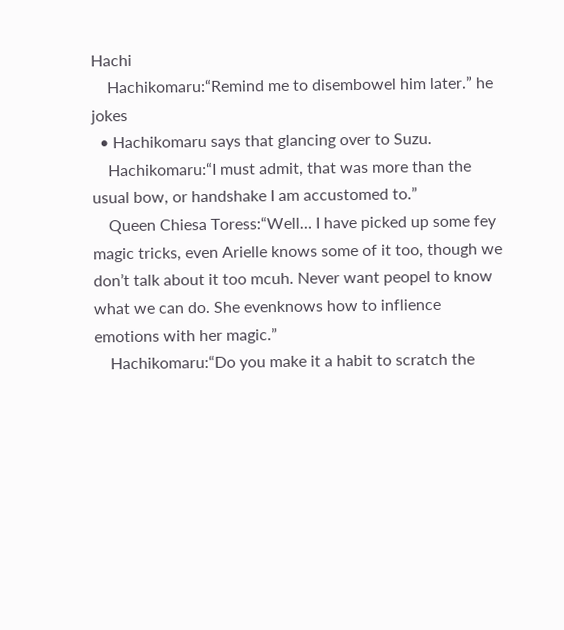Hachi
    Hachikomaru:“Remind me to disembowel him later.” he jokes
  • Hachikomaru says that glancing over to Suzu.
    Hachikomaru:“I must admit, that was more than the usual bow, or handshake I am accustomed to.”
    Queen Chiesa Toress:“Well… I have picked up some fey magic tricks, even Arielle knows some of it too, though we don’t talk about it too mcuh. Never want peopel to know what we can do. She evenknows how to inflience emotions with her magic.”
    Hachikomaru:“Do you make it a habit to scratch the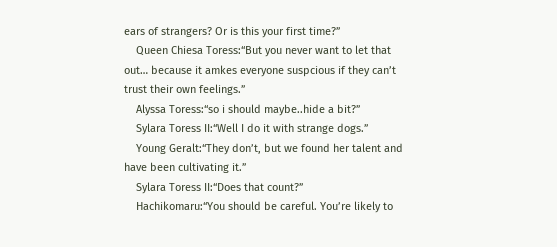ears of strangers? Or is this your first time?”
    Queen Chiesa Toress:“But you never want to let that out… because it amkes everyone suspcious if they can’t trust their own feelings.”
    Alyssa Toress:“so i should maybe..hide a bit?”
    Sylara Toress II:“Well I do it with strange dogs.”
    Young Geralt:“They don’t, but we found her talent and have been cultivating it.”
    Sylara Toress II:“Does that count?”
    Hachikomaru:“You should be careful. You’re likely to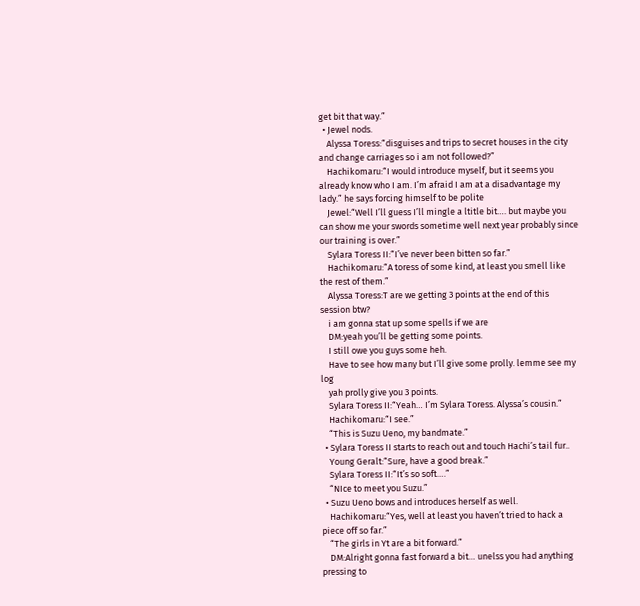get bit that way.”
  • Jewel nods.
    Alyssa Toress:“disguises and trips to secret houses in the city and change carriages so i am not followed?”
    Hachikomaru:“I would introduce myself, but it seems you already know who I am. I’m afraid I am at a disadvantage my lady.” he says forcing himself to be polite
    Jewel:“Well I’ll guess I’ll mingle a ltitle bit…. but maybe you can show me your swords sometime well next year probably since our training is over.”
    Sylara Toress II:“I’ve never been bitten so far.”
    Hachikomaru:“A toress of some kind, at least you smell like the rest of them.”
    Alyssa Toress:T are we getting 3 points at the end of this session btw?
    i am gonna stat up some spells if we are
    DM:yeah you’ll be getting some points.
    I still owe you guys some heh.
    Have to see how many but I’ll give some prolly. lemme see my log
    yah prolly give you 3 points.
    Sylara Toress II:“Yeah… I’m Sylara Toress. Alyssa’s cousin.”
    Hachikomaru:“I see.”
    “This is Suzu Ueno, my bandmate.”
  • Sylara Toress II starts to reach out and touch Hachi’s tail fur..
    Young Geralt:“Sure, have a good break.”
    Sylara Toress II:“It’s so soft….”
    “NIce to meet you Suzu.”
  • Suzu Ueno bows and introduces herself as well.
    Hachikomaru:“Yes, well at least you haven’t tried to hack a piece off so far.”
    “The girls in Yt are a bit forward.”
    DM:Alright gonna fast forward a bit… unelss you had anything pressing to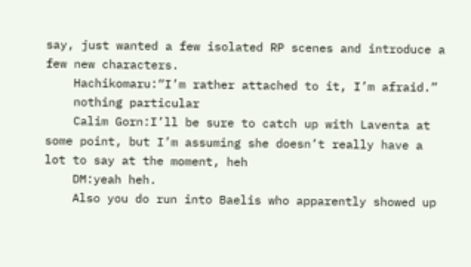say, just wanted a few isolated RP scenes and introduce a few new characters.
    Hachikomaru:“I’m rather attached to it, I’m afraid.”
    nothing particular
    Calim Gorn:I’ll be sure to catch up with Laventa at some point, but I’m assuming she doesn’t really have a lot to say at the moment, heh
    DM:yeah heh.
    Also you do run into Baelis who apparently showed up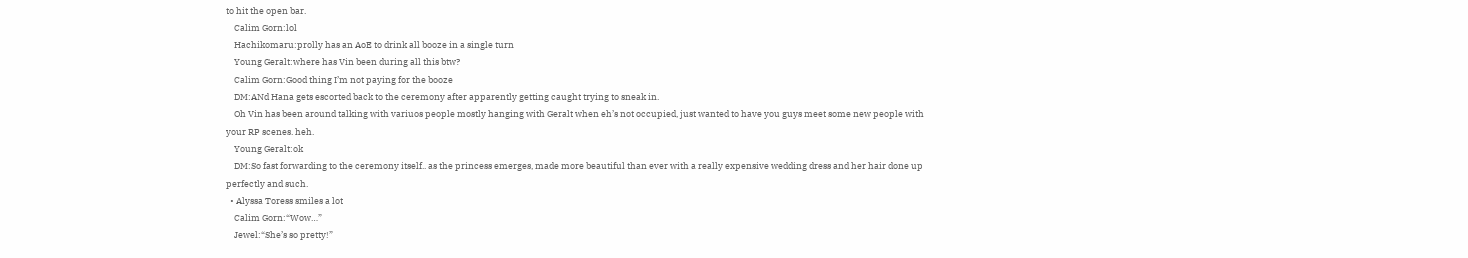to hit the open bar.
    Calim Gorn:lol
    Hachikomaru:prolly has an AoE to drink all booze in a single turn
    Young Geralt:where has Vin been during all this btw?
    Calim Gorn:Good thing I’m not paying for the booze
    DM:ANd Hana gets escorted back to the ceremony after apparently getting caught trying to sneak in.
    Oh Vin has been around talking with variuos people mostly hanging with Geralt when eh’s not occupied, just wanted to have you guys meet some new people with your RP scenes. heh.
    Young Geralt:ok
    DM:So fast forwarding to the ceremony itself.. as the princess emerges, made more beautiful than ever with a really expensive wedding dress and her hair done up perfectly and such.
  • Alyssa Toress smiles a lot
    Calim Gorn:“Wow…”
    Jewel:“She’s so pretty!”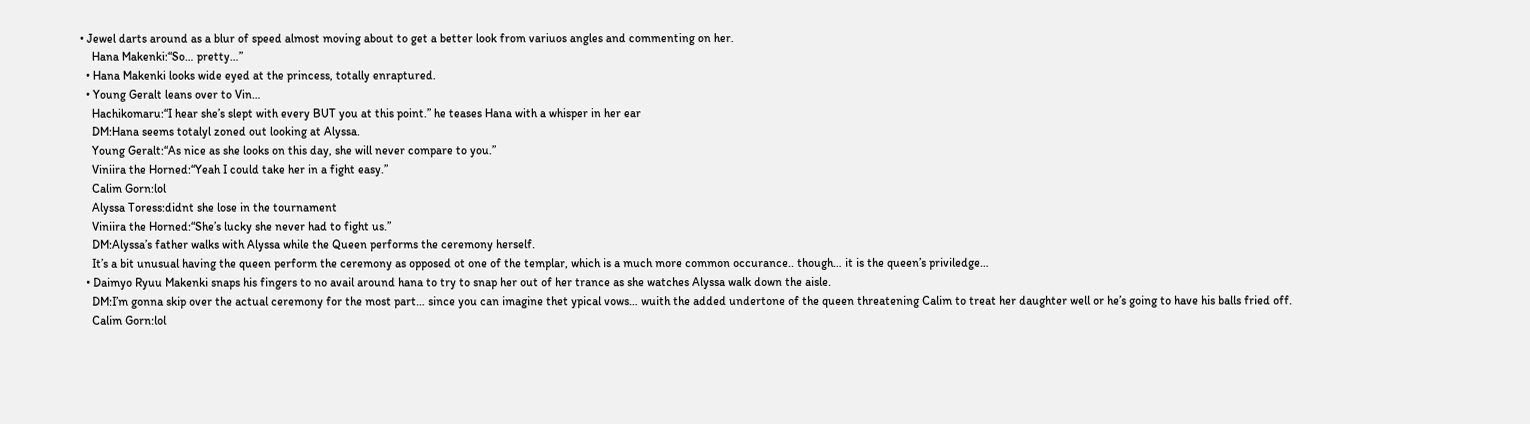• Jewel darts around as a blur of speed almost moving about to get a better look from variuos angles and commenting on her.
    Hana Makenki:“So… pretty…”
  • Hana Makenki looks wide eyed at the princess, totally enraptured.
  • Young Geralt leans over to Vin…
    Hachikomaru:“I hear she’s slept with every BUT you at this point.” he teases Hana with a whisper in her ear
    DM:Hana seems totalyl zoned out looking at Alyssa.
    Young Geralt:“As nice as she looks on this day, she will never compare to you.”
    Viniira the Horned:“Yeah I could take her in a fight easy.”
    Calim Gorn:lol
    Alyssa Toress:didnt she lose in the tournament
    Viniira the Horned:“She’s lucky she never had to fight us.”
    DM:Alyssa’s father walks with Alyssa while the Queen performs the ceremony herself.
    It’s a bit unusual having the queen perform the ceremony as opposed ot one of the templar, which is a much more common occurance.. though… it is the queen’s priviledge…
  • Daimyo Ryuu Makenki snaps his fingers to no avail around hana to try to snap her out of her trance as she watches Alyssa walk down the aisle.
    DM:I’m gonna skip over the actual ceremony for the most part… since you can imagine thet ypical vows… wuith the added undertone of the queen threatening Calim to treat her daughter well or he’s going to have his balls fried off.
    Calim Gorn:lol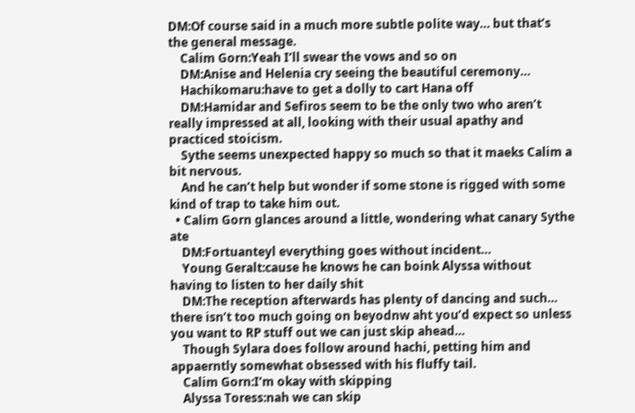DM:Of course said in a much more subtle polite way… but that’s the general message.
    Calim Gorn:Yeah I’ll swear the vows and so on
    DM:Anise and Helenia cry seeing the beautiful ceremony…
    Hachikomaru:have to get a dolly to cart Hana off
    DM:Hamidar and Sefiros seem to be the only two who aren’t really impressed at all, looking with their usual apathy and practiced stoicism.
    Sythe seems unexpected happy so much so that it maeks Calim a bit nervous.
    And he can’t help but wonder if some stone is rigged with some kind of trap to take him out.
  • Calim Gorn glances around a little, wondering what canary Sythe ate
    DM:Fortuanteyl everything goes without incident…
    Young Geralt:cause he knows he can boink Alyssa without having to listen to her daily shit
    DM:The reception afterwards has plenty of dancing and such… there isn’t too much going on beyodnw aht you’d expect so unless you want to RP stuff out we can just skip ahead…
    Though Sylara does follow around hachi, petting him and appaerntly somewhat obsessed with his fluffy tail.
    Calim Gorn:I’m okay with skipping
    Alyssa Toress:nah we can skip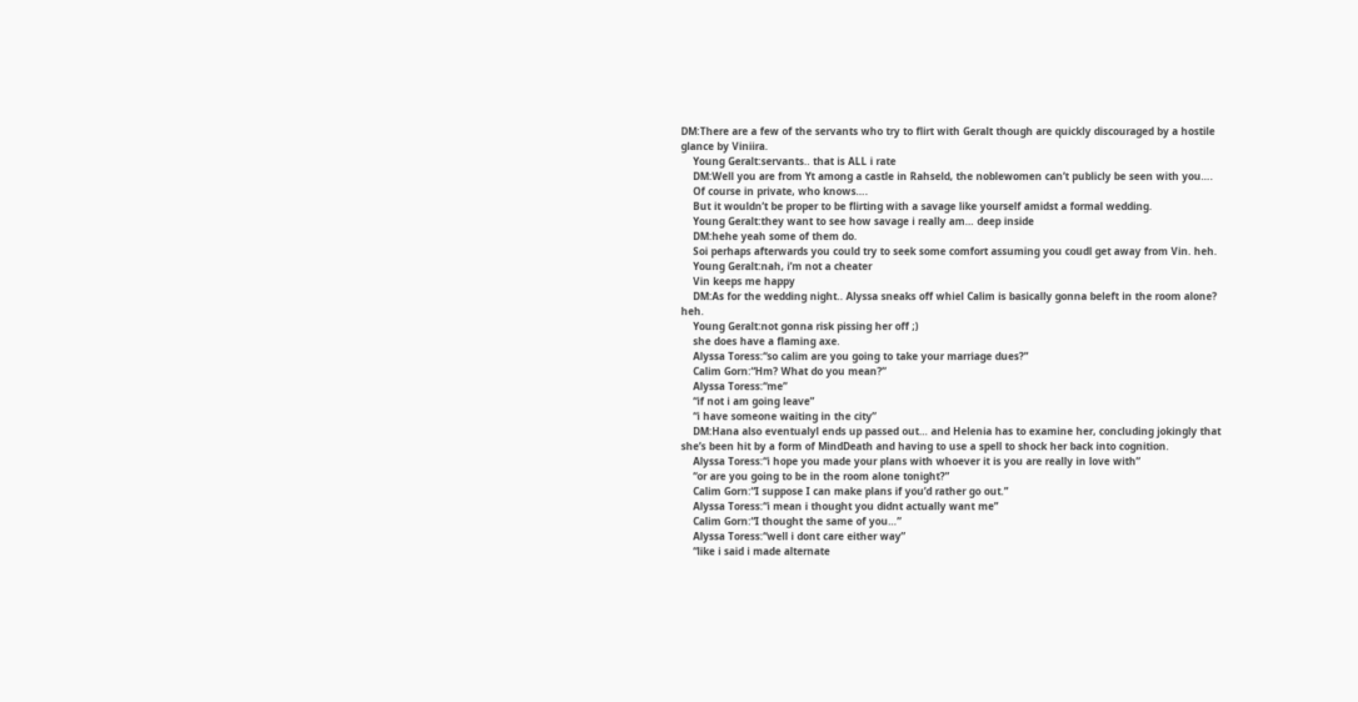DM:There are a few of the servants who try to flirt with Geralt though are quickly discouraged by a hostile glance by Viniira.
    Young Geralt:servants.. that is ALL i rate
    DM:Well you are from Yt among a castle in Rahseld, the noblewomen can’t publicly be seen with you….
    Of course in private, who knows….
    But it wouldn’t be proper to be flirting with a savage like yourself amidst a formal wedding.
    Young Geralt:they want to see how savage i really am… deep inside
    DM:hehe yeah some of them do.
    Soi perhaps afterwards you could try to seek some comfort assuming you coudl get away from Vin. heh.
    Young Geralt:nah, i’m not a cheater
    Vin keeps me happy
    DM:As for the wedding night.. Alyssa sneaks off whiel Calim is basically gonna beleft in the room alone? heh.
    Young Geralt:not gonna risk pissing her off ;)
    she does have a flaming axe.
    Alyssa Toress:“so calim are you going to take your marriage dues?”
    Calim Gorn:“Hm? What do you mean?”
    Alyssa Toress:“me”
    “if not i am going leave”
    “i have someone waiting in the city”
    DM:Hana also eventualyl ends up passed out… and Helenia has to examine her, concluding jokingly that she’s been hit by a form of MindDeath and having to use a spell to shock her back into cognition.
    Alyssa Toress:“i hope you made your plans with whoever it is you are really in love with”
    “or are you going to be in the room alone tonight?”
    Calim Gorn:“I suppose I can make plans if you’d rather go out.”
    Alyssa Toress:“i mean i thought you didnt actually want me”
    Calim Gorn:“I thought the same of you…”
    Alyssa Toress:“well i dont care either way”
    “like i said i made alternate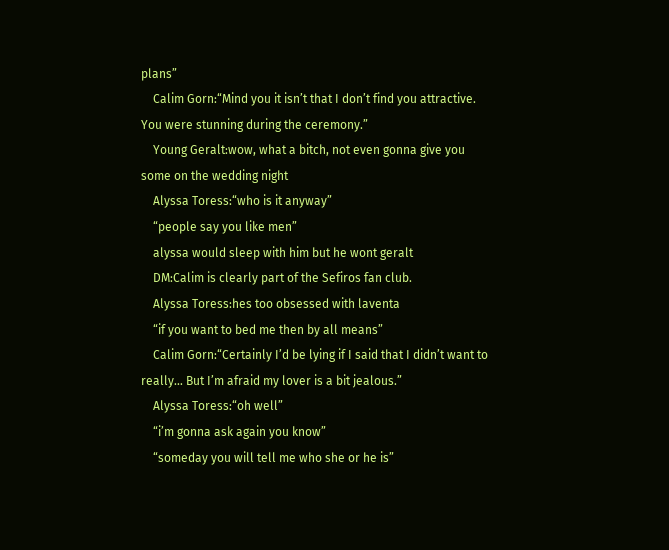plans”
    Calim Gorn:“Mind you it isn’t that I don’t find you attractive. You were stunning during the ceremony.”
    Young Geralt:wow, what a bitch, not even gonna give you some on the wedding night
    Alyssa Toress:“who is it anyway”
    “people say you like men”
    alyssa would sleep with him but he wont geralt
    DM:Calim is clearly part of the Sefiros fan club.
    Alyssa Toress:hes too obsessed with laventa
    “if you want to bed me then by all means”
    Calim Gorn:“Certainly I’d be lying if I said that I didn’t want to really… But I’m afraid my lover is a bit jealous.”
    Alyssa Toress:“oh well”
    “i’m gonna ask again you know”
    “someday you will tell me who she or he is”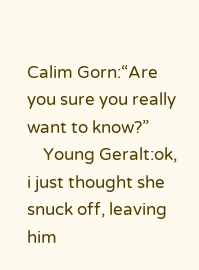Calim Gorn:“Are you sure you really want to know?”
    Young Geralt:ok, i just thought she snuck off, leaving him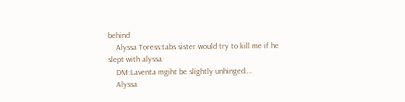behind
    Alyssa Toress:tabs sister would try to kill me if he slept with alyssa
    DM:Laventa mgiht be slightly unhinged….
    Alyssa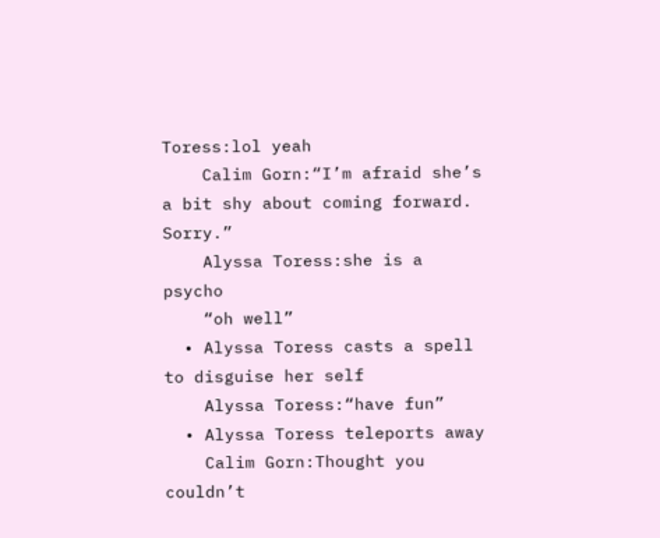Toress:lol yeah
    Calim Gorn:“I’m afraid she’s a bit shy about coming forward. Sorry.”
    Alyssa Toress:she is a psycho
    “oh well”
  • Alyssa Toress casts a spell to disguise her self
    Alyssa Toress:“have fun”
  • Alyssa Toress teleports away
    Calim Gorn:Thought you couldn’t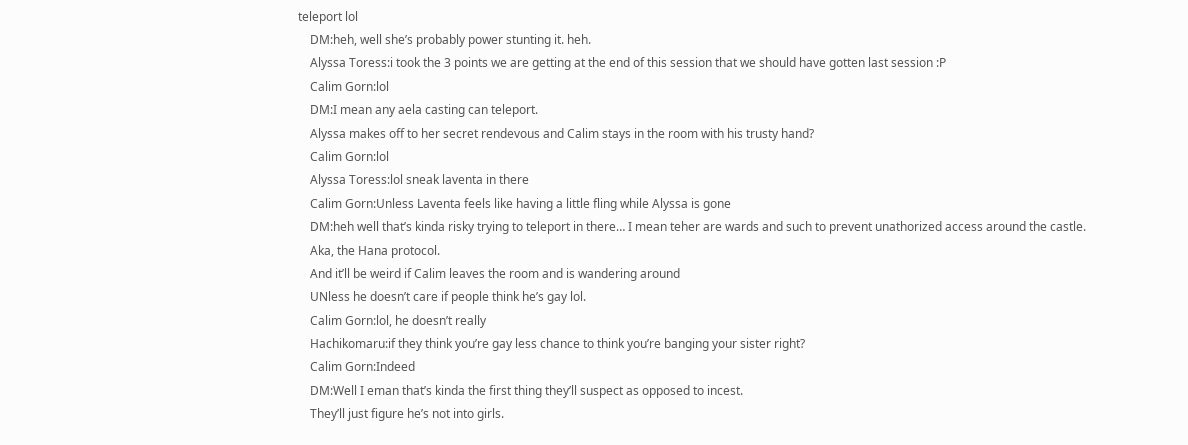teleport lol
    DM:heh, well she’s probably power stunting it. heh.
    Alyssa Toress:i took the 3 points we are getting at the end of this session that we should have gotten last session :P
    Calim Gorn:lol
    DM:I mean any aela casting can teleport.
    Alyssa makes off to her secret rendevous and Calim stays in the room with his trusty hand?
    Calim Gorn:lol
    Alyssa Toress:lol sneak laventa in there
    Calim Gorn:Unless Laventa feels like having a little fling while Alyssa is gone
    DM:heh well that’s kinda risky trying to teleport in there… I mean teher are wards and such to prevent unathorized access around the castle.
    Aka, the Hana protocol.
    And it’ll be weird if Calim leaves the room and is wandering around
    UNless he doesn’t care if people think he’s gay lol.
    Calim Gorn:lol, he doesn’t really
    Hachikomaru:if they think you’re gay less chance to think you’re banging your sister right?
    Calim Gorn:Indeed
    DM:Well I eman that’s kinda the first thing they’ll suspect as opposed to incest.
    They’ll just figure he’s not into girls.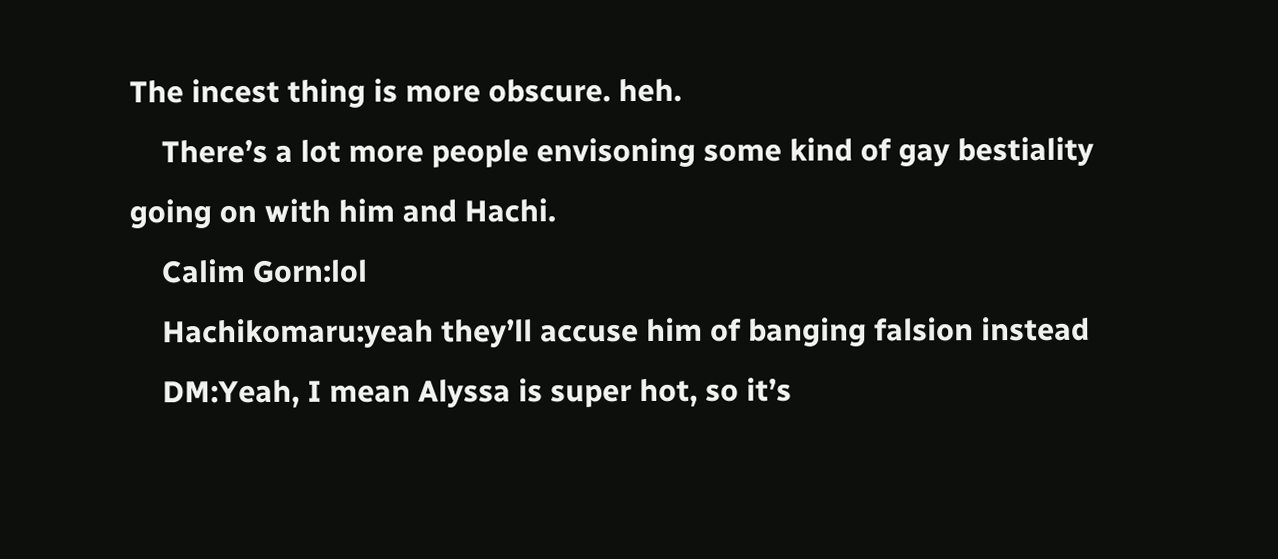The incest thing is more obscure. heh.
    There’s a lot more people envisoning some kind of gay bestiality going on with him and Hachi.
    Calim Gorn:lol
    Hachikomaru:yeah they’ll accuse him of banging falsion instead
    DM:Yeah, I mean Alyssa is super hot, so it’s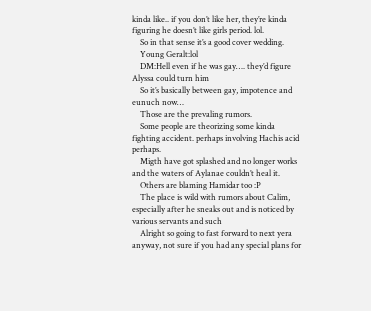kinda like.. if you don’t like her, they’re kinda figuring he doesn’t like girls period. lol.
    So in that sense it’s a good cover wedding.
    Young Geralt:lol
    DM:Hell even if he was gay…. they’d figure Alyssa could turn him
    So it’s basically between gay, impotence and eunuch now…
    Those are the prevaling rumors.
    Some people are theorizing some kinda fighting accident. perhaps involving Hachis acid perhaps.
    Migth have got splashed and no longer works and the waters of Aylanae couldn’t heal it.
    Others are blaming Hamidar too :P
    The place is wild with rumors about Calim, especially after he sneaks out and is noticed by various servants and such
    Alright so going to fast forward to next yera anyway, not sure if you had any special plans for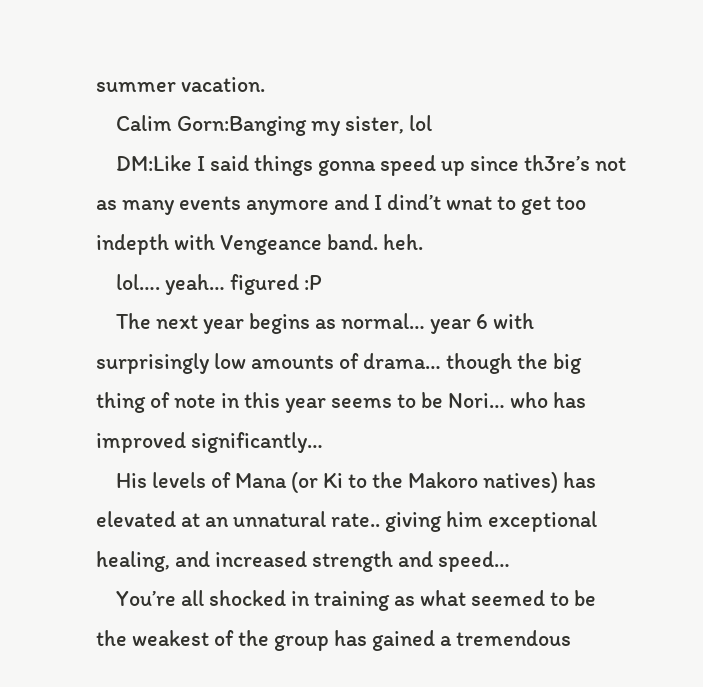summer vacation.
    Calim Gorn:Banging my sister, lol
    DM:Like I said things gonna speed up since th3re’s not as many events anymore and I dind’t wnat to get too indepth with Vengeance band. heh.
    lol…. yeah… figured :P
    The next year begins as normal… year 6 with surprisingly low amounts of drama… though the big thing of note in this year seems to be Nori… who has improved significantly…
    His levels of Mana (or Ki to the Makoro natives) has elevated at an unnatural rate.. giving him exceptional healing, and increased strength and speed…
    You’re all shocked in training as what seemed to be the weakest of the group has gained a tremendous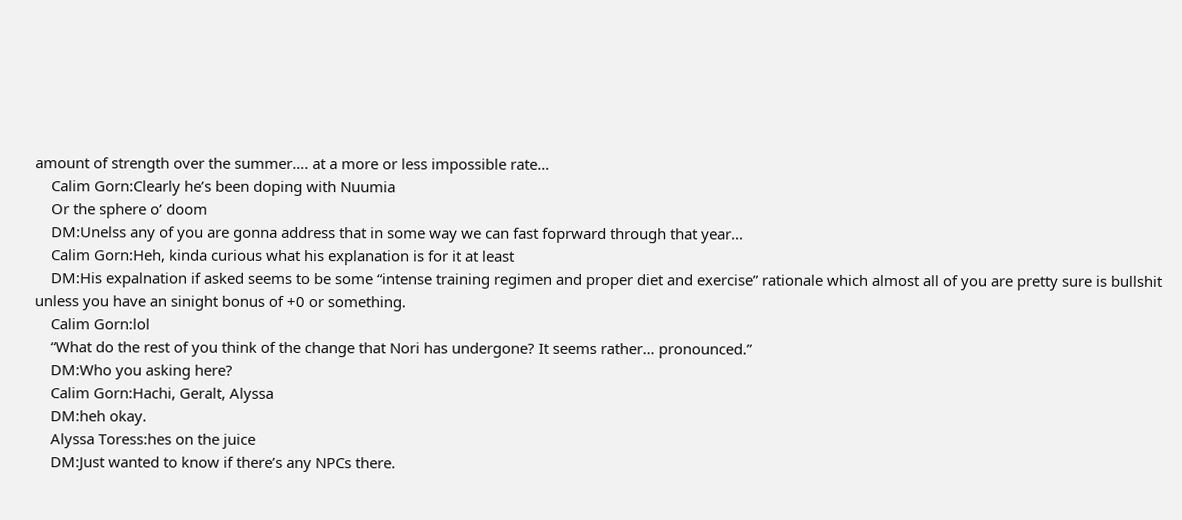amount of strength over the summer…. at a more or less impossible rate…
    Calim Gorn:Clearly he’s been doping with Nuumia
    Or the sphere o’ doom
    DM:Unelss any of you are gonna address that in some way we can fast foprward through that year…
    Calim Gorn:Heh, kinda curious what his explanation is for it at least
    DM:His expalnation if asked seems to be some “intense training regimen and proper diet and exercise” rationale which almost all of you are pretty sure is bullshit unless you have an sinight bonus of +0 or something.
    Calim Gorn:lol
    “What do the rest of you think of the change that Nori has undergone? It seems rather… pronounced.”
    DM:Who you asking here?
    Calim Gorn:Hachi, Geralt, Alyssa
    DM:heh okay.
    Alyssa Toress:hes on the juice
    DM:Just wanted to know if there’s any NPCs there.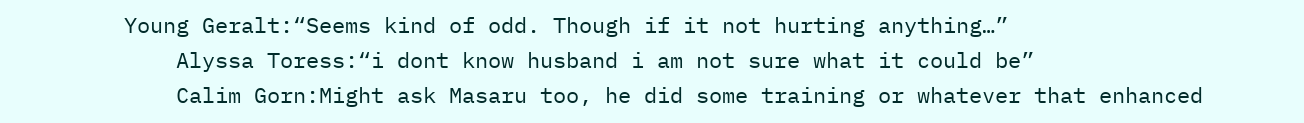Young Geralt:“Seems kind of odd. Though if it not hurting anything…”
    Alyssa Toress:“i dont know husband i am not sure what it could be”
    Calim Gorn:Might ask Masaru too, he did some training or whatever that enhanced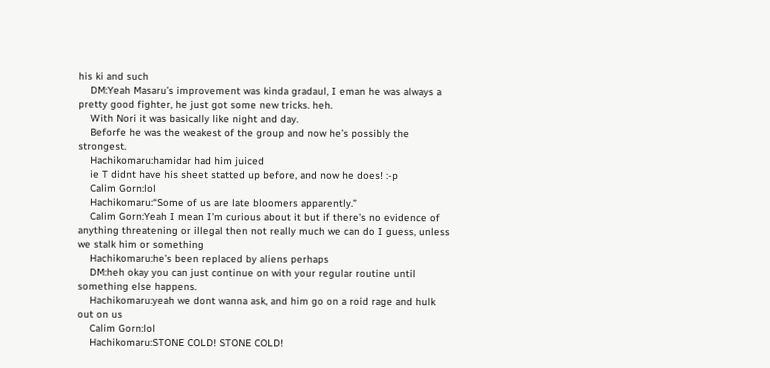his ki and such
    DM:Yeah Masaru’s improvement was kinda gradaul, I eman he was always a pretty good fighter, he just got some new tricks. heh.
    With Nori it was basically like night and day.
    Beforfe he was the weakest of the group and now he’s possibly the strongest.
    Hachikomaru:hamidar had him juiced
    ie T didnt have his sheet statted up before, and now he does! :-p
    Calim Gorn:lol
    Hachikomaru:“Some of us are late bloomers apparently.”
    Calim Gorn:Yeah I mean I’m curious about it but if there’s no evidence of anything threatening or illegal then not really much we can do I guess, unless we stalk him or something
    Hachikomaru:he’s been replaced by aliens perhaps
    DM:heh okay you can just continue on with your regular routine until something else happens.
    Hachikomaru:yeah we dont wanna ask, and him go on a roid rage and hulk out on us
    Calim Gorn:lol
    Hachikomaru:STONE COLD! STONE COLD!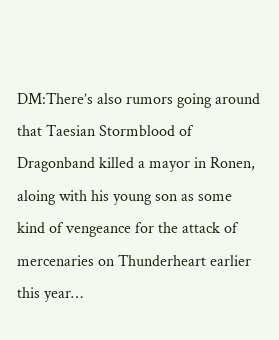DM:There’s also rumors going around that Taesian Stormblood of Dragonband killed a mayor in Ronen, aloing with his young son as some kind of vengeance for the attack of mercenaries on Thunderheart earlier this year…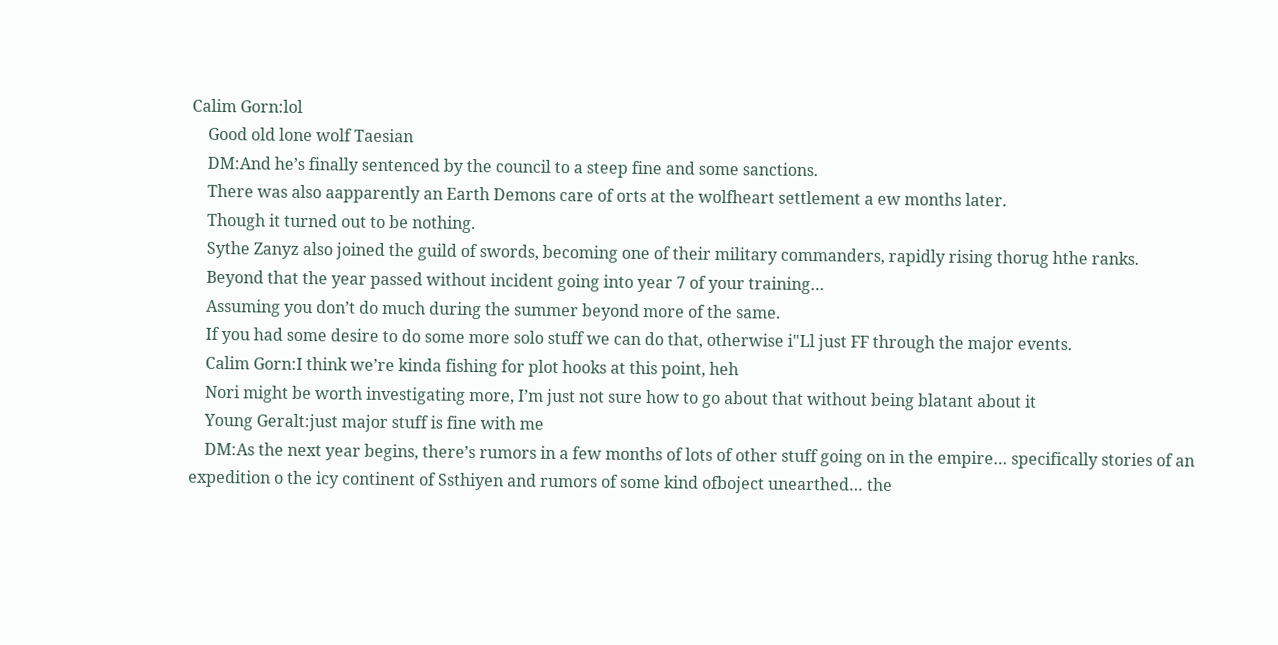Calim Gorn:lol
    Good old lone wolf Taesian
    DM:And he’s finally sentenced by the council to a steep fine and some sanctions.
    There was also aapparently an Earth Demons care of orts at the wolfheart settlement a ew months later.
    Though it turned out to be nothing.
    Sythe Zanyz also joined the guild of swords, becoming one of their military commanders, rapidly rising thorug hthe ranks.
    Beyond that the year passed without incident going into year 7 of your training…
    Assuming you don’t do much during the summer beyond more of the same.
    If you had some desire to do some more solo stuff we can do that, otherwise i"Ll just FF through the major events.
    Calim Gorn:I think we’re kinda fishing for plot hooks at this point, heh
    Nori might be worth investigating more, I’m just not sure how to go about that without being blatant about it
    Young Geralt:just major stuff is fine with me
    DM:As the next year begins, there’s rumors in a few months of lots of other stuff going on in the empire… specifically stories of an expedition o the icy continent of Ssthiyen and rumors of some kind ofboject unearthed… the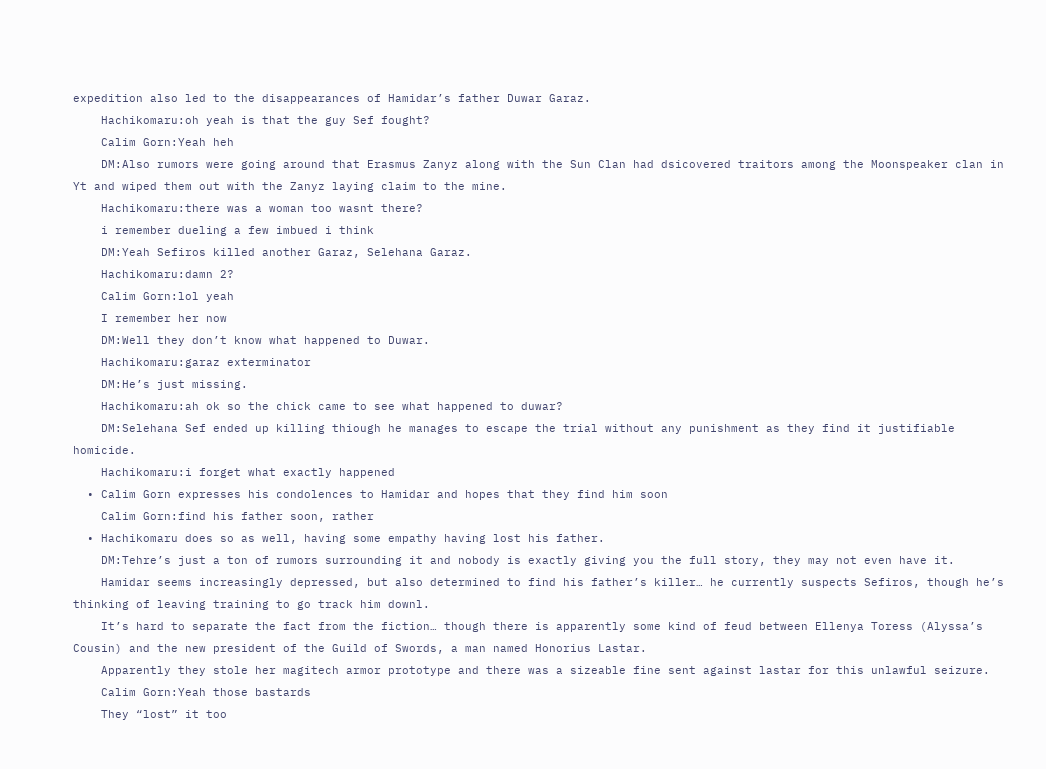expedition also led to the disappearances of Hamidar’s father Duwar Garaz.
    Hachikomaru:oh yeah is that the guy Sef fought?
    Calim Gorn:Yeah heh
    DM:Also rumors were going around that Erasmus Zanyz along with the Sun Clan had dsicovered traitors among the Moonspeaker clan in Yt and wiped them out with the Zanyz laying claim to the mine.
    Hachikomaru:there was a woman too wasnt there?
    i remember dueling a few imbued i think
    DM:Yeah Sefiros killed another Garaz, Selehana Garaz.
    Hachikomaru:damn 2?
    Calim Gorn:lol yeah
    I remember her now
    DM:Well they don’t know what happened to Duwar.
    Hachikomaru:garaz exterminator
    DM:He’s just missing.
    Hachikomaru:ah ok so the chick came to see what happened to duwar?
    DM:Selehana Sef ended up killing thiough he manages to escape the trial without any punishment as they find it justifiable homicide.
    Hachikomaru:i forget what exactly happened
  • Calim Gorn expresses his condolences to Hamidar and hopes that they find him soon
    Calim Gorn:find his father soon, rather
  • Hachikomaru does so as well, having some empathy having lost his father.
    DM:Tehre’s just a ton of rumors surrounding it and nobody is exactly giving you the full story, they may not even have it.
    Hamidar seems increasingly depressed, but also determined to find his father’s killer… he currently suspects Sefiros, though he’s thinking of leaving training to go track him downl.
    It’s hard to separate the fact from the fiction… though there is apparently some kind of feud between Ellenya Toress (Alyssa’s Cousin) and the new president of the Guild of Swords, a man named Honorius Lastar.
    Apparently they stole her magitech armor prototype and there was a sizeable fine sent against lastar for this unlawful seizure.
    Calim Gorn:Yeah those bastards
    They “lost” it too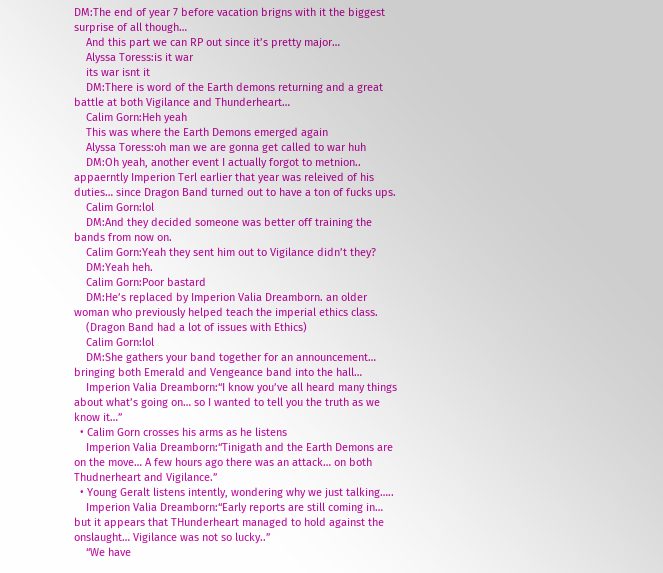DM:The end of year 7 before vacation brigns with it the biggest surprise of all though…
    And this part we can RP out since it’s pretty major…
    Alyssa Toress:is it war
    its war isnt it
    DM:There is word of the Earth demons returning and a great battle at both Vigilance and Thunderheart…
    Calim Gorn:Heh yeah
    This was where the Earth Demons emerged again
    Alyssa Toress:oh man we are gonna get called to war huh
    DM:Oh yeah, another event I actually forgot to metnion.. appaerntly Imperion Terl earlier that year was releived of his duties… since Dragon Band turned out to have a ton of fucks ups.
    Calim Gorn:lol
    DM:And they decided someone was better off training the bands from now on.
    Calim Gorn:Yeah they sent him out to Vigilance didn’t they?
    DM:Yeah heh.
    Calim Gorn:Poor bastard
    DM:He’s replaced by Imperion Valia Dreamborn. an older woman who previously helped teach the imperial ethics class.
    (Dragon Band had a lot of issues with Ethics)
    Calim Gorn:lol
    DM:She gathers your band together for an announcement… bringing both Emerald and Vengeance band into the hall…
    Imperion Valia Dreamborn:“I know you’ve all heard many things about what’s going on… so I wanted to tell you the truth as we know it…”
  • Calim Gorn crosses his arms as he listens
    Imperion Valia Dreamborn:“Tinigath and the Earth Demons are on the move… A few hours ago there was an attack… on both Thudnerheart and Vigilance.”
  • Young Geralt listens intently, wondering why we just talking…..
    Imperion Valia Dreamborn:“Early reports are still coming in… but it appears that THunderheart managed to hold against the onslaught… Vigilance was not so lucky..”
    “We have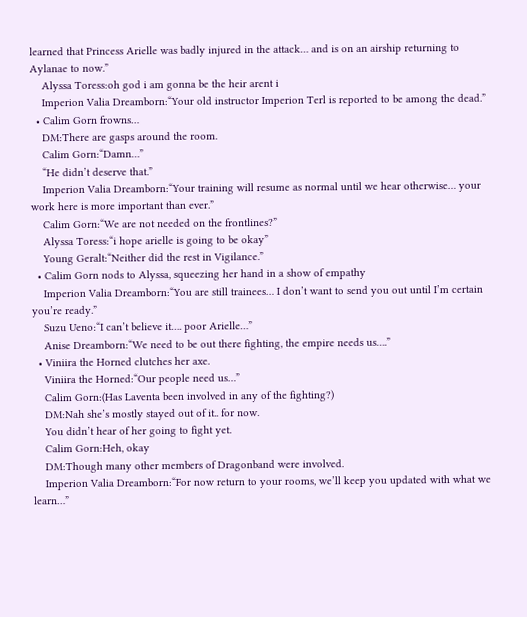learned that Princess Arielle was badly injured in the attack… and is on an airship returning to Aylanae to now.”
    Alyssa Toress:oh god i am gonna be the heir arent i
    Imperion Valia Dreamborn:“Your old instructor Imperion Terl is reported to be among the dead.”
  • Calim Gorn frowns…
    DM:There are gasps around the room.
    Calim Gorn:“Damn…”
    “He didn’t deserve that.”
    Imperion Valia Dreamborn:“Your training will resume as normal until we hear otherwise… your work here is more important than ever.”
    Calim Gorn:“We are not needed on the frontlines?”
    Alyssa Toress:“i hope arielle is going to be okay”
    Young Geralt:“Neither did the rest in Vigilance.”
  • Calim Gorn nods to Alyssa, squeezing her hand in a show of empathy
    Imperion Valia Dreamborn:“You are still trainees… I don’t want to send you out until I’m certain you’re ready.”
    Suzu Ueno:“I can’t believe it…. poor Arielle…”
    Anise Dreamborn:“We need to be out there fighting, the empire needs us….”
  • Viniira the Horned clutches her axe.
    Viniira the Horned:“Our people need us…”
    Calim Gorn:(Has Laventa been involved in any of the fighting?)
    DM:Nah she’s mostly stayed out of it.. for now.
    You didn’t hear of her going to fight yet.
    Calim Gorn:Heh, okay
    DM:Though many other members of Dragonband were involved.
    Imperion Valia Dreamborn:“For now return to your rooms, we’ll keep you updated with what we learn…”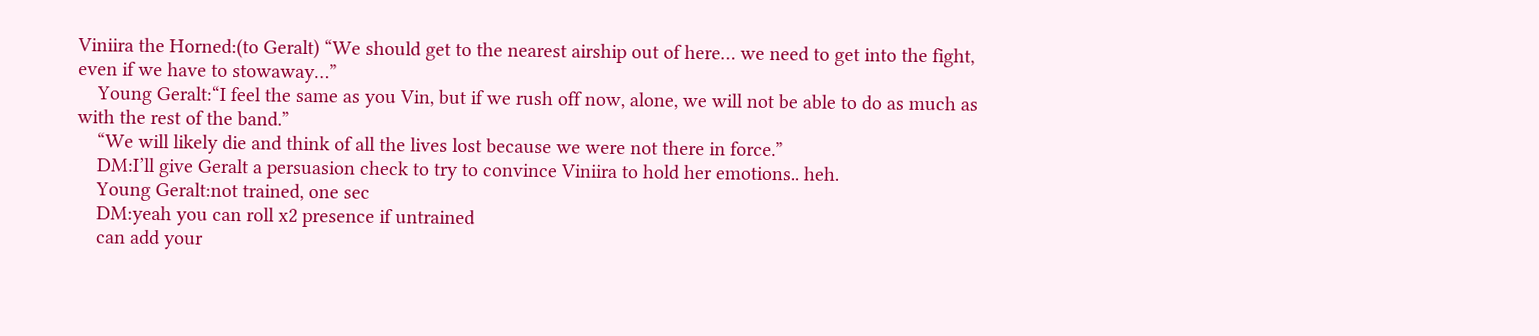Viniira the Horned:(to Geralt) “We should get to the nearest airship out of here… we need to get into the fight, even if we have to stowaway…”
    Young Geralt:“I feel the same as you Vin, but if we rush off now, alone, we will not be able to do as much as with the rest of the band.”
    “We will likely die and think of all the lives lost because we were not there in force.”
    DM:I’ll give Geralt a persuasion check to try to convince Viniira to hold her emotions.. heh.
    Young Geralt:not trained, one sec
    DM:yeah you can roll x2 presence if untrained
    can add your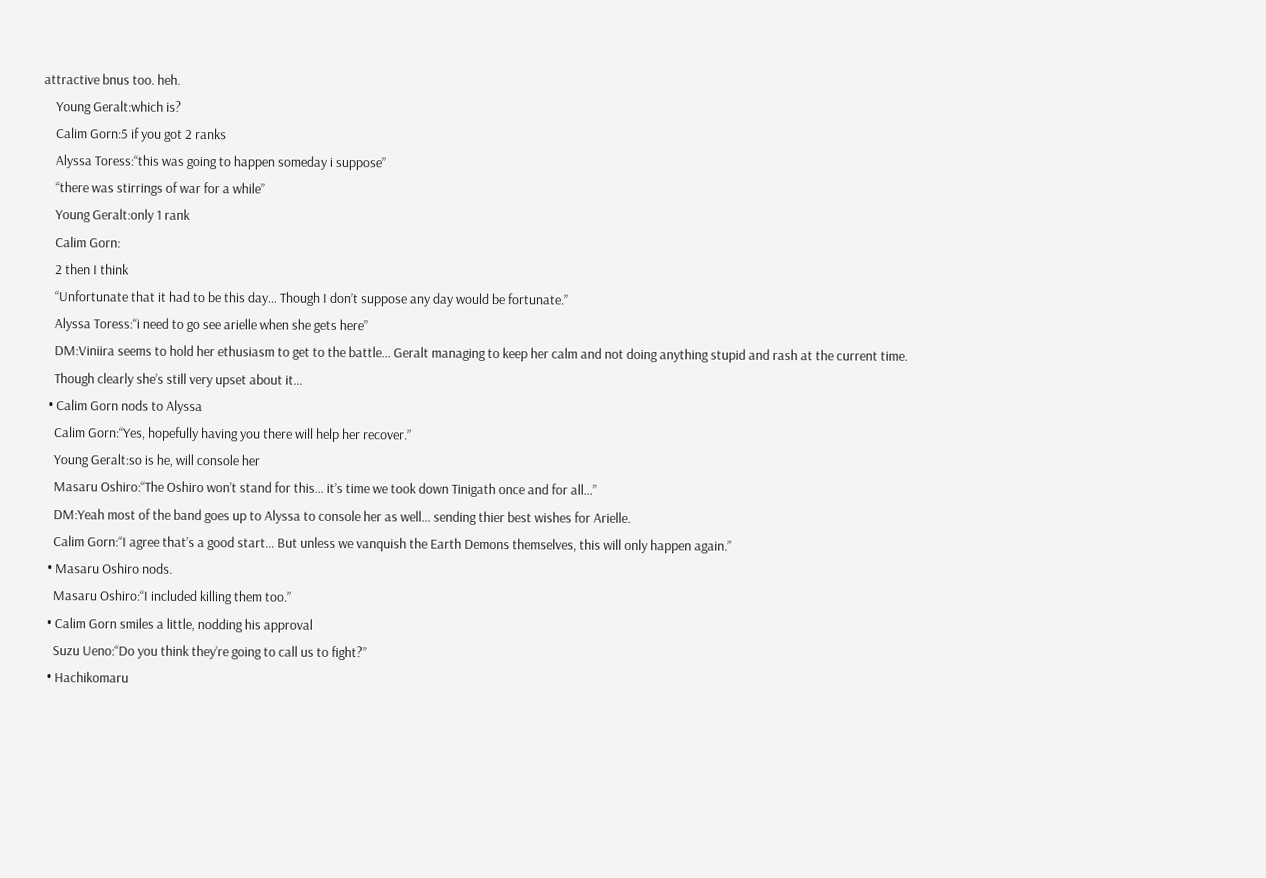attractive bnus too. heh.
    Young Geralt:which is?
    Calim Gorn:5 if you got 2 ranks
    Alyssa Toress:“this was going to happen someday i suppose”
    “there was stirrings of war for a while”
    Young Geralt:only 1 rank
    Calim Gorn:
    2 then I think
    “Unfortunate that it had to be this day… Though I don’t suppose any day would be fortunate.”
    Alyssa Toress:“i need to go see arielle when she gets here”
    DM:Viniira seems to hold her ethusiasm to get to the battle… Geralt managing to keep her calm and not doing anything stupid and rash at the current time.
    Though clearly she’s still very upset about it…
  • Calim Gorn nods to Alyssa
    Calim Gorn:“Yes, hopefully having you there will help her recover.”
    Young Geralt:so is he, will console her
    Masaru Oshiro:“The Oshiro won’t stand for this… it’s time we took down Tinigath once and for all…”
    DM:Yeah most of the band goes up to Alyssa to console her as well… sending thier best wishes for Arielle.
    Calim Gorn:“I agree that’s a good start… But unless we vanquish the Earth Demons themselves, this will only happen again.”
  • Masaru Oshiro nods.
    Masaru Oshiro:“I included killing them too.”
  • Calim Gorn smiles a little, nodding his approval
    Suzu Ueno:“Do you think they’re going to call us to fight?”
  • Hachikomaru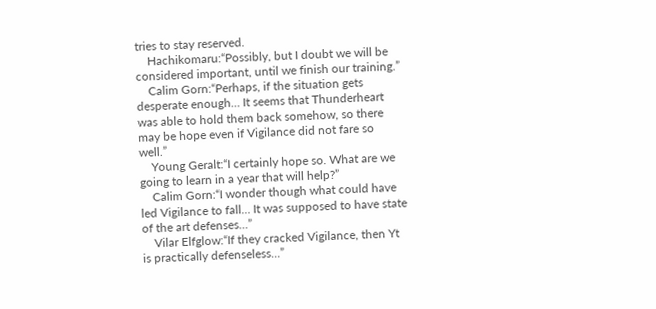tries to stay reserved.
    Hachikomaru:“Possibly, but I doubt we will be considered important, until we finish our training.”
    Calim Gorn:“Perhaps, if the situation gets desperate enough… It seems that Thunderheart was able to hold them back somehow, so there may be hope even if Vigilance did not fare so well.”
    Young Geralt:“I certainly hope so. What are we going to learn in a year that will help?”
    Calim Gorn:“I wonder though what could have led Vigilance to fall… It was supposed to have state of the art defenses…”
    Vilar Elfglow:“If they cracked Vigilance, then Yt is practically defenseless…”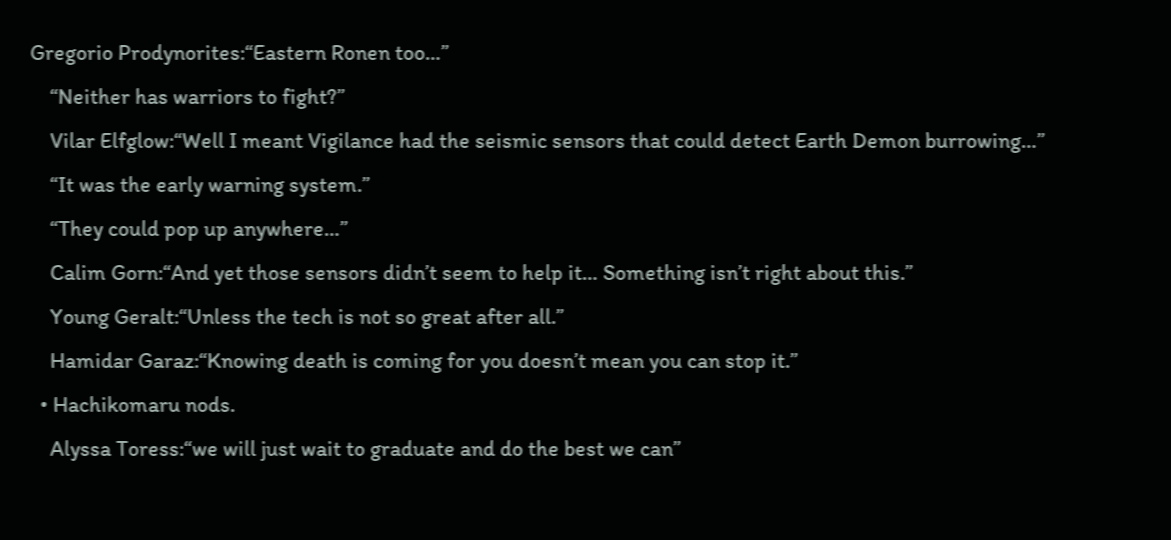Gregorio Prodynorites:“Eastern Ronen too…”
    “Neither has warriors to fight?”
    Vilar Elfglow:“Well I meant Vigilance had the seismic sensors that could detect Earth Demon burrowing…”
    “It was the early warning system.”
    “They could pop up anywhere…”
    Calim Gorn:“And yet those sensors didn’t seem to help it… Something isn’t right about this.”
    Young Geralt:“Unless the tech is not so great after all.”
    Hamidar Garaz:“Knowing death is coming for you doesn’t mean you can stop it.”
  • Hachikomaru nods.
    Alyssa Toress:“we will just wait to graduate and do the best we can”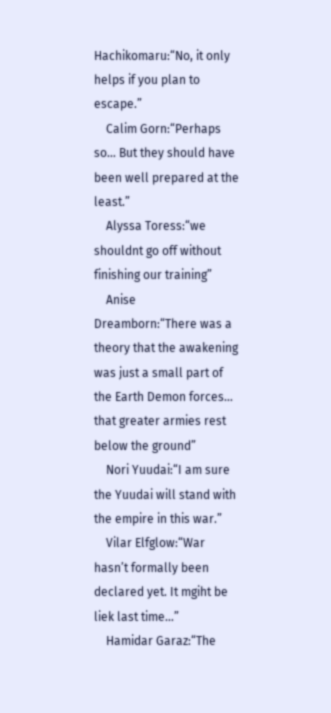Hachikomaru:“No, it only helps if you plan to escape.”
    Calim Gorn:“Perhaps so… But they should have been well prepared at the least.”
    Alyssa Toress:“we shouldnt go off without finishing our training”
    Anise Dreamborn:“There was a theory that the awakening was just a small part of the Earth Demon forces… that greater armies rest below the ground”
    Nori Yuudai:“I am sure the Yuudai will stand with the empire in this war.”
    Vilar Elfglow:“War hasn’t formally been declared yet. It mgiht be liek last time…”
    Hamidar Garaz:“The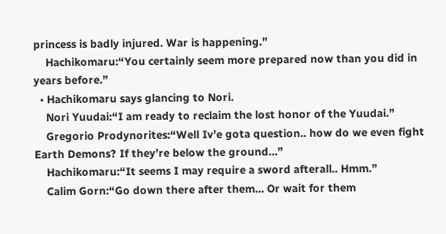princess is badly injured. War is happening.”
    Hachikomaru:“You certainly seem more prepared now than you did in years before.”
  • Hachikomaru says glancing to Nori.
    Nori Yuudai:“I am ready to reclaim the lost honor of the Yuudai.”
    Gregorio Prodynorites:“Well Iv’e gota question.. how do we even fight Earth Demons? If they’re below the ground…”
    Hachikomaru:“It seems I may require a sword afterall.. Hmm.”
    Calim Gorn:“Go down there after them… Or wait for them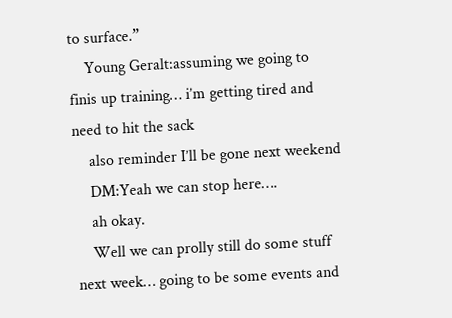to surface.”
    Young Geralt:assuming we going to finis up training… i’m getting tired and need to hit the sack
    also reminder I’ll be gone next weekend
    DM:Yeah we can stop here….
    ah okay.
    Well we can prolly still do some stuff next week… going to be some events and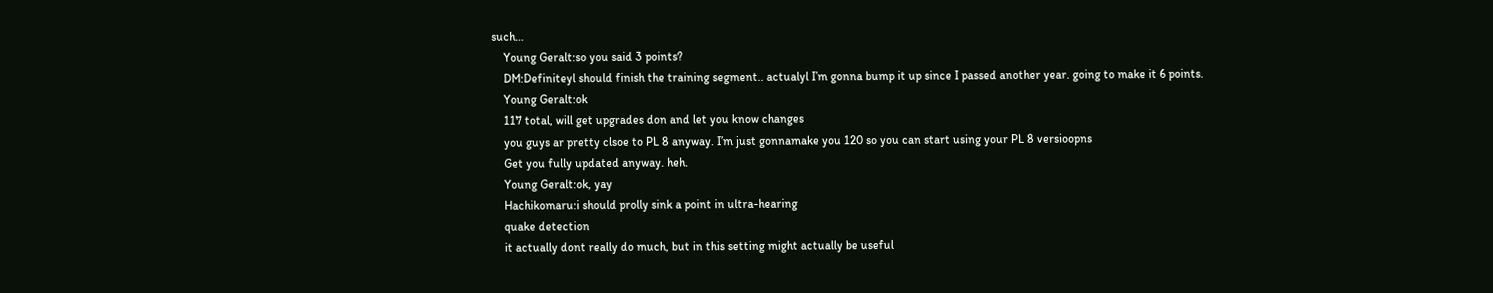such…
    Young Geralt:so you said 3 points?
    DM:Definiteyl should finish the training segment.. actualyl I’m gonna bump it up since I passed another year. going to make it 6 points.
    Young Geralt:ok
    117 total, will get upgrades don and let you know changes
    you guys ar pretty clsoe to PL 8 anyway. I’m just gonnamake you 120 so you can start using your PL 8 versioopns
    Get you fully updated anyway. heh.
    Young Geralt:ok, yay
    Hachikomaru:i should prolly sink a point in ultra-hearing
    quake detection
    it actually dont really do much, but in this setting might actually be useful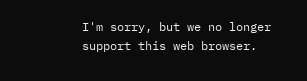I'm sorry, but we no longer support this web browser.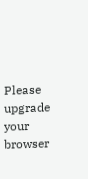Please upgrade your browser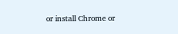or install Chrome or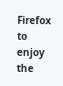Firefox to enjoy the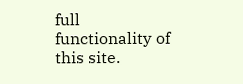full functionality of this site.